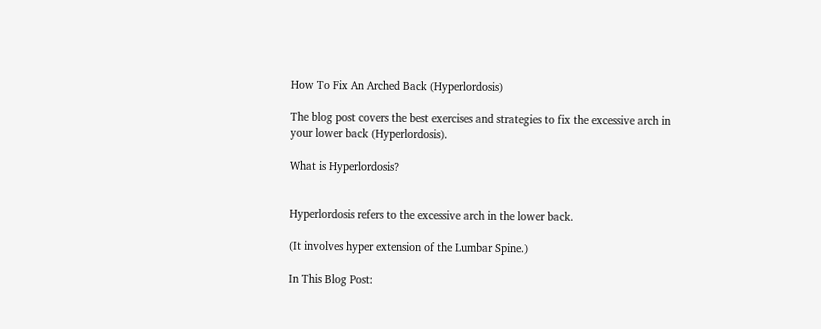How To Fix An Arched Back (Hyperlordosis)

The blog post covers the best exercises and strategies to fix the excessive arch in your lower back (Hyperlordosis).

What is Hyperlordosis?


Hyperlordosis refers to the excessive arch in the lower back.

(It involves hyper extension of the Lumbar Spine.)

In This Blog Post: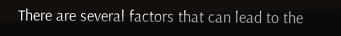There are several factors that can lead to the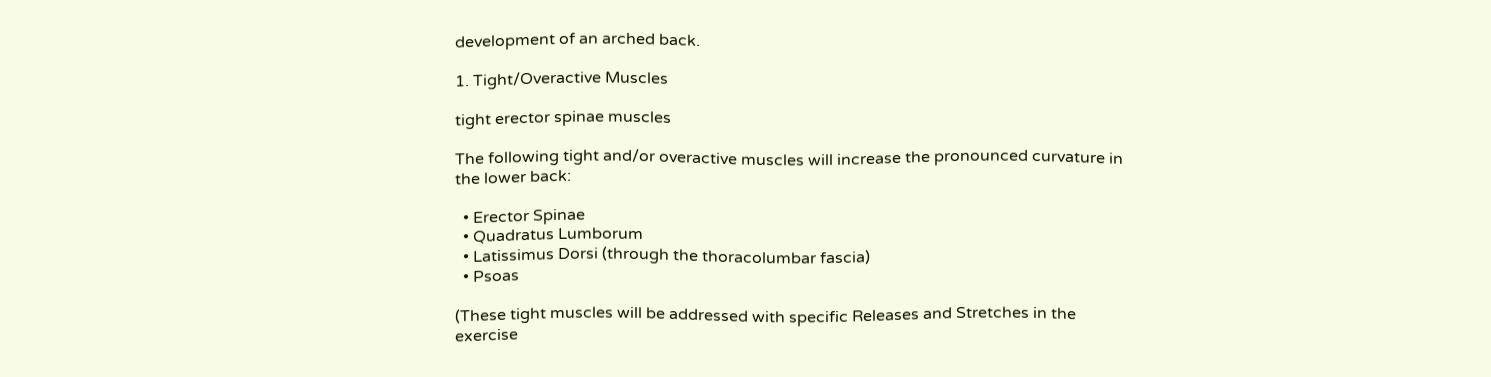development of an arched back.

1. Tight/Overactive Muscles

tight erector spinae muscles

The following tight and/or overactive muscles will increase the pronounced curvature in the lower back:

  • Erector Spinae
  • Quadratus Lumborum
  • Latissimus Dorsi (through the thoracolumbar fascia)
  • Psoas

(These tight muscles will be addressed with specific Releases and Stretches in the exercise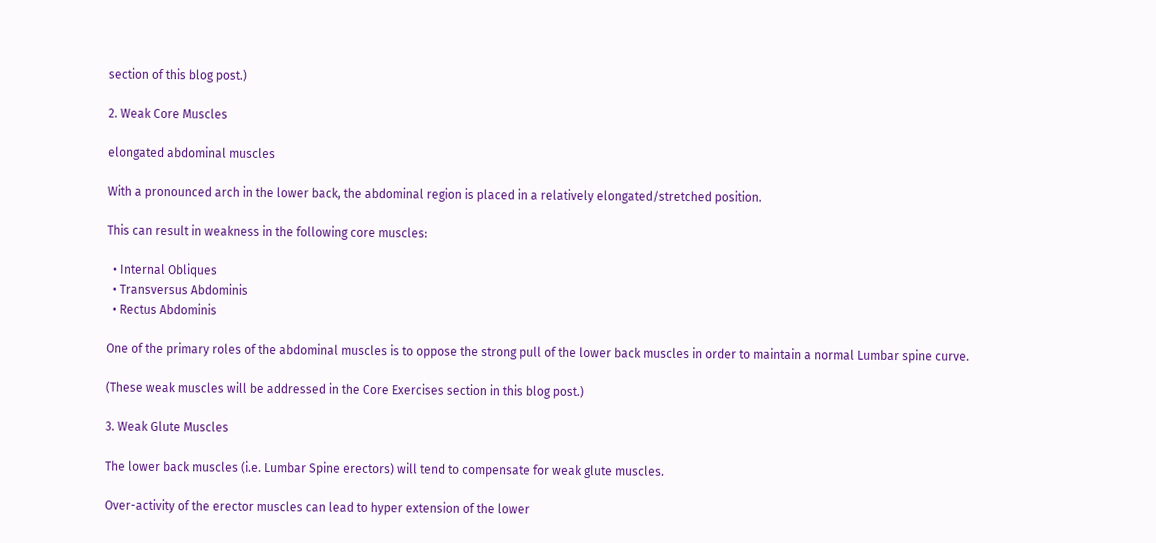section of this blog post.)

2. Weak Core Muscles

elongated abdominal muscles

With a pronounced arch in the lower back, the abdominal region is placed in a relatively elongated/stretched position.

This can result in weakness in the following core muscles:

  • Internal Obliques
  • Transversus Abdominis
  • Rectus Abdominis

One of the primary roles of the abdominal muscles is to oppose the strong pull of the lower back muscles in order to maintain a normal Lumbar spine curve.

(These weak muscles will be addressed in the Core Exercises section in this blog post.)

3. Weak Glute Muscles

The lower back muscles (i.e. Lumbar Spine erectors) will tend to compensate for weak glute muscles.

Over-activity of the erector muscles can lead to hyper extension of the lower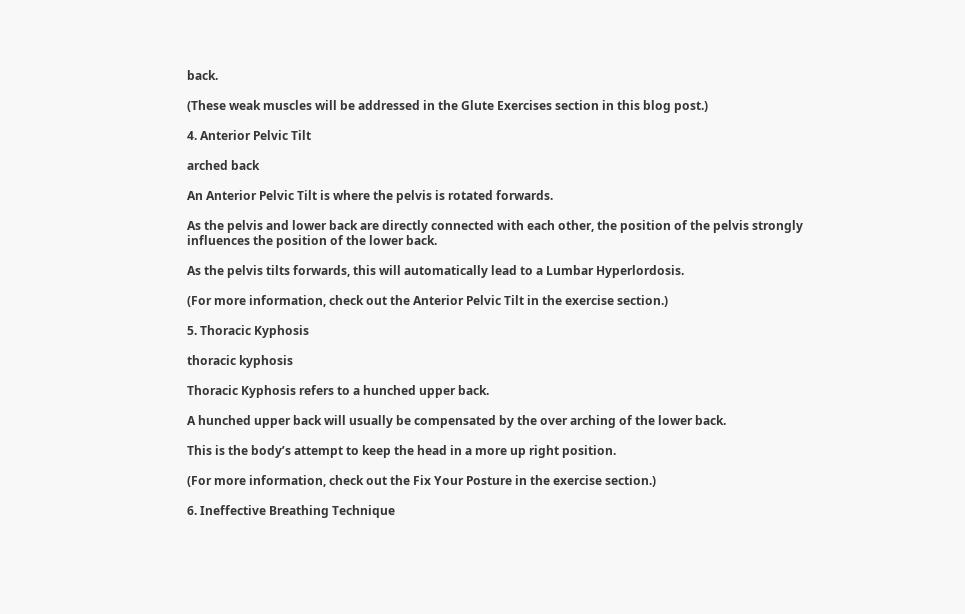back.

(These weak muscles will be addressed in the Glute Exercises section in this blog post.)

4. Anterior Pelvic Tilt

arched back

An Anterior Pelvic Tilt is where the pelvis is rotated forwards.

As the pelvis and lower back are directly connected with each other, the position of the pelvis strongly influences the position of the lower back.

As the pelvis tilts forwards, this will automatically lead to a Lumbar Hyperlordosis.

(For more information, check out the Anterior Pelvic Tilt in the exercise section.)

5. Thoracic Kyphosis

thoracic kyphosis

Thoracic Kyphosis refers to a hunched upper back.

A hunched upper back will usually be compensated by the over arching of the lower back.

This is the body’s attempt to keep the head in a more up right position.

(For more information, check out the Fix Your Posture in the exercise section.)

6. Ineffective Breathing Technique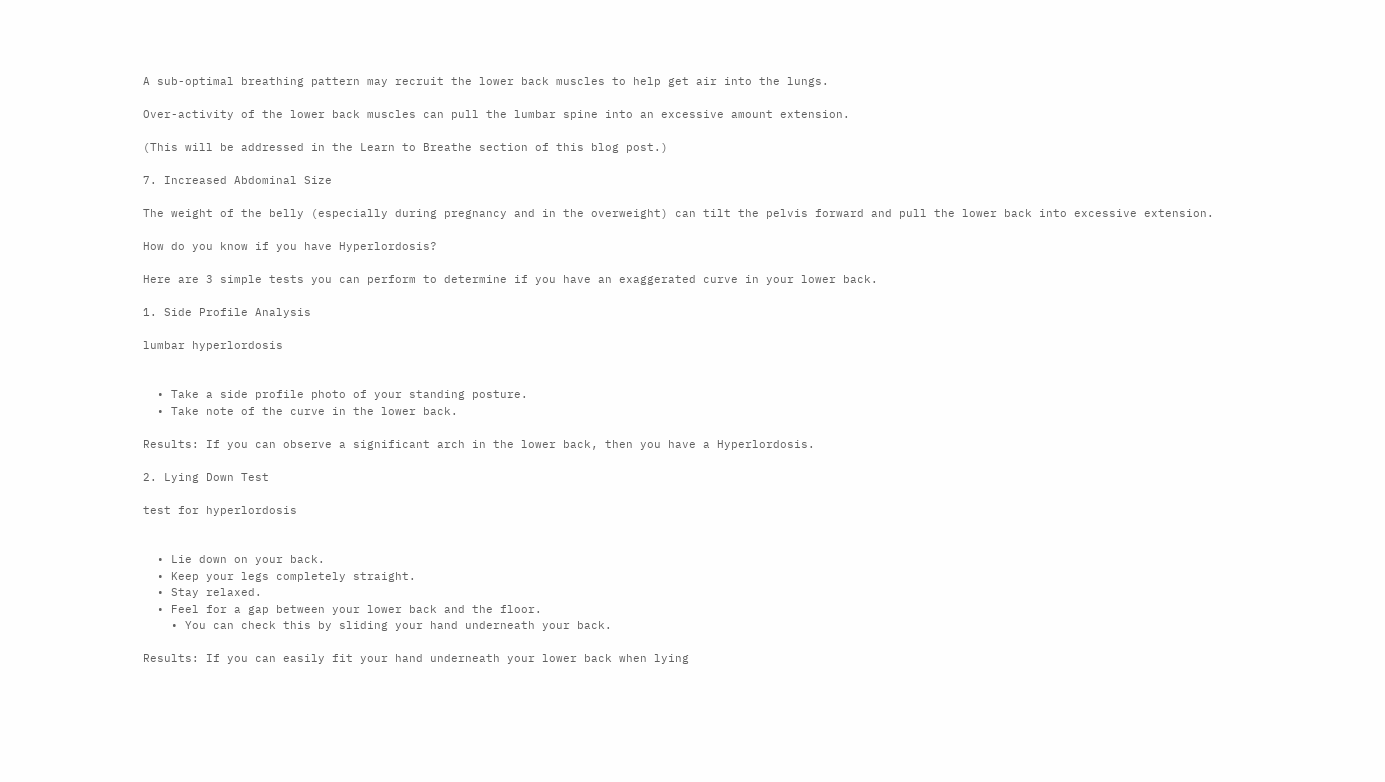A sub-optimal breathing pattern may recruit the lower back muscles to help get air into the lungs.

Over-activity of the lower back muscles can pull the lumbar spine into an excessive amount extension.

(This will be addressed in the Learn to Breathe section of this blog post.)

7. Increased Abdominal Size

The weight of the belly (especially during pregnancy and in the overweight) can tilt the pelvis forward and pull the lower back into excessive extension.

How do you know if you have Hyperlordosis?

Here are 3 simple tests you can perform to determine if you have an exaggerated curve in your lower back.

1. Side Profile Analysis

lumbar hyperlordosis


  • Take a side profile photo of your standing posture.
  • Take note of the curve in the lower back.

Results: If you can observe a significant arch in the lower back, then you have a Hyperlordosis.

2. Lying Down Test

test for hyperlordosis


  • Lie down on your back.
  • Keep your legs completely straight.
  • Stay relaxed.
  • Feel for a gap between your lower back and the floor.
    • You can check this by sliding your hand underneath your back.

Results: If you can easily fit your hand underneath your lower back when lying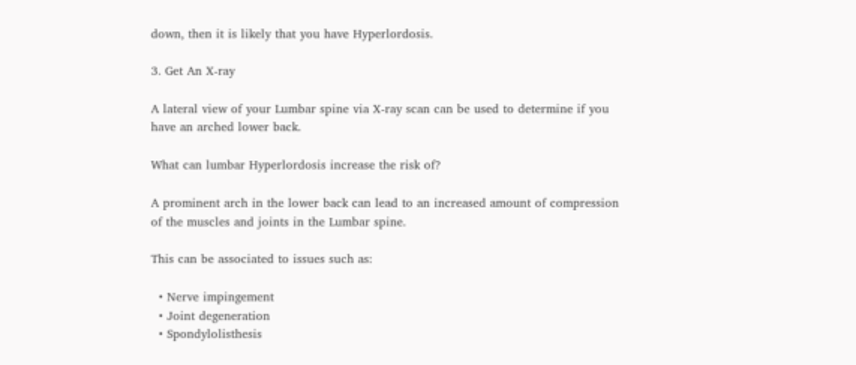down, then it is likely that you have Hyperlordosis.

3. Get An X-ray

A lateral view of your Lumbar spine via X-ray scan can be used to determine if you have an arched lower back.

What can lumbar Hyperlordosis increase the risk of?

A prominent arch in the lower back can lead to an increased amount of compression of the muscles and joints in the Lumbar spine.

This can be associated to issues such as:

  • Nerve impingement
  • Joint degeneration
  • Spondylolisthesis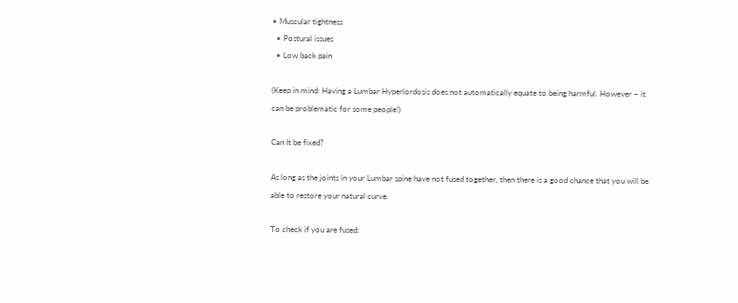• Muscular tightness
  • Postural issues
  • Low back pain

(Keep in mind: Having a Lumbar Hyperlordosis does not automatically equate to being harmful. However – it can be problematic for some people!)

Can It be fixed?

As long as the joints in your Lumbar spine have not fused together, then there is a good chance that you will be able to restore your natural curve.

To check if you are fused: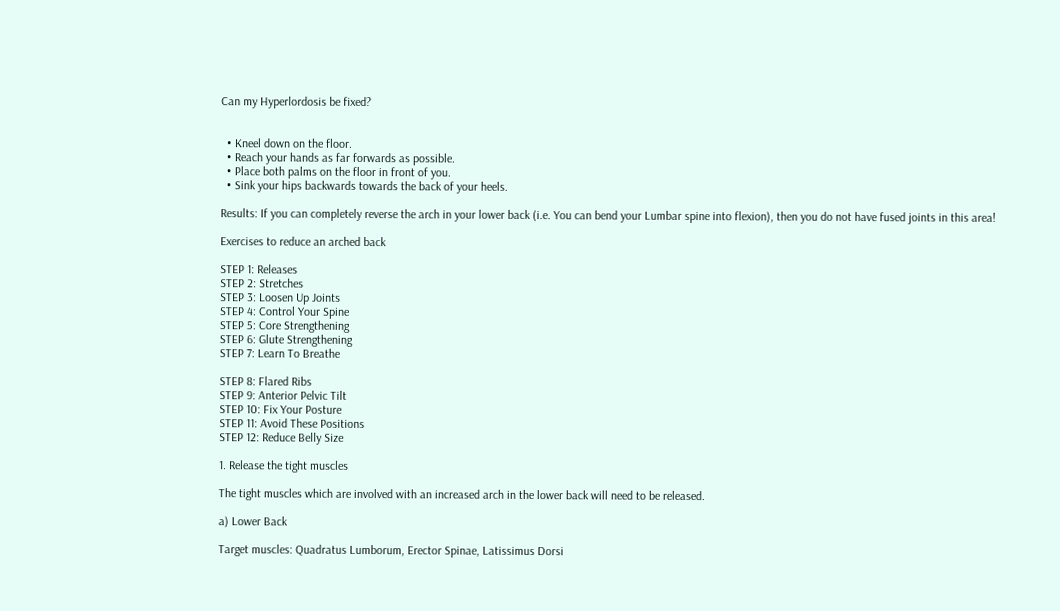Can my Hyperlordosis be fixed?


  • Kneel down on the floor.
  • Reach your hands as far forwards as possible.
  • Place both palms on the floor in front of you.
  • Sink your hips backwards towards the back of your heels.

Results: If you can completely reverse the arch in your lower back (i.e. You can bend your Lumbar spine into flexion), then you do not have fused joints in this area!

Exercises to reduce an arched back

STEP 1: Releases
STEP 2: Stretches
STEP 3: Loosen Up Joints
STEP 4: Control Your Spine
STEP 5: Core Strengthening
STEP 6: Glute Strengthening
STEP 7: Learn To Breathe

STEP 8: Flared Ribs
STEP 9: Anterior Pelvic Tilt
STEP 10: Fix Your Posture
STEP 11: Avoid These Positions
STEP 12: Reduce Belly Size

1. Release the tight muscles

The tight muscles which are involved with an increased arch in the lower back will need to be released.

a) Lower Back

Target muscles: Quadratus Lumborum, Erector Spinae, Latissimus Dorsi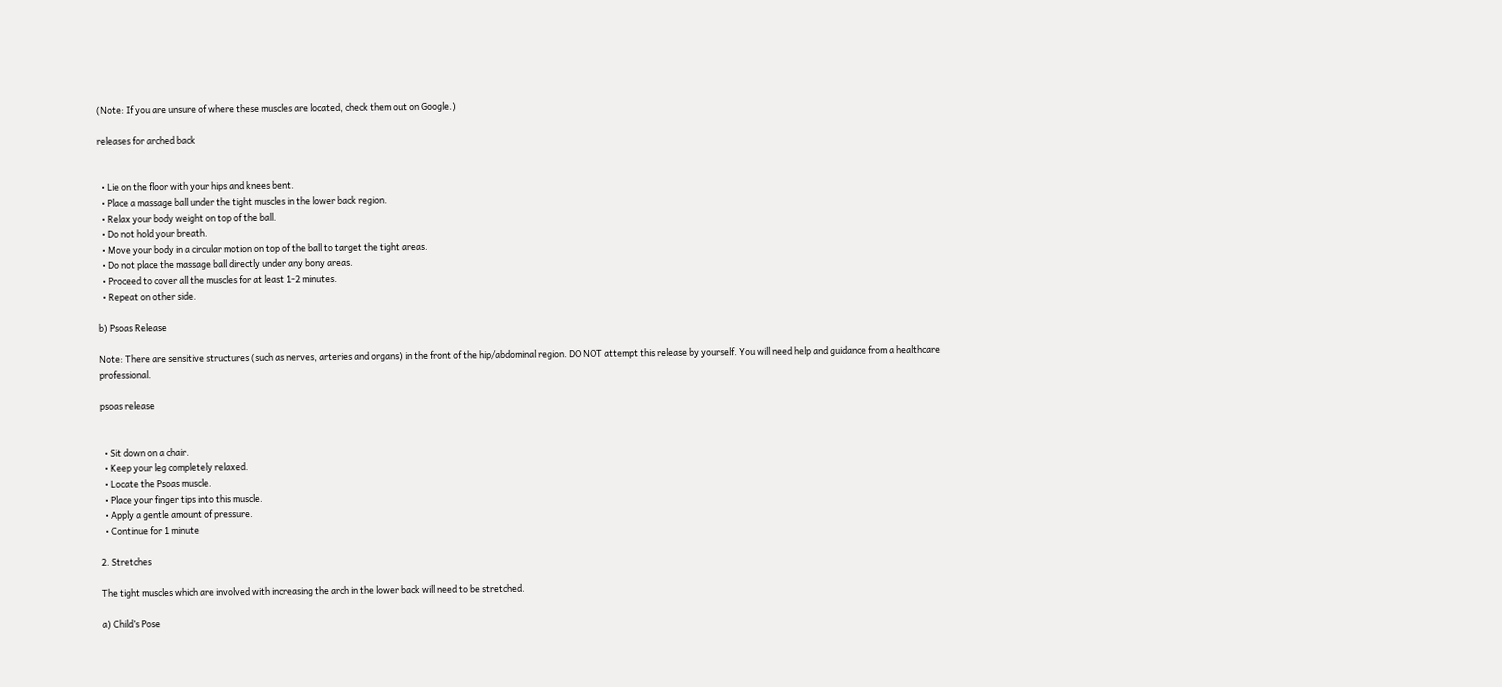(Note: If you are unsure of where these muscles are located, check them out on Google.)

releases for arched back


  • Lie on the floor with your hips and knees bent.
  • Place a massage ball under the tight muscles in the lower back region.
  • Relax your body weight on top of the ball.
  • Do not hold your breath.
  • Move your body in a circular motion on top of the ball to target the tight areas.
  • Do not place the massage ball directly under any bony areas.
  • Proceed to cover all the muscles for at least 1-2 minutes.
  • Repeat on other side.

b) Psoas Release

Note: There are sensitive structures (such as nerves, arteries and organs) in the front of the hip/abdominal region. DO NOT attempt this release by yourself. You will need help and guidance from a healthcare professional.

psoas release


  • Sit down on a chair.
  • Keep your leg completely relaxed.
  • Locate the Psoas muscle.
  • Place your finger tips into this muscle.
  • Apply a gentle amount of pressure.
  • Continue for 1 minute

2. Stretches

The tight muscles which are involved with increasing the arch in the lower back will need to be stretched.

a) Child’s Pose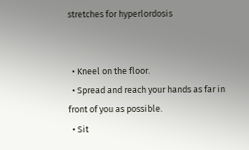stretches for hyperlordosis


  • Kneel on the floor.
  • Spread and reach your hands as far in front of you as possible.
  • Sit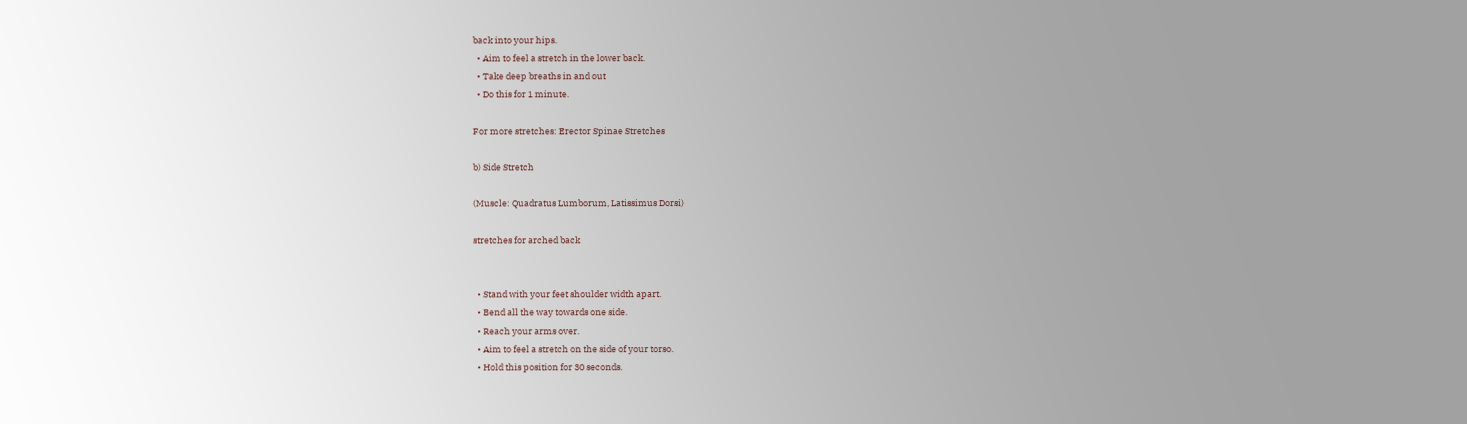back into your hips.
  • Aim to feel a stretch in the lower back.
  • Take deep breaths in and out
  • Do this for 1 minute.

For more stretches: Erector Spinae Stretches

b) Side Stretch

(Muscle: Quadratus Lumborum, Latissimus Dorsi)

stretches for arched back


  • Stand with your feet shoulder width apart.
  • Bend all the way towards one side.
  • Reach your arms over.
  • Aim to feel a stretch on the side of your torso.
  • Hold this position for 30 seconds.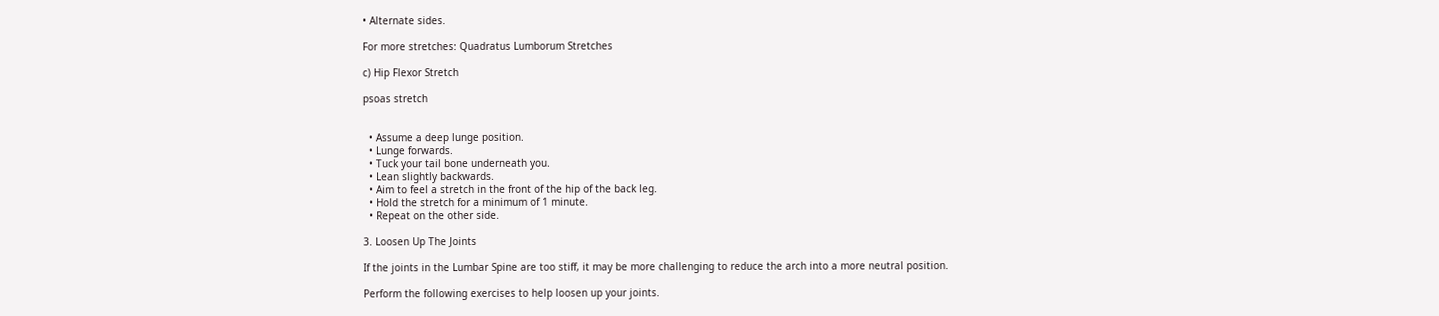• Alternate sides.

For more stretches: Quadratus Lumborum Stretches

c) Hip Flexor Stretch

psoas stretch


  • Assume a deep lunge position.
  • Lunge forwards.
  • Tuck your tail bone underneath you.
  • Lean slightly backwards.
  • Aim to feel a stretch in the front of the hip of the back leg.
  • Hold the stretch for a minimum of 1 minute.
  • Repeat on the other side.

3. Loosen Up The Joints

If the joints in the Lumbar Spine are too stiff, it may be more challenging to reduce the arch into a more neutral position.

Perform the following exercises to help loosen up your joints.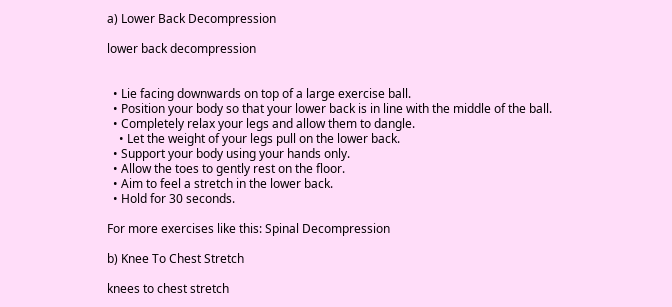a) Lower Back Decompression

lower back decompression


  • Lie facing downwards on top of a large exercise ball.
  • Position your body so that your lower back is in line with the middle of the ball.
  • Completely relax your legs and allow them to dangle.
    • Let the weight of your legs pull on the lower back.
  • Support your body using your hands only.
  • Allow the toes to gently rest on the floor.
  • Aim to feel a stretch in the lower back.
  • Hold for 30 seconds.

For more exercises like this: Spinal Decompression

b) Knee To Chest Stretch

knees to chest stretch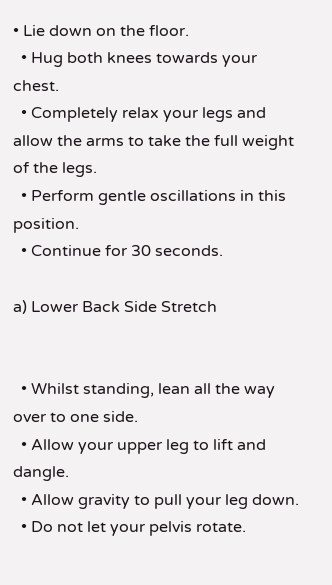• Lie down on the floor.
  • Hug both knees towards your chest.
  • Completely relax your legs and allow the arms to take the full weight of the legs.
  • Perform gentle oscillations in this position.
  • Continue for 30 seconds.

a) Lower Back Side Stretch


  • Whilst standing, lean all the way over to one side.
  • Allow your upper leg to lift and dangle.
  • Allow gravity to pull your leg down.
  • Do not let your pelvis rotate.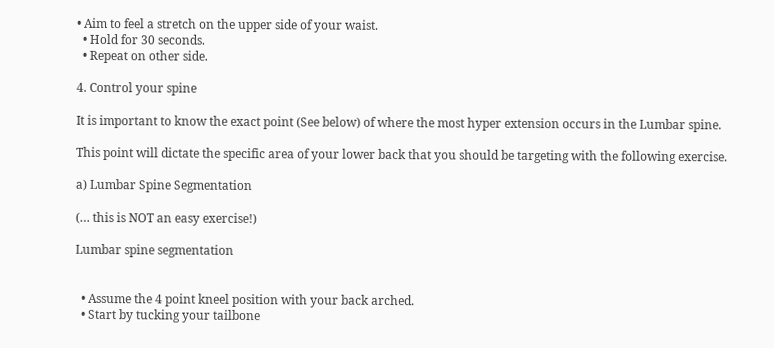• Aim to feel a stretch on the upper side of your waist.
  • Hold for 30 seconds.
  • Repeat on other side.

4. Control your spine

It is important to know the exact point (See below) of where the most hyper extension occurs in the Lumbar spine.

This point will dictate the specific area of your lower back that you should be targeting with the following exercise.

a) Lumbar Spine Segmentation

(… this is NOT an easy exercise!)

Lumbar spine segmentation


  • Assume the 4 point kneel position with your back arched.
  • Start by tucking your tailbone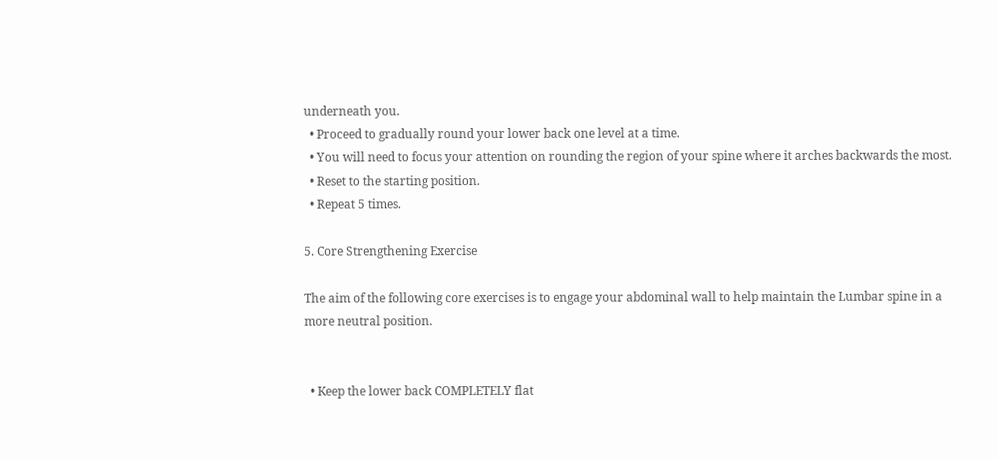underneath you.
  • Proceed to gradually round your lower back one level at a time.
  • You will need to focus your attention on rounding the region of your spine where it arches backwards the most.
  • Reset to the starting position.
  • Repeat 5 times.

5. Core Strengthening Exercise

The aim of the following core exercises is to engage your abdominal wall to help maintain the Lumbar spine in a more neutral position.


  • Keep the lower back COMPLETELY flat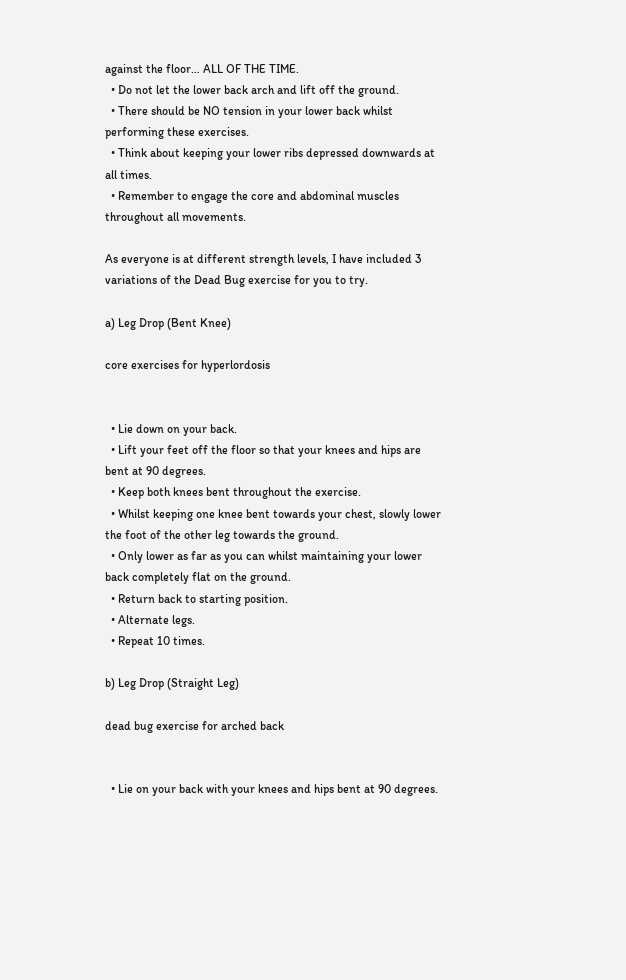against the floor… ALL OF THE TIME.
  • Do not let the lower back arch and lift off the ground.
  • There should be NO tension in your lower back whilst performing these exercises.
  • Think about keeping your lower ribs depressed downwards at all times.
  • Remember to engage the core and abdominal muscles throughout all movements.

As everyone is at different strength levels, I have included 3 variations of the Dead Bug exercise for you to try.

a) Leg Drop (Bent Knee)

core exercises for hyperlordosis


  • Lie down on your back.
  • Lift your feet off the floor so that your knees and hips are bent at 90 degrees.
  • Keep both knees bent throughout the exercise.
  • Whilst keeping one knee bent towards your chest, slowly lower the foot of the other leg towards the ground.
  • Only lower as far as you can whilst maintaining your lower back completely flat on the ground.
  • Return back to starting position.
  • Alternate legs.
  • Repeat 10 times.

b) Leg Drop (Straight Leg)

dead bug exercise for arched back


  • Lie on your back with your knees and hips bent at 90 degrees.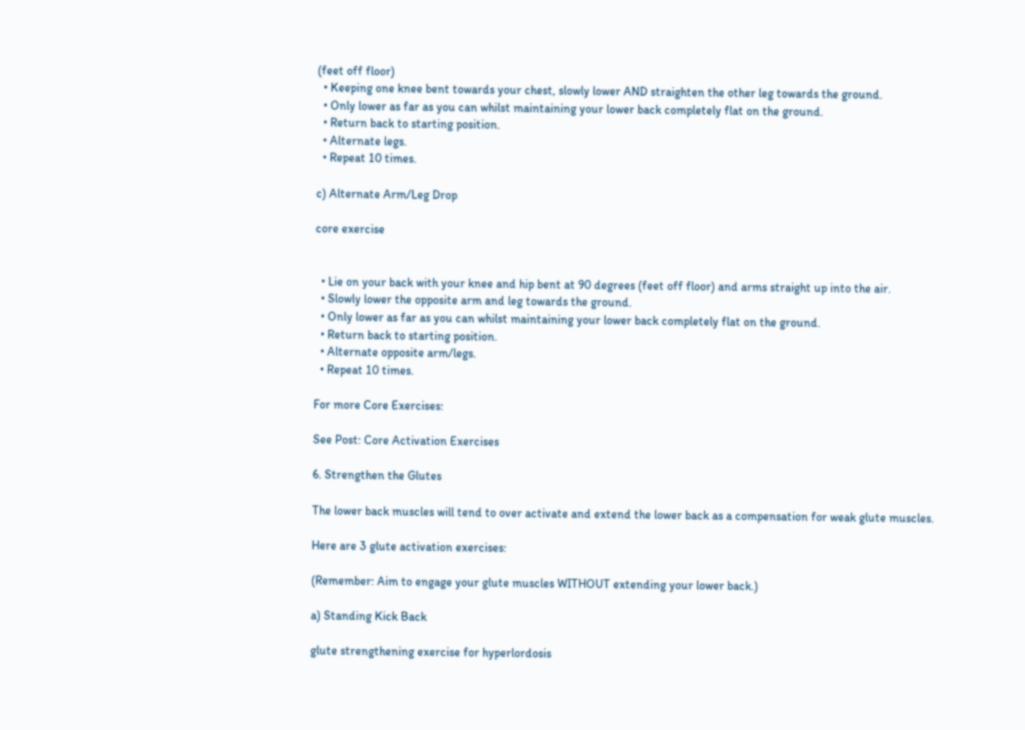(feet off floor)
  • Keeping one knee bent towards your chest, slowly lower AND straighten the other leg towards the ground.
  • Only lower as far as you can whilst maintaining your lower back completely flat on the ground.
  • Return back to starting position.
  • Alternate legs.
  • Repeat 10 times.

c) Alternate Arm/Leg Drop

core exercise


  • Lie on your back with your knee and hip bent at 90 degrees (feet off floor) and arms straight up into the air.
  • Slowly lower the opposite arm and leg towards the ground.
  • Only lower as far as you can whilst maintaining your lower back completely flat on the ground.
  • Return back to starting position.
  • Alternate opposite arm/legs.
  • Repeat 10 times.

For more Core Exercises:

See Post: Core Activation Exercises

6. Strengthen the Glutes

The lower back muscles will tend to over activate and extend the lower back as a compensation for weak glute muscles.

Here are 3 glute activation exercises:

(Remember: Aim to engage your glute muscles WITHOUT extending your lower back.)

a) Standing Kick Back

glute strengthening exercise for hyperlordosis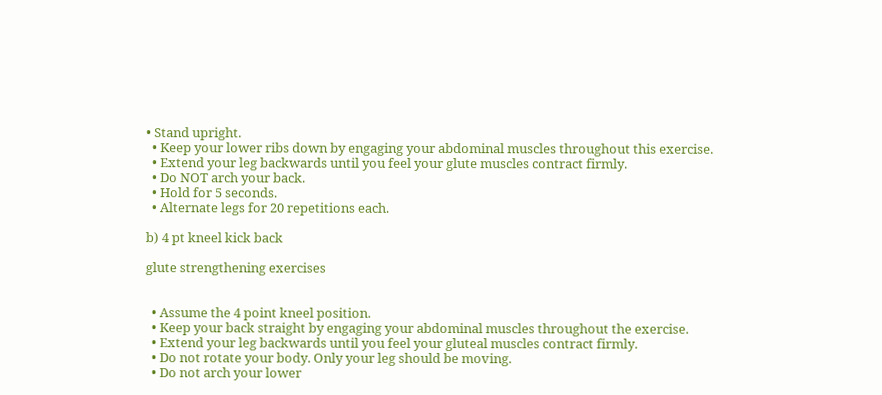• Stand upright.
  • Keep your lower ribs down by engaging your abdominal muscles throughout this exercise.
  • Extend your leg backwards until you feel your glute muscles contract firmly.
  • Do NOT arch your back.
  • Hold for 5 seconds.
  • Alternate legs for 20 repetitions each.

b) 4 pt kneel kick back

glute strengthening exercises


  • Assume the 4 point kneel position.
  • Keep your back straight by engaging your abdominal muscles throughout the exercise.
  • Extend your leg backwards until you feel your gluteal muscles contract firmly.
  • Do not rotate your body. Only your leg should be moving.
  • Do not arch your lower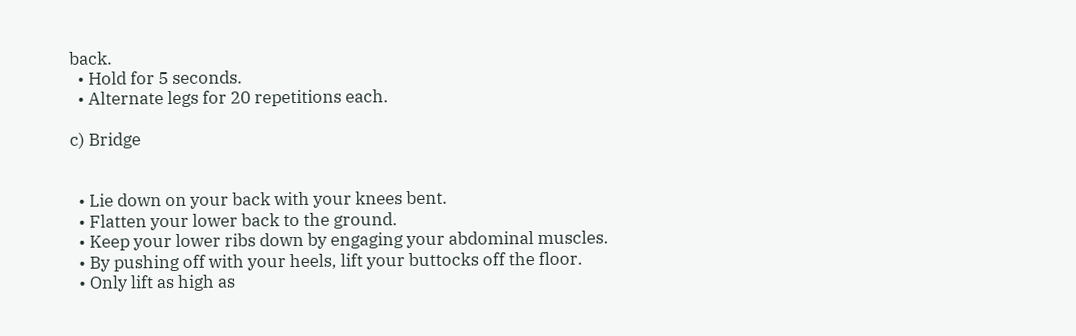back.
  • Hold for 5 seconds.
  • Alternate legs for 20 repetitions each.

c) Bridge


  • Lie down on your back with your knees bent.
  • Flatten your lower back to the ground.
  • Keep your lower ribs down by engaging your abdominal muscles.
  • By pushing off with your heels, lift your buttocks off the floor.
  • Only lift as high as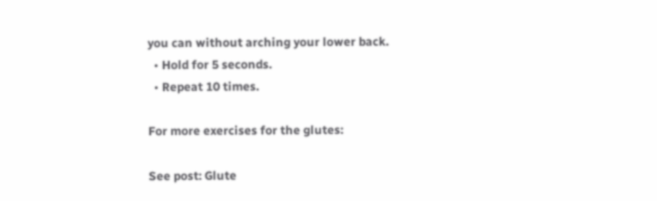you can without arching your lower back.
  • Hold for 5 seconds.
  • Repeat 10 times.

For more exercises for the glutes:

See post: Glute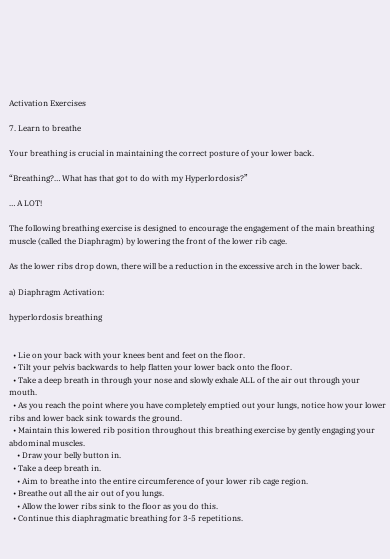Activation Exercises

7. Learn to breathe

Your breathing is crucial in maintaining the correct posture of your lower back.

“Breathing?… What has that got to do with my Hyperlordosis?”

… A LOT!

The following breathing exercise is designed to encourage the engagement of the main breathing muscle (called the Diaphragm) by lowering the front of the lower rib cage.

As the lower ribs drop down, there will be a reduction in the excessive arch in the lower back.

a) Diaphragm Activation:

hyperlordosis breathing


  • Lie on your back with your knees bent and feet on the floor.
  • Tilt your pelvis backwards to help flatten your lower back onto the floor.
  • Take a deep breath in through your nose and slowly exhale ALL of the air out through your mouth.
  • As you reach the point where you have completely emptied out your lungs, notice how your lower ribs and lower back sink towards the ground.
  • Maintain this lowered rib position throughout this breathing exercise by gently engaging your abdominal muscles.
    • Draw your belly button in.
  • Take a deep breath in.
    • Aim to breathe into the entire circumference of your lower rib cage region.
  • Breathe out all the air out of you lungs.
    • Allow the lower ribs sink to the floor as you do this.
  • Continue this diaphragmatic breathing for 3-5 repetitions.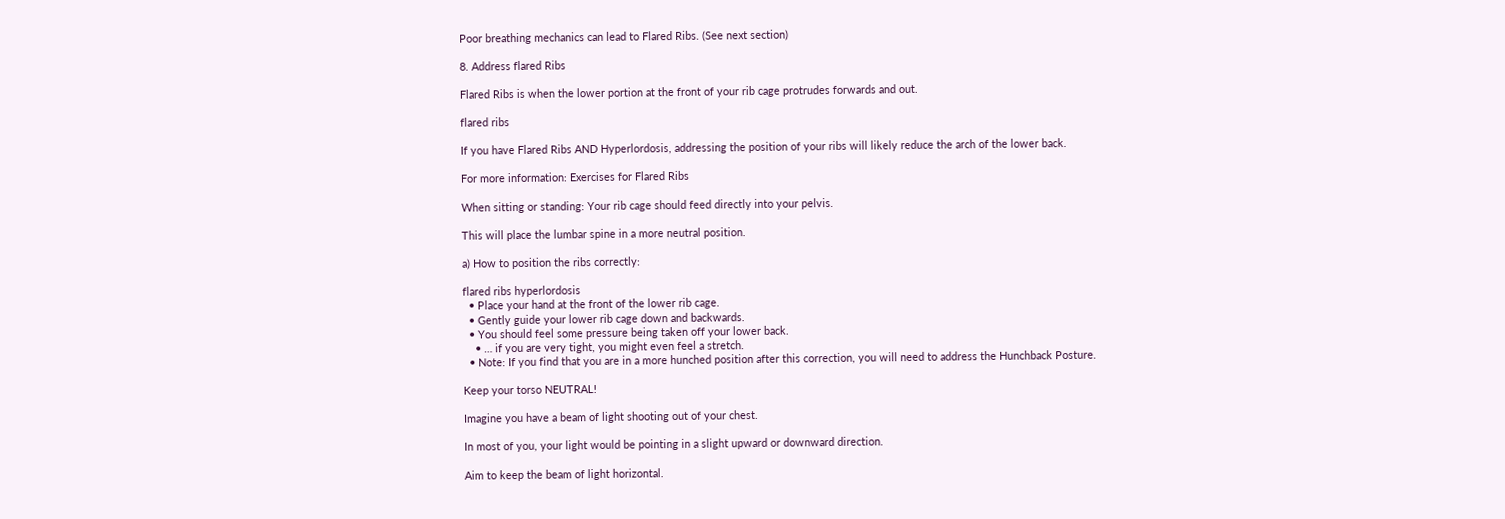Poor breathing mechanics can lead to Flared Ribs. (See next section)

8. Address flared Ribs

Flared Ribs is when the lower portion at the front of your rib cage protrudes forwards and out.

flared ribs

If you have Flared Ribs AND Hyperlordosis, addressing the position of your ribs will likely reduce the arch of the lower back.

For more information: Exercises for Flared Ribs

When sitting or standing: Your rib cage should feed directly into your pelvis.

This will place the lumbar spine in a more neutral position.

a) How to position the ribs correctly:

flared ribs hyperlordosis
  • Place your hand at the front of the lower rib cage.
  • Gently guide your lower rib cage down and backwards.
  • You should feel some pressure being taken off your lower back.
    • … if you are very tight, you might even feel a stretch.
  • Note: If you find that you are in a more hunched position after this correction, you will need to address the Hunchback Posture.

Keep your torso NEUTRAL!

Imagine you have a beam of light shooting out of your chest.

In most of you, your light would be pointing in a slight upward or downward direction.

Aim to keep the beam of light horizontal.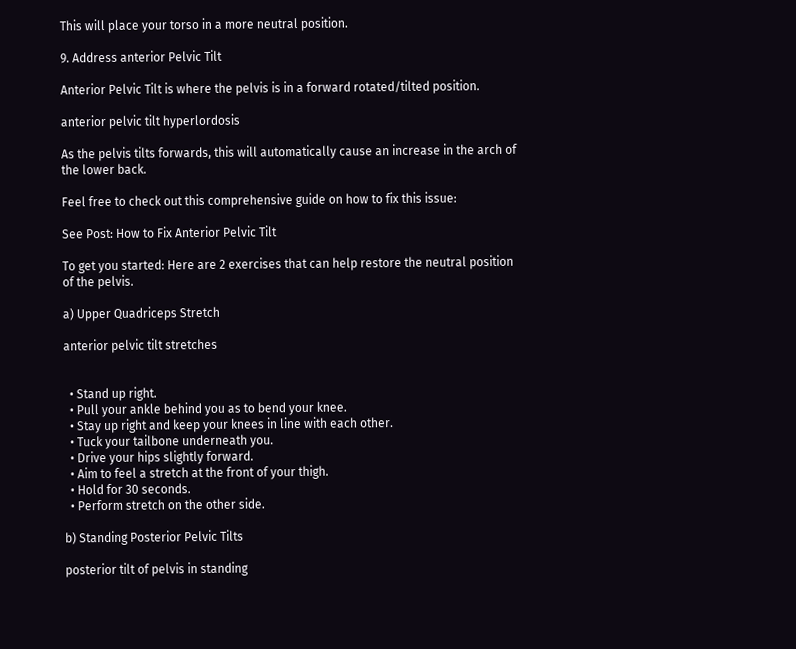This will place your torso in a more neutral position.

9. Address anterior Pelvic Tilt

Anterior Pelvic Tilt is where the pelvis is in a forward rotated/tilted position.

anterior pelvic tilt hyperlordosis

As the pelvis tilts forwards, this will automatically cause an increase in the arch of the lower back.

Feel free to check out this comprehensive guide on how to fix this issue:

See Post: How to Fix Anterior Pelvic Tilt

To get you started: Here are 2 exercises that can help restore the neutral position of the pelvis.

a) Upper Quadriceps Stretch

anterior pelvic tilt stretches


  • Stand up right.
  • Pull your ankle behind you as to bend your knee.
  • Stay up right and keep your knees in line with each other.
  • Tuck your tailbone underneath you.
  • Drive your hips slightly forward.
  • Aim to feel a stretch at the front of your thigh.
  • Hold for 30 seconds.
  • Perform stretch on the other side.

b) Standing Posterior Pelvic Tilts

posterior tilt of pelvis in standing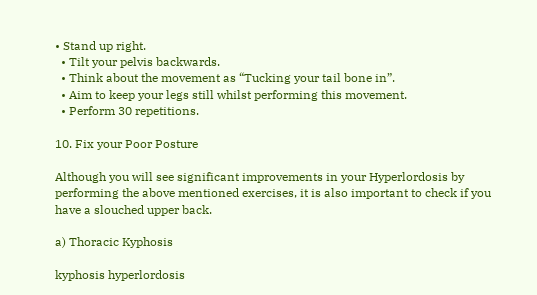• Stand up right.
  • Tilt your pelvis backwards.
  • Think about the movement as “Tucking your tail bone in”.
  • Aim to keep your legs still whilst performing this movement.
  • Perform 30 repetitions.

10. Fix your Poor Posture

Although you will see significant improvements in your Hyperlordosis by performing the above mentioned exercises, it is also important to check if you have a slouched upper back.

a) Thoracic Kyphosis

kyphosis hyperlordosis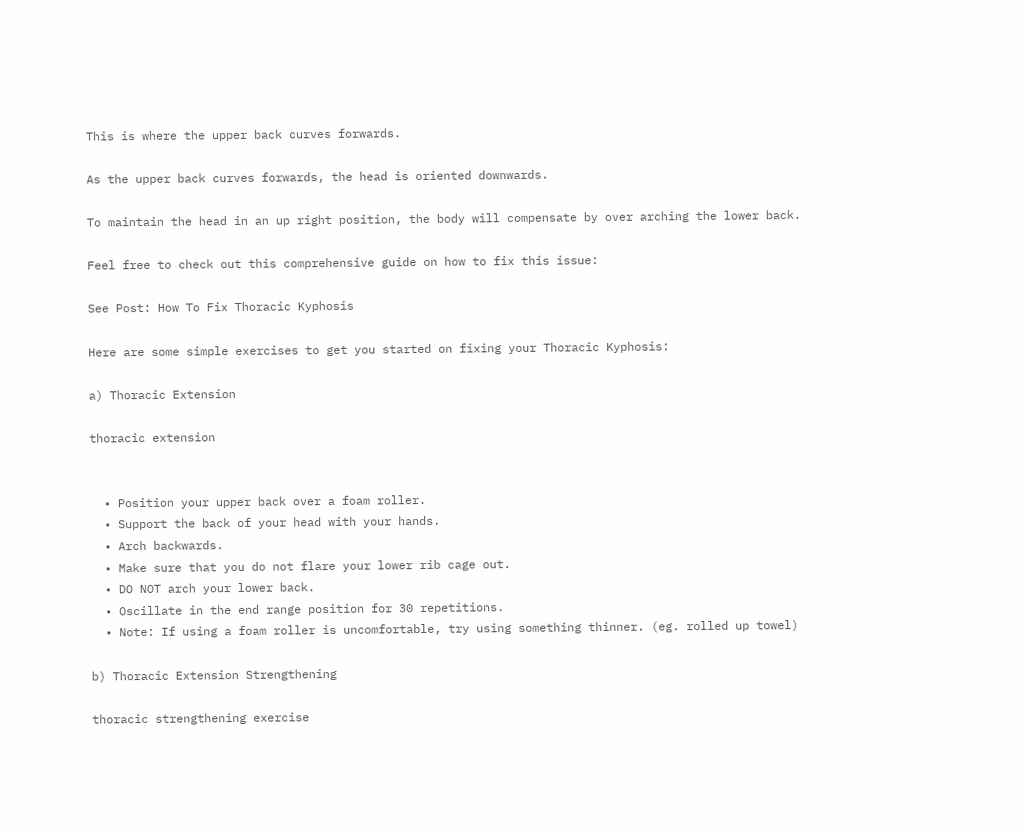This is where the upper back curves forwards.

As the upper back curves forwards, the head is oriented downwards.

To maintain the head in an up right position, the body will compensate by over arching the lower back.

Feel free to check out this comprehensive guide on how to fix this issue:

See Post: How To Fix Thoracic Kyphosis

Here are some simple exercises to get you started on fixing your Thoracic Kyphosis:

a) Thoracic Extension

thoracic extension


  • Position your upper back over a foam roller.
  • Support the back of your head with your hands.
  • Arch backwards.
  • Make sure that you do not flare your lower rib cage out.
  • DO NOT arch your lower back.
  • Oscillate in the end range position for 30 repetitions.
  • Note: If using a foam roller is uncomfortable, try using something thinner. (eg. rolled up towel)

b) Thoracic Extension Strengthening

thoracic strengthening exercise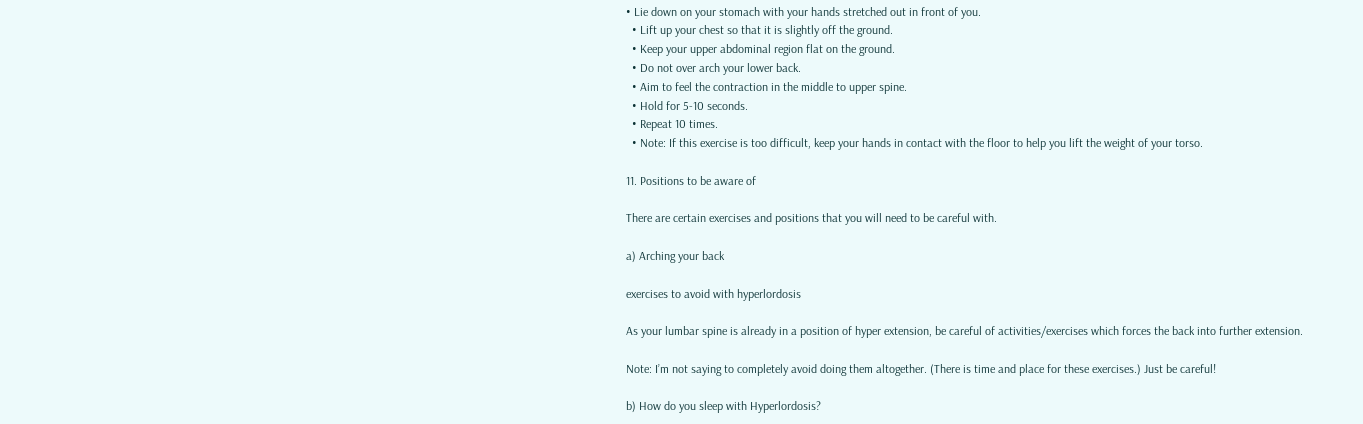• Lie down on your stomach with your hands stretched out in front of you.
  • Lift up your chest so that it is slightly off the ground.
  • Keep your upper abdominal region flat on the ground.
  • Do not over arch your lower back.
  • Aim to feel the contraction in the middle to upper spine.
  • Hold for 5-10 seconds.
  • Repeat 10 times.
  • Note: If this exercise is too difficult, keep your hands in contact with the floor to help you lift the weight of your torso.

11. Positions to be aware of

There are certain exercises and positions that you will need to be careful with.

a) Arching your back

exercises to avoid with hyperlordosis

As your lumbar spine is already in a position of hyper extension, be careful of activities/exercises which forces the back into further extension.

Note: I’m not saying to completely avoid doing them altogether. (There is time and place for these exercises.) Just be careful!

b) How do you sleep with Hyperlordosis?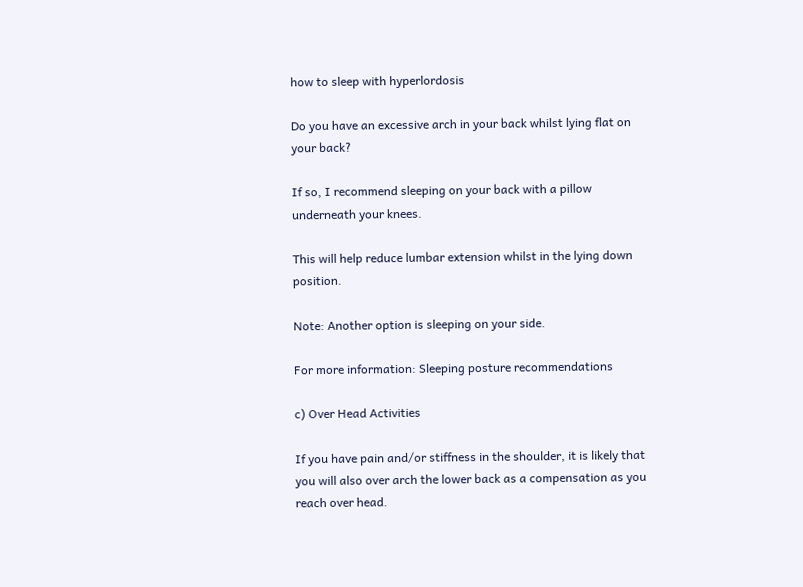how to sleep with hyperlordosis

Do you have an excessive arch in your back whilst lying flat on your back?

If so, I recommend sleeping on your back with a pillow underneath your knees.

This will help reduce lumbar extension whilst in the lying down position.

Note: Another option is sleeping on your side.

For more information: Sleeping posture recommendations

c) Over Head Activities

If you have pain and/or stiffness in the shoulder, it is likely that you will also over arch the lower back as a compensation as you reach over head.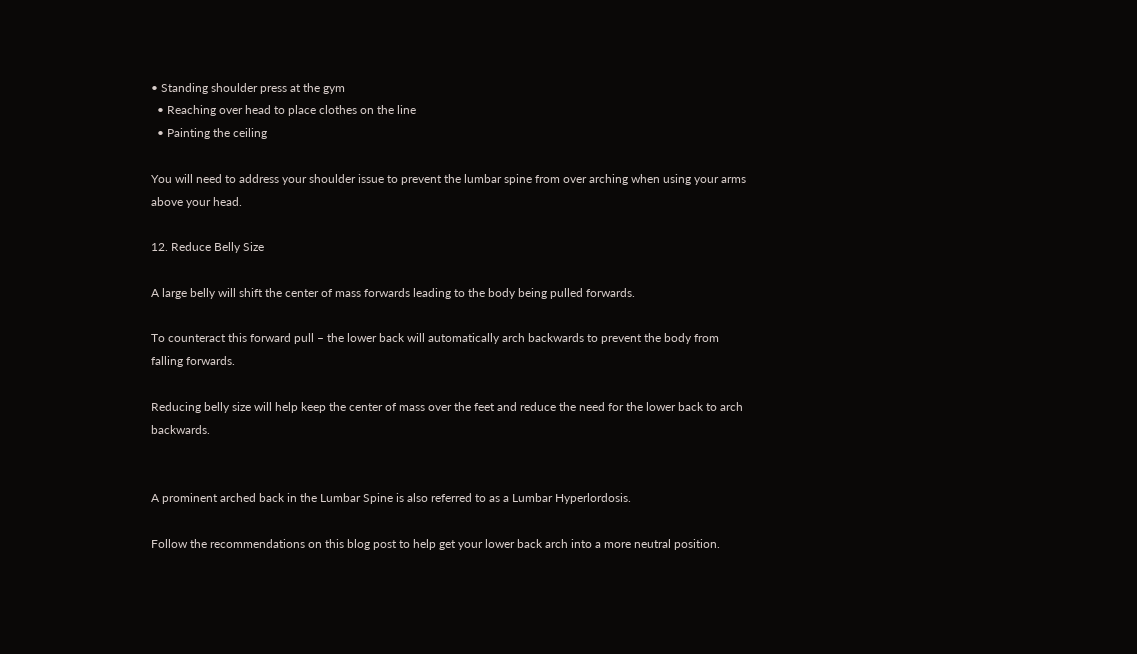• Standing shoulder press at the gym
  • Reaching over head to place clothes on the line
  • Painting the ceiling

You will need to address your shoulder issue to prevent the lumbar spine from over arching when using your arms above your head.

12. Reduce Belly Size

A large belly will shift the center of mass forwards leading to the body being pulled forwards.

To counteract this forward pull – the lower back will automatically arch backwards to prevent the body from falling forwards.

Reducing belly size will help keep the center of mass over the feet and reduce the need for the lower back to arch backwards.


A prominent arched back in the Lumbar Spine is also referred to as a Lumbar Hyperlordosis.

Follow the recommendations on this blog post to help get your lower back arch into a more neutral position.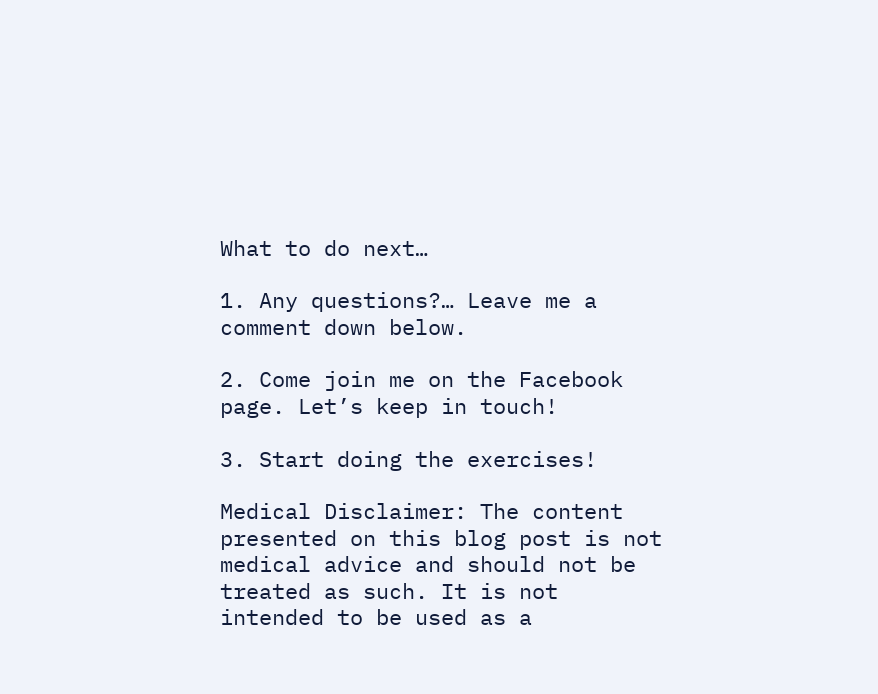What to do next…

1. Any questions?… Leave me a comment down below.

2. Come join me on the Facebook page. Let’s keep in touch!

3. Start doing the exercises!

Medical Disclaimer: The content presented on this blog post is not medical advice and should not be treated as such. It is not intended to be used as a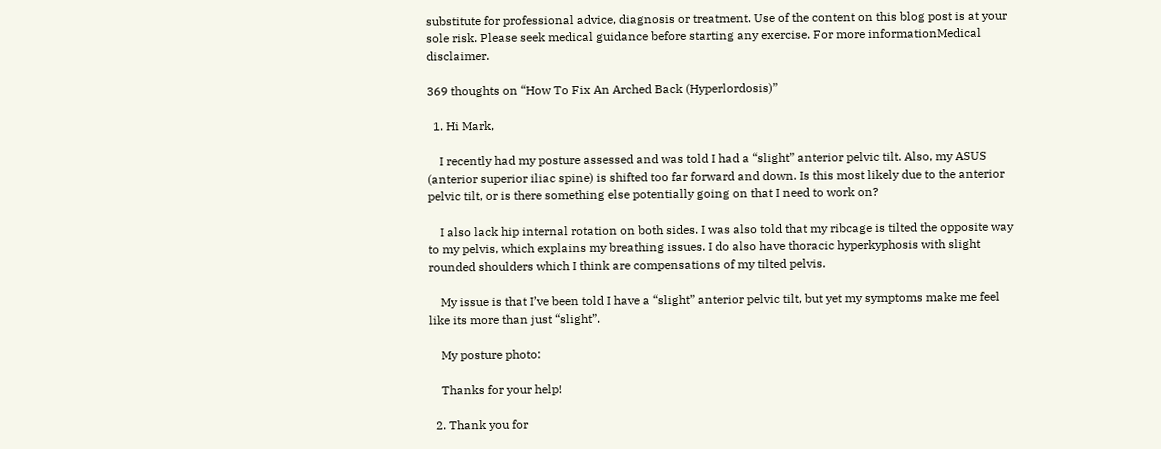substitute for professional advice, diagnosis or treatment. Use of the content on this blog post is at your sole risk. Please seek medical guidance before starting any exercise. For more informationMedical disclaimer.

369 thoughts on “How To Fix An Arched Back (Hyperlordosis)”

  1. Hi Mark,

    I recently had my posture assessed and was told I had a “slight” anterior pelvic tilt. Also, my ASUS (anterior superior iliac spine) is shifted too far forward and down. Is this most likely due to the anterior pelvic tilt, or is there something else potentially going on that I need to work on?

    I also lack hip internal rotation on both sides. I was also told that my ribcage is tilted the opposite way to my pelvis, which explains my breathing issues. I do also have thoracic hyperkyphosis with slight rounded shoulders which I think are compensations of my tilted pelvis.

    My issue is that I’ve been told I have a “slight” anterior pelvic tilt, but yet my symptoms make me feel like its more than just “slight”.

    My posture photo:

    Thanks for your help!

  2. Thank you for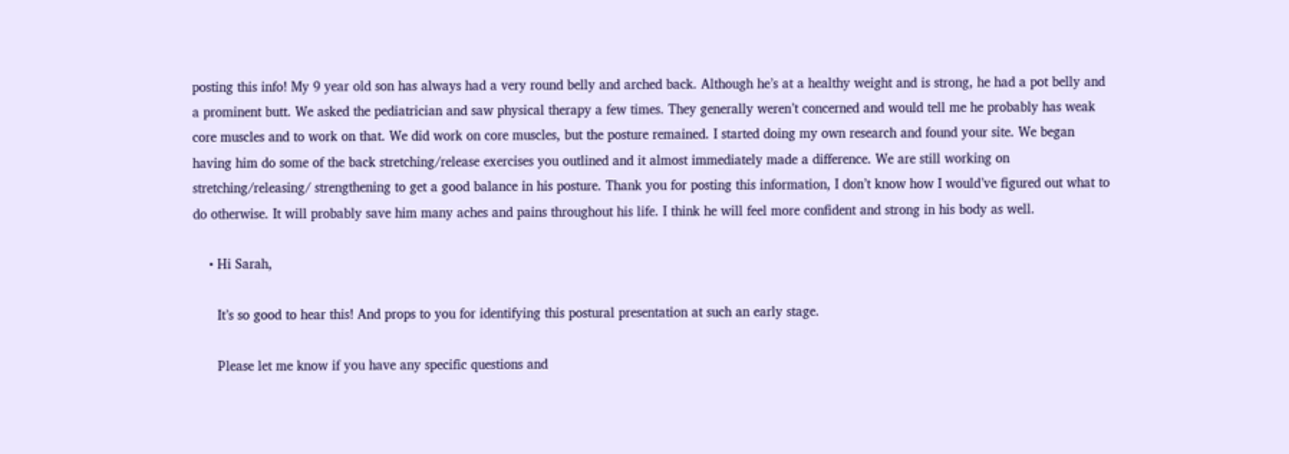posting this info! My 9 year old son has always had a very round belly and arched back. Although he’s at a healthy weight and is strong, he had a pot belly and a prominent butt. We asked the pediatrician and saw physical therapy a few times. They generally weren’t concerned and would tell me he probably has weak core muscles and to work on that. We did work on core muscles, but the posture remained. I started doing my own research and found your site. We began having him do some of the back stretching/release exercises you outlined and it almost immediately made a difference. We are still working on stretching/releasing/ strengthening to get a good balance in his posture. Thank you for posting this information, I don’t know how I would’ve figured out what to do otherwise. It will probably save him many aches and pains throughout his life. I think he will feel more confident and strong in his body as well.

    • Hi Sarah,

      It’s so good to hear this! And props to you for identifying this postural presentation at such an early stage.

      Please let me know if you have any specific questions and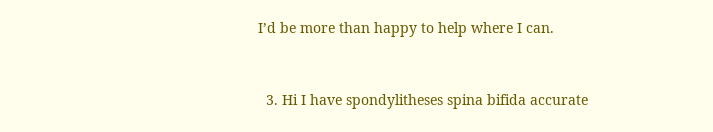I’d be more than happy to help where I can.


  3. Hi I have spondylitheses spina bifida accurate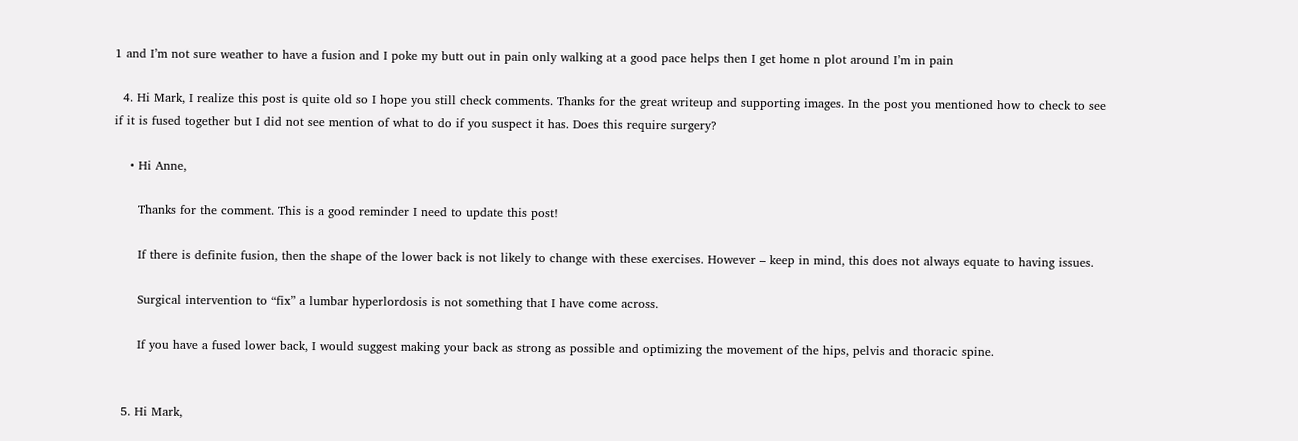1 and I’m not sure weather to have a fusion and I poke my butt out in pain only walking at a good pace helps then I get home n plot around I’m in pain

  4. Hi Mark, I realize this post is quite old so I hope you still check comments. Thanks for the great writeup and supporting images. In the post you mentioned how to check to see if it is fused together but I did not see mention of what to do if you suspect it has. Does this require surgery?

    • Hi Anne,

      Thanks for the comment. This is a good reminder I need to update this post!

      If there is definite fusion, then the shape of the lower back is not likely to change with these exercises. However – keep in mind, this does not always equate to having issues.

      Surgical intervention to “fix” a lumbar hyperlordosis is not something that I have come across.

      If you have a fused lower back, I would suggest making your back as strong as possible and optimizing the movement of the hips, pelvis and thoracic spine.


  5. Hi Mark,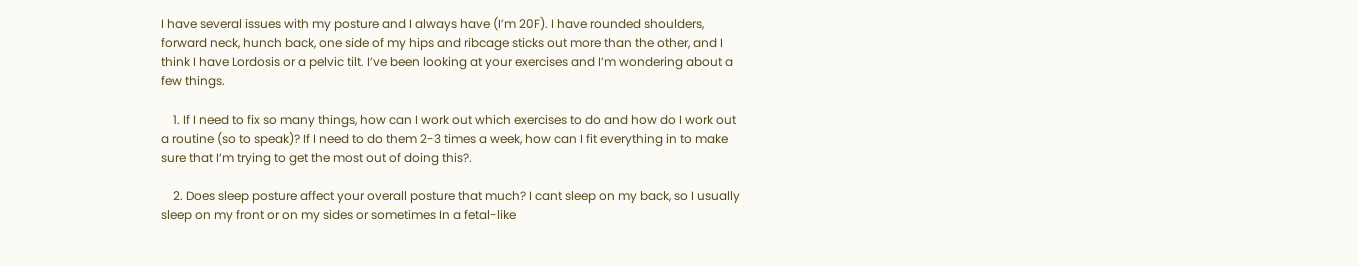I have several issues with my posture and I always have (I’m 20F). I have rounded shoulders, forward neck, hunch back, one side of my hips and ribcage sticks out more than the other, and I think I have Lordosis or a pelvic tilt. I’ve been looking at your exercises and I’m wondering about a few things.

    1. If I need to fix so many things, how can I work out which exercises to do and how do I work out a routine (so to speak)? If I need to do them 2-3 times a week, how can I fit everything in to make sure that I’m trying to get the most out of doing this?.

    2. Does sleep posture affect your overall posture that much? I cant sleep on my back, so I usually sleep on my front or on my sides or sometimes In a fetal-like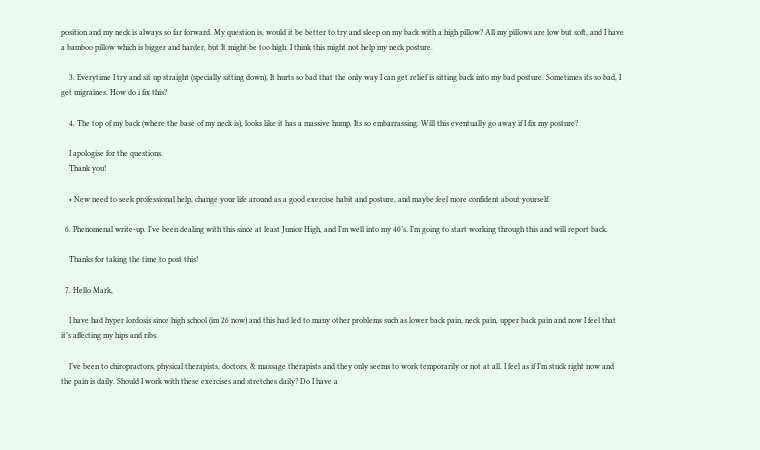position and my neck is always so far forward. My question is, would it be better to try and sleep on my back with a high pillow? All my pillows are low but soft, and I have a bamboo pillow which is bigger and harder, but It might be too high. I think this might not help my neck posture.

    3. Everytime I try and sit up straight (specially sitting down), It hurts so bad that the only way I can get relief is sitting back into my bad posture. Sometimes its so bad, I get migraines. How do i fix this?

    4. The top of my back (where the base of my neck is), looks like it has a massive hump. Its so embarrassing. Will this eventually go away if I fix my posture?

    I apologise for the questions.
    Thank you!

    • New need to seek professional help, change your life around as a good exercise habit and posture, and maybe feel more confident about yourself.

  6. Phenomenal write-up. I’ve been dealing with this since at least Junior High, and I’m well into my 40’s. I’m going to start working through this and will report back.

    Thanks for taking the time to post this!

  7. Hello Mark,

    I have had hyper lordosis since high school (im 26 now) and this had led to many other problems such as lower back pain, neck pain, upper back pain and now I feel that it’s affecting my hips and ribs.

    I’ve been to chiropractors, physical therapists, doctors, & massage therapists and they only seems to work temporarily or not at all. I feel as if I’m stuck right now and the pain is daily. Should I work with these exercises and stretches daily? Do I have a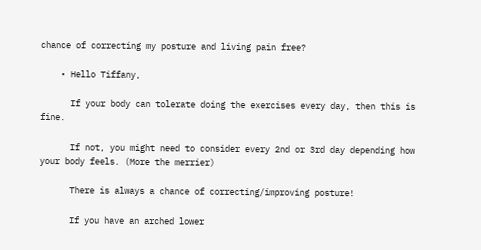chance of correcting my posture and living pain free?

    • Hello Tiffany,

      If your body can tolerate doing the exercises every day, then this is fine.

      If not, you might need to consider every 2nd or 3rd day depending how your body feels. (More the merrier)

      There is always a chance of correcting/improving posture!

      If you have an arched lower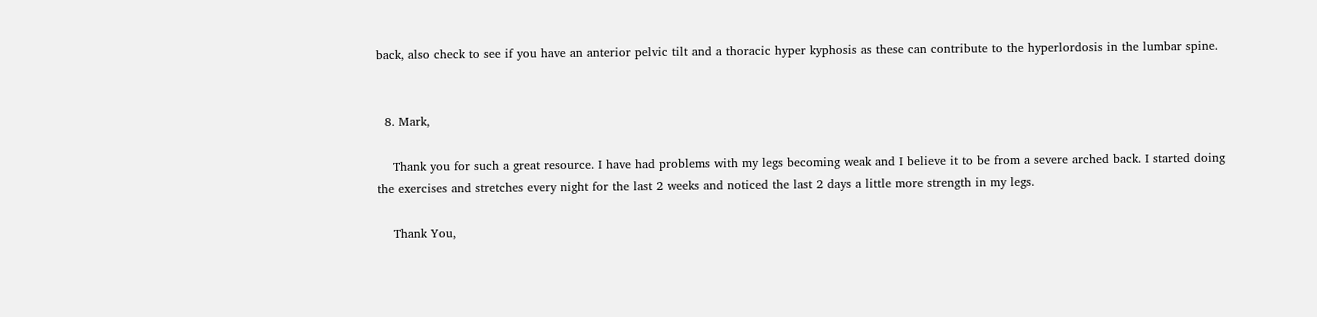back, also check to see if you have an anterior pelvic tilt and a thoracic hyper kyphosis as these can contribute to the hyperlordosis in the lumbar spine.


  8. Mark,

    Thank you for such a great resource. I have had problems with my legs becoming weak and I believe it to be from a severe arched back. I started doing the exercises and stretches every night for the last 2 weeks and noticed the last 2 days a little more strength in my legs.

    Thank You,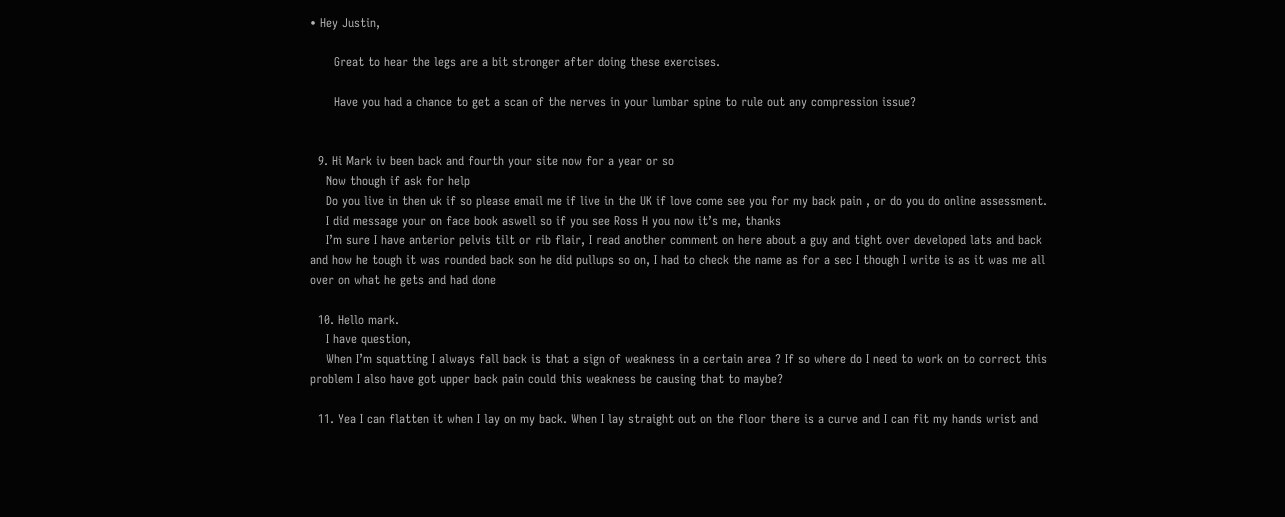• Hey Justin,

      Great to hear the legs are a bit stronger after doing these exercises.

      Have you had a chance to get a scan of the nerves in your lumbar spine to rule out any compression issue?


  9. Hi Mark iv been back and fourth your site now for a year or so
    Now though if ask for help
    Do you live in then uk if so please email me if live in the UK if love come see you for my back pain , or do you do online assessment.
    I did message your on face book aswell so if you see Ross H you now it’s me, thanks
    I’m sure I have anterior pelvis tilt or rib flair, I read another comment on here about a guy and tight over developed lats and back and how he tough it was rounded back son he did pullups so on, I had to check the name as for a sec I though I write is as it was me all over on what he gets and had done

  10. Hello mark.
    I have question,
    When I’m squatting I always fall back is that a sign of weakness in a certain area ? If so where do I need to work on to correct this problem I also have got upper back pain could this weakness be causing that to maybe?

  11. Yea I can flatten it when I lay on my back. When I lay straight out on the floor there is a curve and I can fit my hands wrist and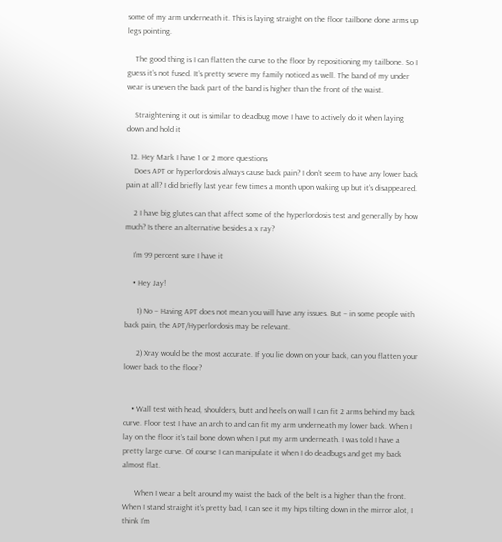some of my arm underneath it. This is laying straight on the floor tailbone done arms up legs pointing.

    The good thing is I can flatten the curve to the floor by repositioning my tailbone. So I guess it’s not fused. It’s pretty severe my family noticed as well. The band of my under wear is uneven the back part of the band is higher than the front of the waist.

    Straightening it out is similar to deadbug move I have to actively do it when laying down and hold it

  12. Hey Mark I have 1 or 2 more questions
    Does APT or hyperlordosis always cause back pain? I don’t seem to have any lower back pain at all? I did briefly last year few times a month upon waking up but it’s disappeared.

    2 I have big glutes can that affect some of the hyperlordosis test and generally by how much? Is there an alternative besides a x ray?

    I’m 99 percent sure I have it

    • Hey Jay!

      1) No – Having APT does not mean you will have any issues. But – in some people with back pain, the APT/Hyperlordosis may be relevant.

      2) Xray would be the most accurate. If you lie down on your back, can you flatten your lower back to the floor?


    • Wall test with head, shoulders, butt and heels on wall I can fit 2 arms behind my back curve. Floor test I have an arch to and can fit my arm underneath my lower back. When I lay on the floor it’s tail bone down when I put my arm underneath. I was told I have a pretty large curve. Of course I can manipulate it when I do deadbugs and get my back almost flat.

      When I wear a belt around my waist the back of the belt is a higher than the front. When I stand straight it’s pretty bad, I can see it my hips tilting down in the mirror alot, I think I’m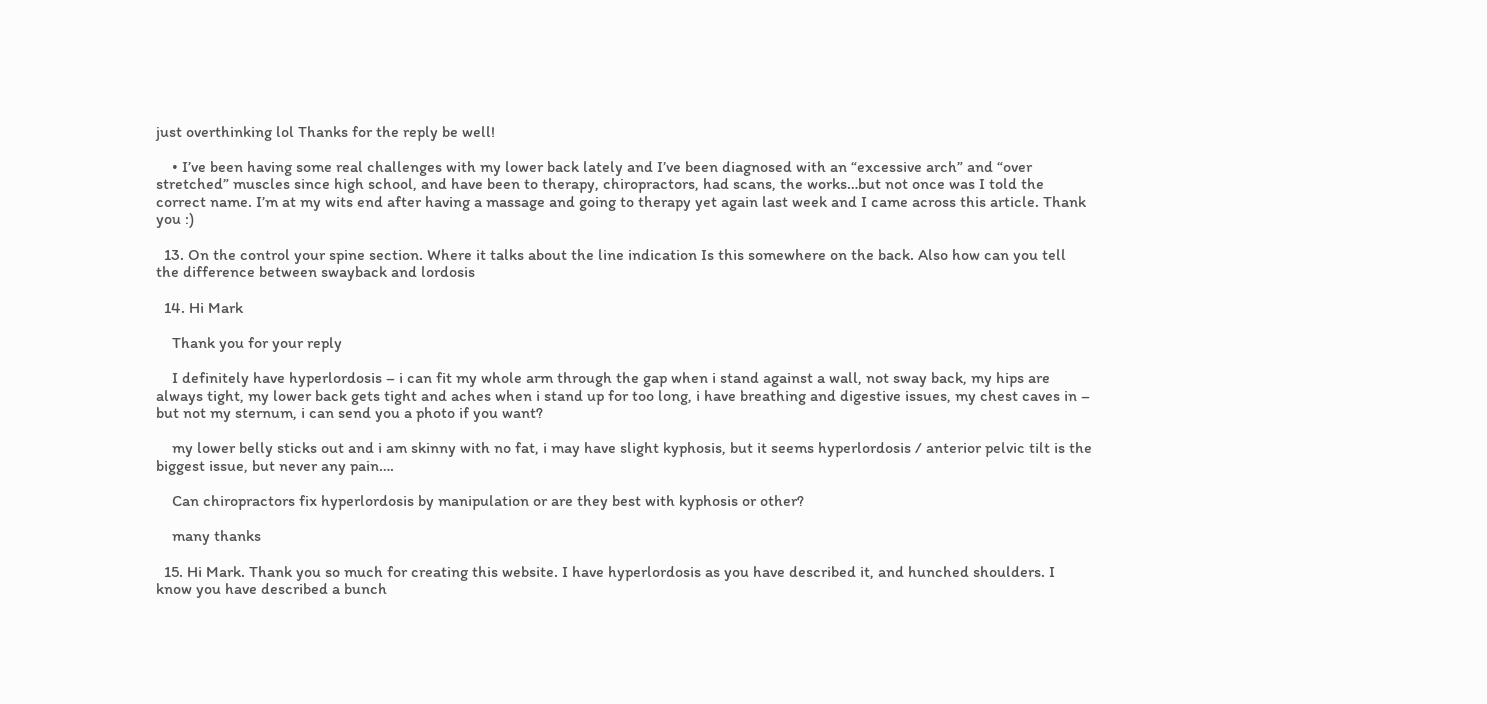just overthinking lol Thanks for the reply be well!

    • I’ve been having some real challenges with my lower back lately and I’ve been diagnosed with an “excessive arch” and “over stretched” muscles since high school, and have been to therapy, chiropractors, had scans, the works…but not once was I told the correct name. I’m at my wits end after having a massage and going to therapy yet again last week and I came across this article. Thank you :)

  13. On the control your spine section. Where it talks about the line indication Is this somewhere on the back. Also how can you tell the difference between swayback and lordosis

  14. Hi Mark

    Thank you for your reply

    I definitely have hyperlordosis – i can fit my whole arm through the gap when i stand against a wall, not sway back, my hips are always tight, my lower back gets tight and aches when i stand up for too long, i have breathing and digestive issues, my chest caves in – but not my sternum, i can send you a photo if you want?

    my lower belly sticks out and i am skinny with no fat, i may have slight kyphosis, but it seems hyperlordosis / anterior pelvic tilt is the biggest issue, but never any pain….

    Can chiropractors fix hyperlordosis by manipulation or are they best with kyphosis or other?

    many thanks

  15. Hi Mark. Thank you so much for creating this website. I have hyperlordosis as you have described it, and hunched shoulders. I know you have described a bunch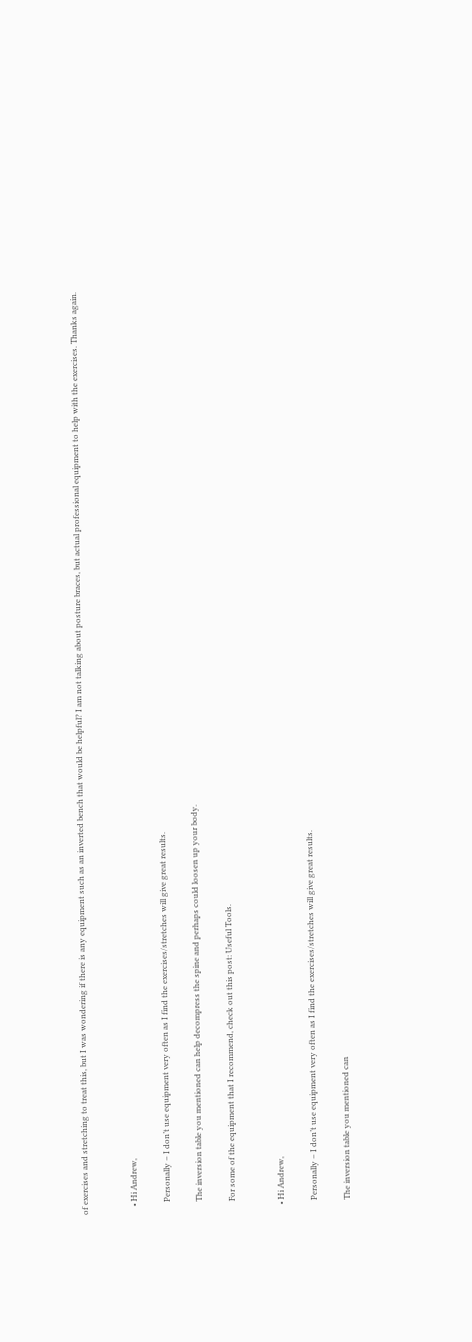of exercises and stretching to treat this, but I was wondering if there is any equipment such as an inverted bench that would be helpful? I am not talking about posture braces, but actual professional equipment to help with the exercises. Thanks again.


    • Hi Andrew,

      Personally – I don’t use equipment very often as I find the exercises/stretches will give great results.

      The inversion table you mentioned can help decompress the spine and perhaps could loosen up your body.

      For some of the equipment that I recommend, check out this post: Useful Tools.


    • Hi Andrew,

      Personally – I don’t use equipment very often as I find the exercises/stretches will give great results.

      The inversion table you mentioned can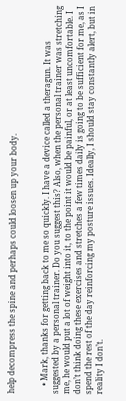help decompress the spine and perhaps could loosen up your body.


    • Mark, thanks for getting back to me so quickly. I have a device called a theragun. It was suggested by a personal trainer. Do you suggest this? Also, when the personal trainer was stretching me, he would put a lot of weight into it, to the point it would be painful, or at least uncomfortable. I don’t think doing these exercises and stretches a few times daily is going to be sufficient for me, as I spend the rest of the day reinforcing my posture issues. Ideally, I should stay constantly alert, but in reality I don’t.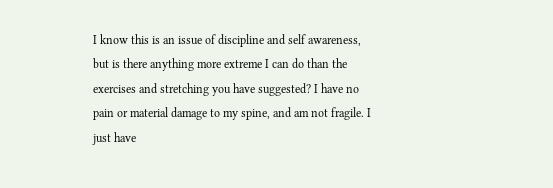I know this is an issue of discipline and self awareness, but is there anything more extreme I can do than the exercises and stretching you have suggested? I have no pain or material damage to my spine, and am not fragile. I just have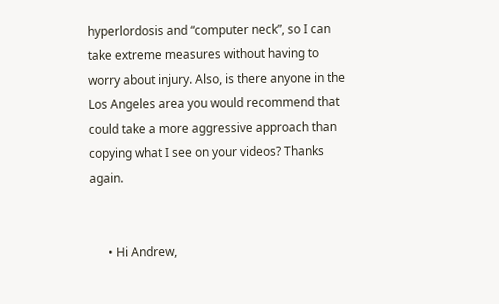hyperlordosis and “computer neck”, so I can take extreme measures without having to worry about injury. Also, is there anyone in the Los Angeles area you would recommend that could take a more aggressive approach than copying what I see on your videos? Thanks again.


      • Hi Andrew,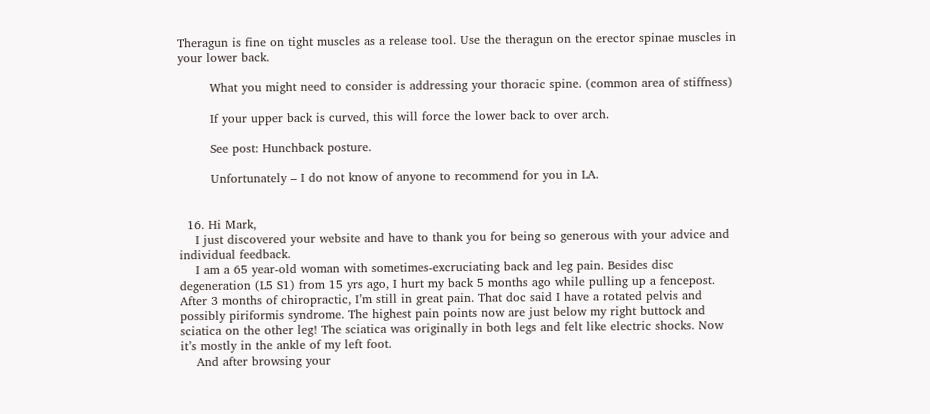Theragun is fine on tight muscles as a release tool. Use the theragun on the erector spinae muscles in your lower back.

        What you might need to consider is addressing your thoracic spine. (common area of stiffness)

        If your upper back is curved, this will force the lower back to over arch.

        See post: Hunchback posture.

        Unfortunately – I do not know of anyone to recommend for you in LA.


  16. Hi Mark,
    I just discovered your website and have to thank you for being so generous with your advice and individual feedback.
    I am a 65 year-old woman with sometimes-excruciating back and leg pain. Besides disc degeneration (L5 S1) from 15 yrs ago, I hurt my back 5 months ago while pulling up a fencepost. After 3 months of chiropractic, I’m still in great pain. That doc said I have a rotated pelvis and possibly piriformis syndrome. The highest pain points now are just below my right buttock and sciatica on the other leg! The sciatica was originally in both legs and felt like electric shocks. Now it’s mostly in the ankle of my left foot.
    And after browsing your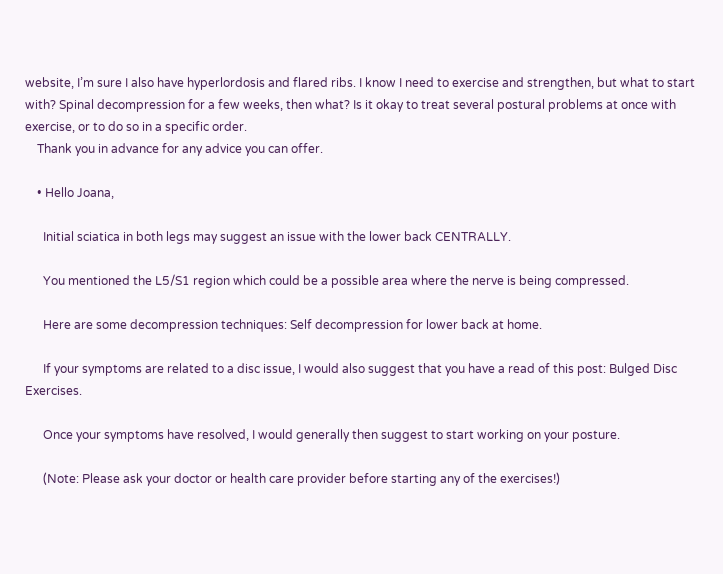website, I’m sure I also have hyperlordosis and flared ribs. I know I need to exercise and strengthen, but what to start with? Spinal decompression for a few weeks, then what? Is it okay to treat several postural problems at once with exercise, or to do so in a specific order.
    Thank you in advance for any advice you can offer.

    • Hello Joana,

      Initial sciatica in both legs may suggest an issue with the lower back CENTRALLY.

      You mentioned the L5/S1 region which could be a possible area where the nerve is being compressed.

      Here are some decompression techniques: Self decompression for lower back at home.

      If your symptoms are related to a disc issue, I would also suggest that you have a read of this post: Bulged Disc Exercises.

      Once your symptoms have resolved, I would generally then suggest to start working on your posture.

      (Note: Please ask your doctor or health care provider before starting any of the exercises!)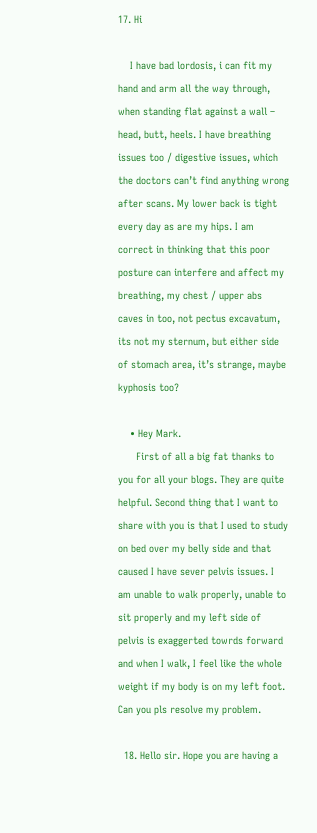17. Hi

    I have bad lordosis, i can fit my hand and arm all the way through, when standing flat against a wall – head, butt, heels. I have breathing issues too / digestive issues, which the doctors can’t find anything wrong after scans. My lower back is tight every day as are my hips. I am correct in thinking that this poor posture can interfere and affect my breathing, my chest / upper abs caves in too, not pectus excavatum, its not my sternum, but either side of stomach area, it’s strange, maybe kyphosis too?

    • Hey Mark.
      First of all a big fat thanks to you for all your blogs. They are quite helpful. Second thing that I want to share with you is that I used to study on bed over my belly side and that caused I have sever pelvis issues. I am unable to walk properly, unable to sit properly and my left side of pelvis is exaggerted towrds forward and when I walk, I feel like the whole weight if my body is on my left foot. Can you pls resolve my problem.

  18. Hello sir. Hope you are having a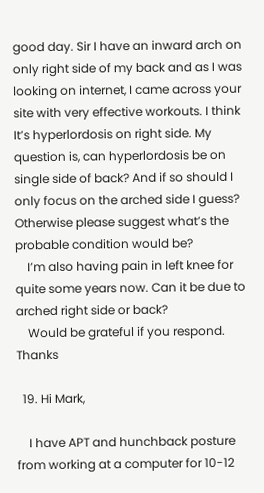good day. Sir I have an inward arch on only right side of my back and as I was looking on internet, I came across your site with very effective workouts. I think It’s hyperlordosis on right side. My question is, can hyperlordosis be on single side of back? And if so should I only focus on the arched side I guess? Otherwise please suggest what’s the probable condition would be?
    I’m also having pain in left knee for quite some years now. Can it be due to arched right side or back?
    Would be grateful if you respond. Thanks

  19. Hi Mark,

    I have APT and hunchback posture from working at a computer for 10-12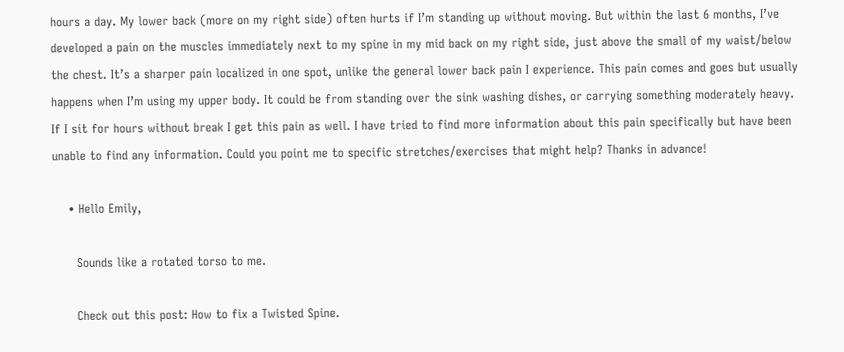hours a day. My lower back (more on my right side) often hurts if I’m standing up without moving. But within the last 6 months, I’ve developed a pain on the muscles immediately next to my spine in my mid back on my right side, just above the small of my waist/below the chest. It’s a sharper pain localized in one spot, unlike the general lower back pain I experience. This pain comes and goes but usually happens when I’m using my upper body. It could be from standing over the sink washing dishes, or carrying something moderately heavy. If I sit for hours without break I get this pain as well. I have tried to find more information about this pain specifically but have been unable to find any information. Could you point me to specific stretches/exercises that might help? Thanks in advance!

    • Hello Emily,

      Sounds like a rotated torso to me.

      Check out this post: How to fix a Twisted Spine.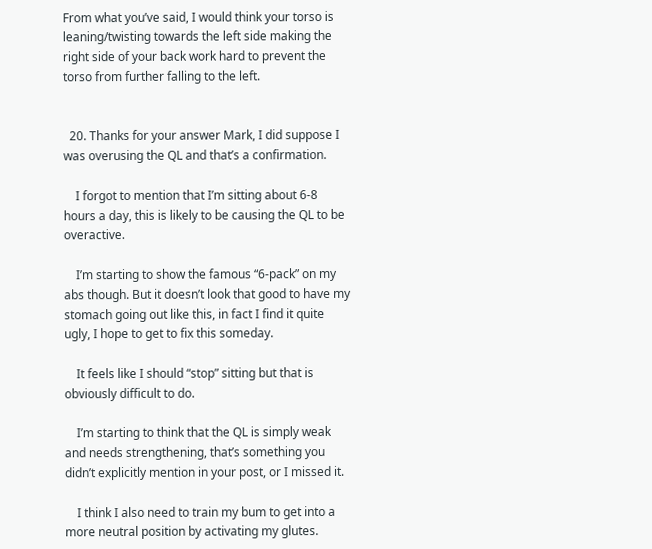From what you’ve said, I would think your torso is leaning/twisting towards the left side making the right side of your back work hard to prevent the torso from further falling to the left.


  20. Thanks for your answer Mark, I did suppose I was overusing the QL and that’s a confirmation.

    I forgot to mention that I’m sitting about 6-8 hours a day, this is likely to be causing the QL to be overactive.

    I’m starting to show the famous “6-pack” on my abs though. But it doesn’t look that good to have my stomach going out like this, in fact I find it quite ugly, I hope to get to fix this someday.

    It feels like I should “stop” sitting but that is obviously difficult to do.

    I’m starting to think that the QL is simply weak and needs strengthening, that’s something you didn’t explicitly mention in your post, or I missed it.

    I think I also need to train my bum to get into a more neutral position by activating my glutes.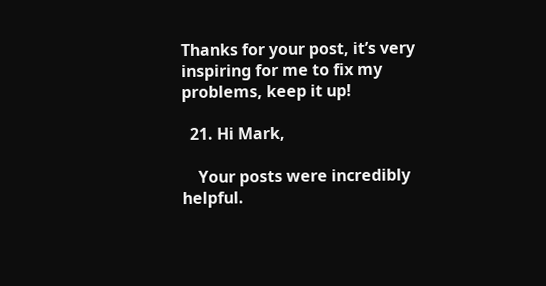Thanks for your post, it’s very inspiring for me to fix my problems, keep it up!

  21. Hi Mark,

    Your posts were incredibly helpful.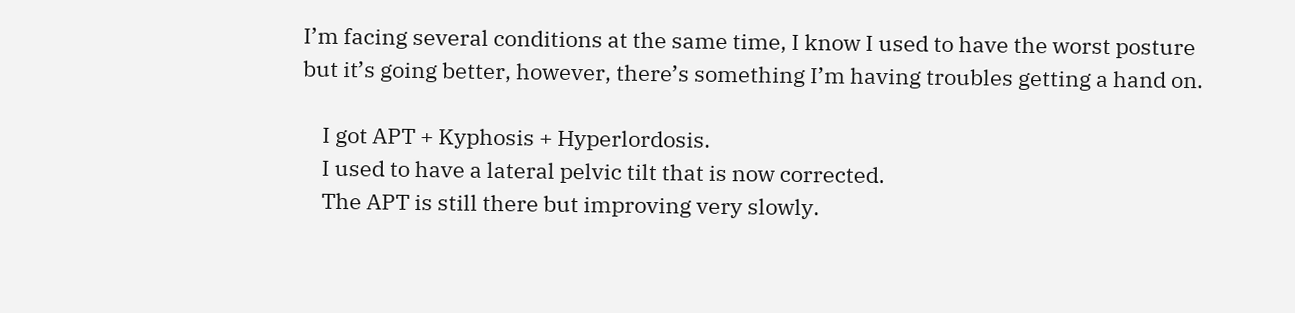I’m facing several conditions at the same time, I know I used to have the worst posture but it’s going better, however, there’s something I’m having troubles getting a hand on.

    I got APT + Kyphosis + Hyperlordosis.
    I used to have a lateral pelvic tilt that is now corrected.
    The APT is still there but improving very slowly.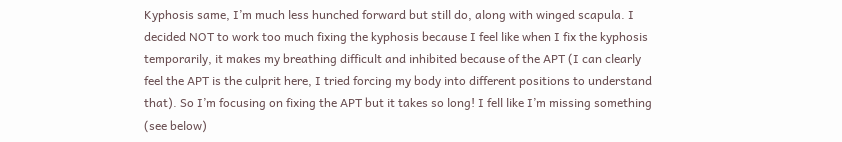Kyphosis same, I’m much less hunched forward but still do, along with winged scapula. I decided NOT to work too much fixing the kyphosis because I feel like when I fix the kyphosis temporarily, it makes my breathing difficult and inhibited because of the APT (I can clearly feel the APT is the culprit here, I tried forcing my body into different positions to understand that). So I’m focusing on fixing the APT but it takes so long! I fell like I’m missing something (see below)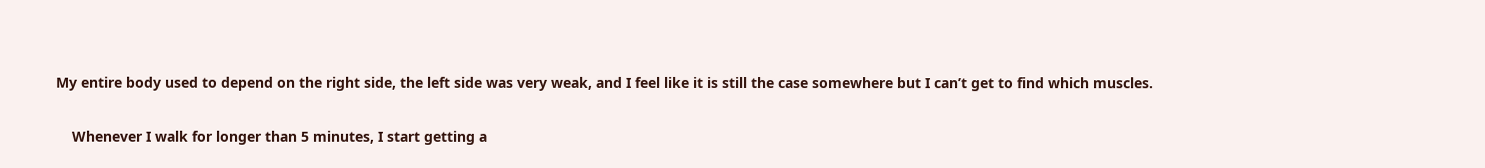My entire body used to depend on the right side, the left side was very weak, and I feel like it is still the case somewhere but I can’t get to find which muscles.

    Whenever I walk for longer than 5 minutes, I start getting a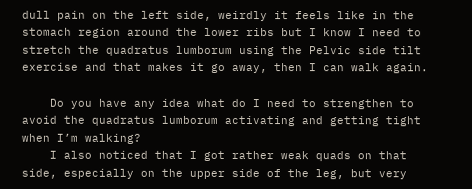dull pain on the left side, weirdly it feels like in the stomach region around the lower ribs but I know I need to stretch the quadratus lumborum using the Pelvic side tilt exercise and that makes it go away, then I can walk again.

    Do you have any idea what do I need to strengthen to avoid the quadratus lumborum activating and getting tight when I’m walking?
    I also noticed that I got rather weak quads on that side, especially on the upper side of the leg, but very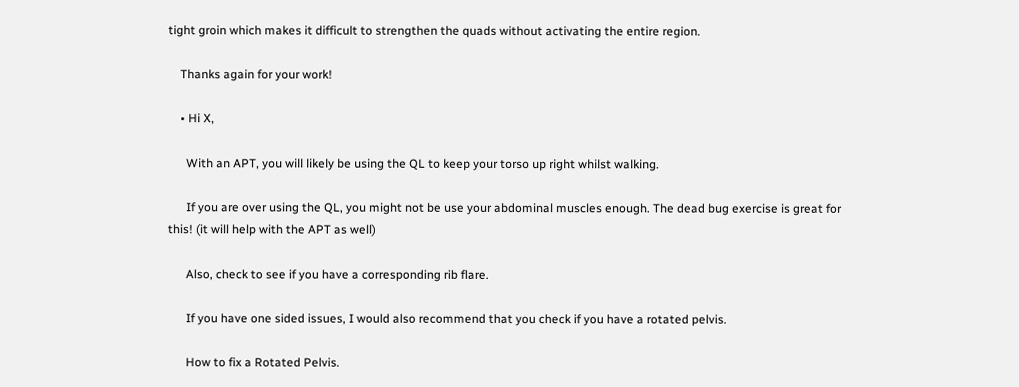tight groin which makes it difficult to strengthen the quads without activating the entire region.

    Thanks again for your work!

    • Hi X,

      With an APT, you will likely be using the QL to keep your torso up right whilst walking.

      If you are over using the QL, you might not be use your abdominal muscles enough. The dead bug exercise is great for this! (it will help with the APT as well)

      Also, check to see if you have a corresponding rib flare.

      If you have one sided issues, I would also recommend that you check if you have a rotated pelvis.

      How to fix a Rotated Pelvis.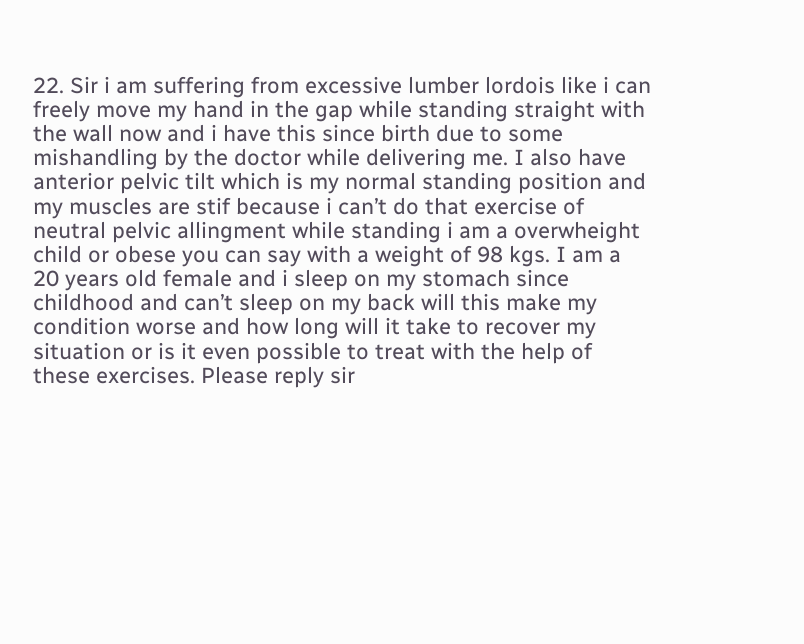22. Sir i am suffering from excessive lumber lordois like i can freely move my hand in the gap while standing straight with the wall now and i have this since birth due to some mishandling by the doctor while delivering me. I also have anterior pelvic tilt which is my normal standing position and my muscles are stif because i can’t do that exercise of neutral pelvic allingment while standing i am a overwheight child or obese you can say with a weight of 98 kgs. I am a 20 years old female and i sleep on my stomach since childhood and can’t sleep on my back will this make my condition worse and how long will it take to recover my situation or is it even possible to treat with the help of these exercises. Please reply sir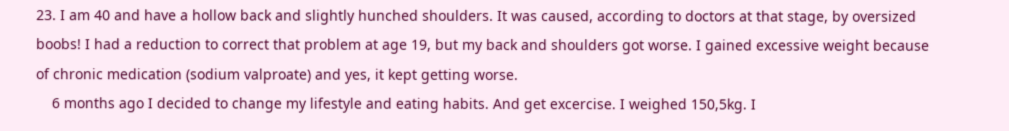23. I am 40 and have a hollow back and slightly hunched shoulders. It was caused, according to doctors at that stage, by oversized boobs! I had a reduction to correct that problem at age 19, but my back and shoulders got worse. I gained excessive weight because of chronic medication (sodium valproate) and yes, it kept getting worse.
    6 months ago I decided to change my lifestyle and eating habits. And get excercise. I weighed 150,5kg. I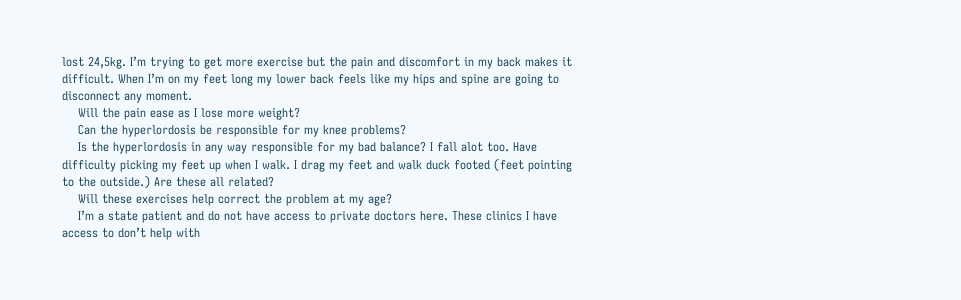lost 24,5kg. I’m trying to get more exercise but the pain and discomfort in my back makes it difficult. When I’m on my feet long my lower back feels like my hips and spine are going to disconnect any moment.
    Will the pain ease as I lose more weight?
    Can the hyperlordosis be responsible for my knee problems?
    Is the hyperlordosis in any way responsible for my bad balance? I fall alot too. Have difficulty picking my feet up when I walk. I drag my feet and walk duck footed (feet pointing to the outside.) Are these all related?
    Will these exercises help correct the problem at my age?
    I’m a state patient and do not have access to private doctors here. These clinics I have access to don’t help with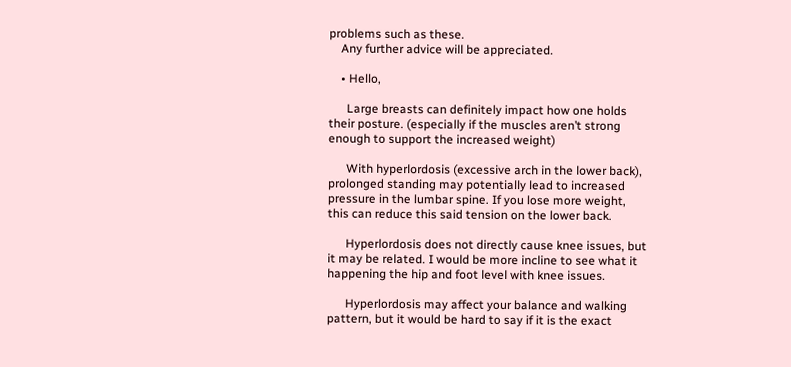problems such as these.
    Any further advice will be appreciated.

    • Hello,

      Large breasts can definitely impact how one holds their posture. (especially if the muscles aren’t strong enough to support the increased weight)

      With hyperlordosis (excessive arch in the lower back), prolonged standing may potentially lead to increased pressure in the lumbar spine. If you lose more weight, this can reduce this said tension on the lower back.

      Hyperlordosis does not directly cause knee issues, but it may be related. I would be more incline to see what it happening the hip and foot level with knee issues.

      Hyperlordosis may affect your balance and walking pattern, but it would be hard to say if it is the exact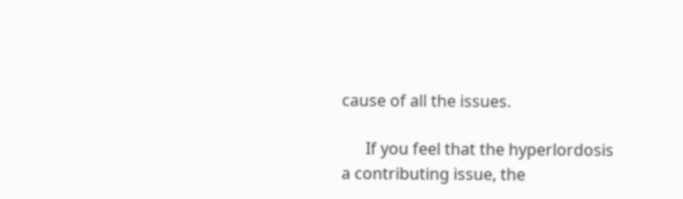cause of all the issues.

      If you feel that the hyperlordosis a contributing issue, the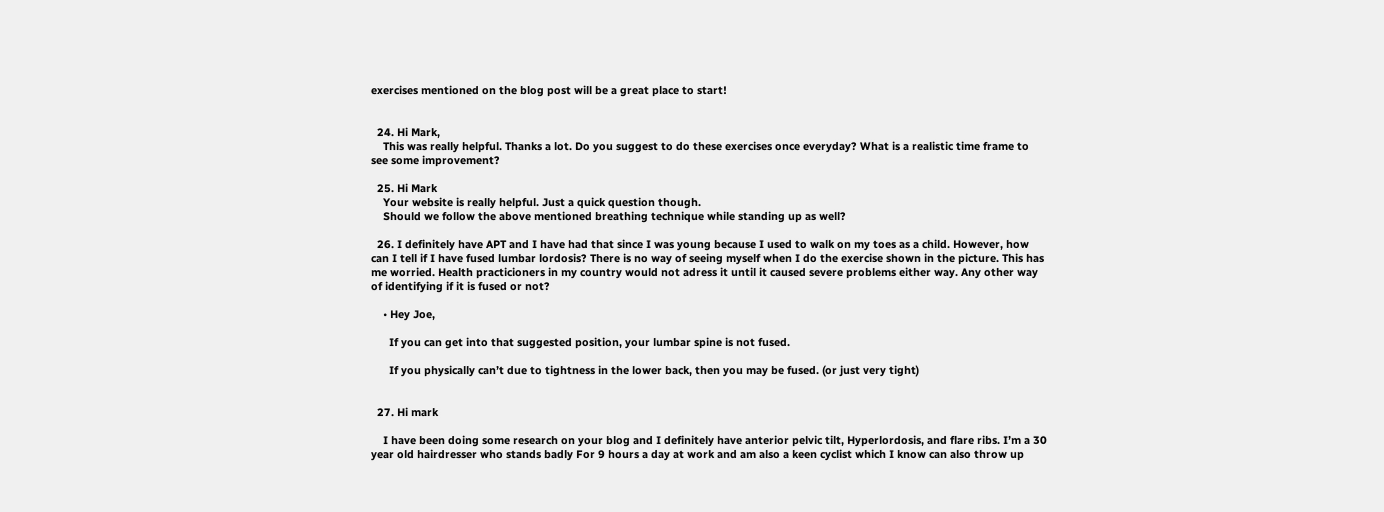exercises mentioned on the blog post will be a great place to start!


  24. Hi Mark,
    This was really helpful. Thanks a lot. Do you suggest to do these exercises once everyday? What is a realistic time frame to see some improvement?

  25. Hi Mark
    Your website is really helpful. Just a quick question though.
    Should we follow the above mentioned breathing technique while standing up as well?

  26. I definitely have APT and I have had that since I was young because I used to walk on my toes as a child. However, how can I tell if I have fused lumbar lordosis? There is no way of seeing myself when I do the exercise shown in the picture. This has me worried. Health practicioners in my country would not adress it until it caused severe problems either way. Any other way of identifying if it is fused or not?

    • Hey Joe,

      If you can get into that suggested position, your lumbar spine is not fused.

      If you physically can’t due to tightness in the lower back, then you may be fused. (or just very tight)


  27. Hi mark

    I have been doing some research on your blog and I definitely have anterior pelvic tilt, Hyperlordosis, and flare ribs. I’m a 30 year old hairdresser who stands badly For 9 hours a day at work and am also a keen cyclist which I know can also throw up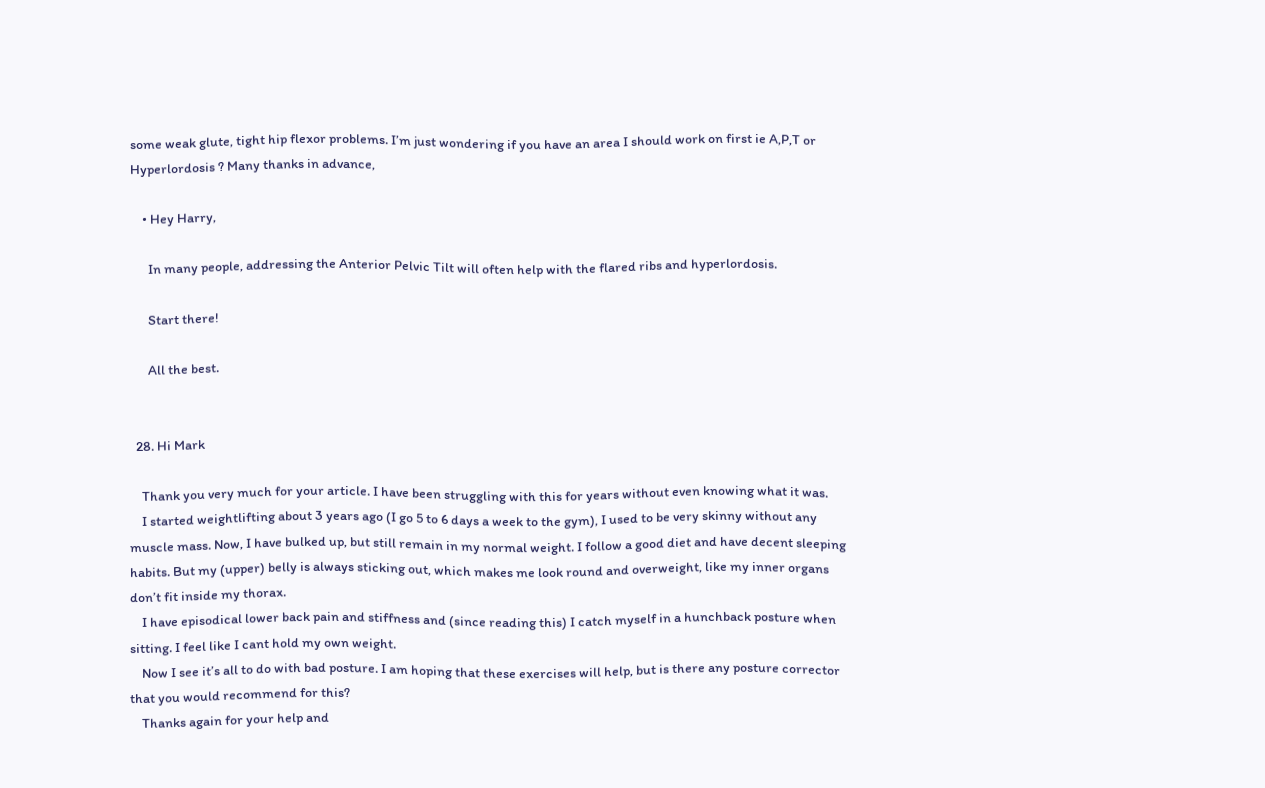some weak glute, tight hip flexor problems. I’m just wondering if you have an area I should work on first ie A,P,T or Hyperlordosis ? Many thanks in advance,

    • Hey Harry,

      In many people, addressing the Anterior Pelvic Tilt will often help with the flared ribs and hyperlordosis.

      Start there!

      All the best.


  28. Hi Mark

    Thank you very much for your article. I have been struggling with this for years without even knowing what it was.
    I started weightlifting about 3 years ago (I go 5 to 6 days a week to the gym), I used to be very skinny without any muscle mass. Now, I have bulked up, but still remain in my normal weight. I follow a good diet and have decent sleeping habits. But my (upper) belly is always sticking out, which makes me look round and overweight, like my inner organs don’t fit inside my thorax.
    I have episodical lower back pain and stiffness and (since reading this) I catch myself in a hunchback posture when sitting. I feel like I cant hold my own weight.
    Now I see it’s all to do with bad posture. I am hoping that these exercises will help, but is there any posture corrector that you would recommend for this?
    Thanks again for your help and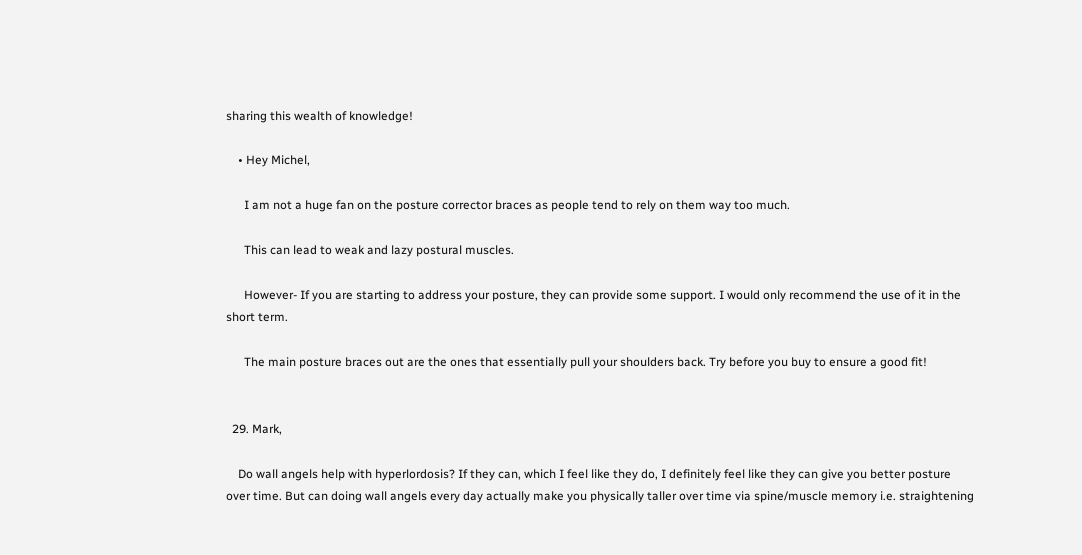sharing this wealth of knowledge!

    • Hey Michel,

      I am not a huge fan on the posture corrector braces as people tend to rely on them way too much.

      This can lead to weak and lazy postural muscles.

      However- If you are starting to address your posture, they can provide some support. I would only recommend the use of it in the short term.

      The main posture braces out are the ones that essentially pull your shoulders back. Try before you buy to ensure a good fit!


  29. Mark,

    Do wall angels help with hyperlordosis? If they can, which I feel like they do, I definitely feel like they can give you better posture over time. But can doing wall angels every day actually make you physically taller over time via spine/muscle memory i.e. straightening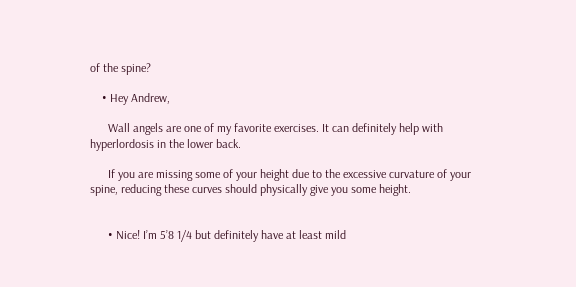of the spine?

    • Hey Andrew,

      Wall angels are one of my favorite exercises. It can definitely help with hyperlordosis in the lower back.

      If you are missing some of your height due to the excessive curvature of your spine, reducing these curves should physically give you some height.


      • Nice! I’m 5’8 1/4 but definitely have at least mild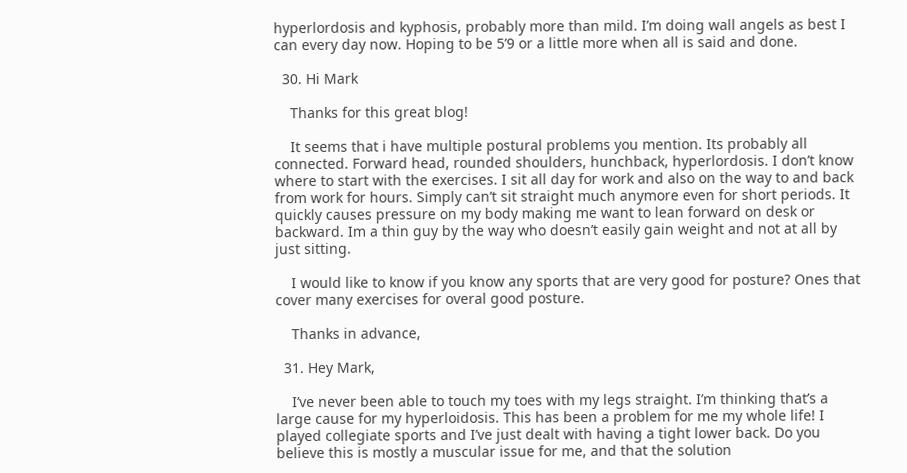hyperlordosis and kyphosis, probably more than mild. I’m doing wall angels as best I can every day now. Hoping to be 5’9 or a little more when all is said and done.

  30. Hi Mark

    Thanks for this great blog!

    It seems that i have multiple postural problems you mention. Its probably all connected. Forward head, rounded shoulders, hunchback, hyperlordosis. I don’t know where to start with the exercises. I sit all day for work and also on the way to and back from work for hours. Simply can’t sit straight much anymore even for short periods. It quickly causes pressure on my body making me want to lean forward on desk or backward. Im a thin guy by the way who doesn’t easily gain weight and not at all by just sitting.

    I would like to know if you know any sports that are very good for posture? Ones that cover many exercises for overal good posture.

    Thanks in advance,

  31. Hey Mark,

    I’ve never been able to touch my toes with my legs straight. I’m thinking that’s a large cause for my hyperloidosis. This has been a problem for me my whole life! I played collegiate sports and I’ve just dealt with having a tight lower back. Do you believe this is mostly a muscular issue for me, and that the solution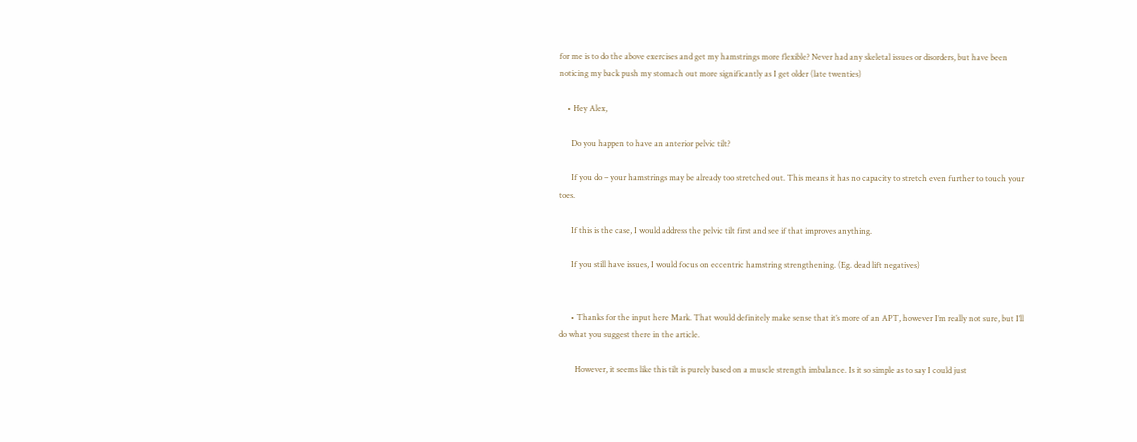for me is to do the above exercises and get my hamstrings more flexible? Never had any skeletal issues or disorders, but have been noticing my back push my stomach out more significantly as I get older (late twenties)

    • Hey Alex,

      Do you happen to have an anterior pelvic tilt?

      If you do – your hamstrings may be already too stretched out. This means it has no capacity to stretch even further to touch your toes.

      If this is the case, I would address the pelvic tilt first and see if that improves anything.

      If you still have issues, I would focus on eccentric hamstring strengthening. (Eg. dead lift negatives)


      • Thanks for the input here Mark. That would definitely make sense that it’s more of an APT, however I’m really not sure, but I’ll do what you suggest there in the article.

        However, it seems like this tilt is purely based on a muscle strength imbalance. Is it so simple as to say I could just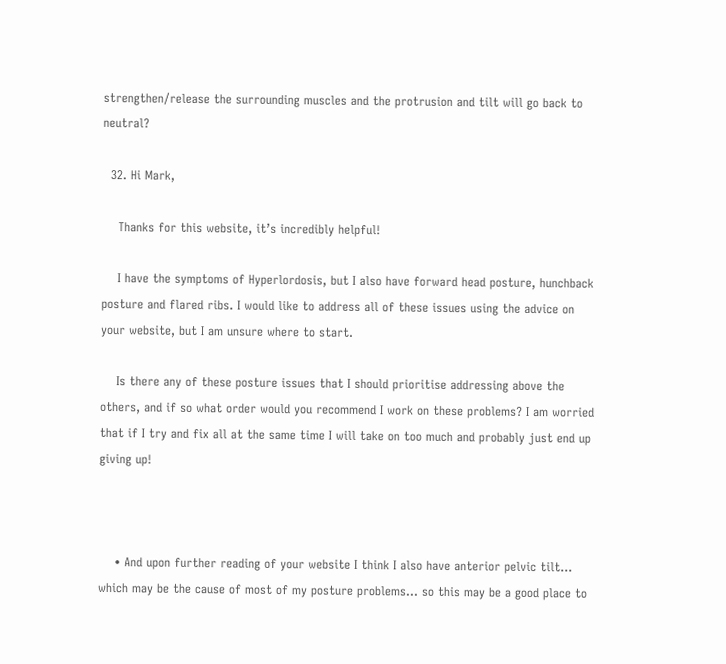strengthen/release the surrounding muscles and the protrusion and tilt will go back to neutral?

  32. Hi Mark,

    Thanks for this website, it’s incredibly helpful!

    I have the symptoms of Hyperlordosis, but I also have forward head posture, hunchback posture and flared ribs. I would like to address all of these issues using the advice on your website, but I am unsure where to start.

    Is there any of these posture issues that I should prioritise addressing above the others, and if so what order would you recommend I work on these problems? I am worried that if I try and fix all at the same time I will take on too much and probably just end up giving up!



    • And upon further reading of your website I think I also have anterior pelvic tilt… which may be the cause of most of my posture problems… so this may be a good place to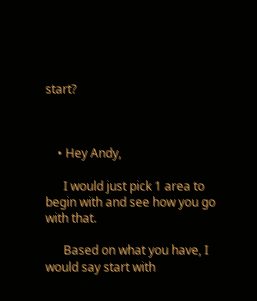start?



    • Hey Andy,

      I would just pick 1 area to begin with and see how you go with that.

      Based on what you have, I would say start with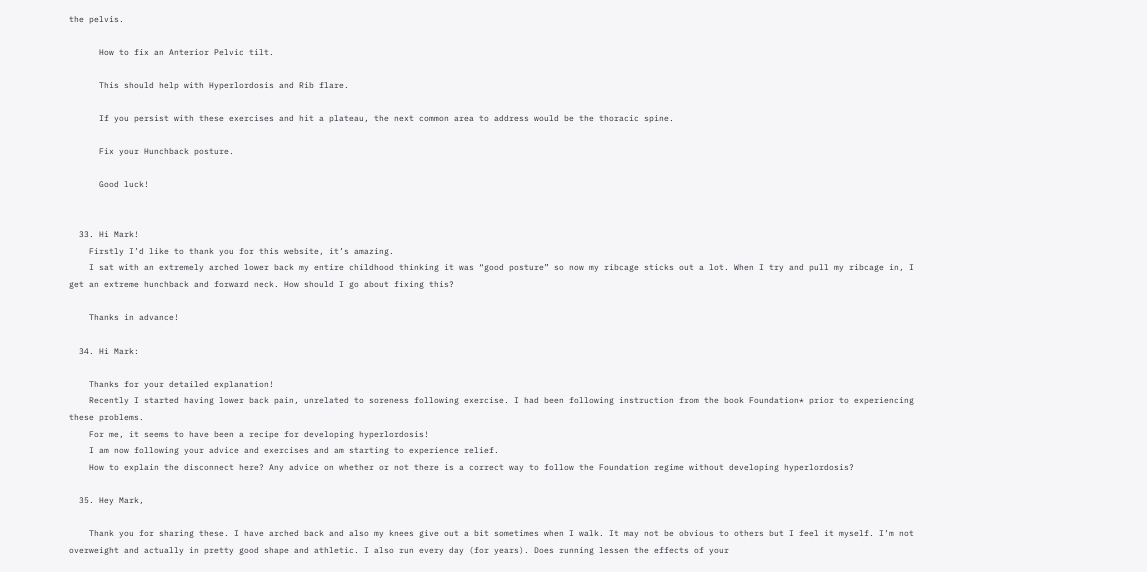the pelvis.

      How to fix an Anterior Pelvic tilt.

      This should help with Hyperlordosis and Rib flare.

      If you persist with these exercises and hit a plateau, the next common area to address would be the thoracic spine.

      Fix your Hunchback posture.

      Good luck!


  33. Hi Mark!
    Firstly I’d like to thank you for this website, it’s amazing.
    I sat with an extremely arched lower back my entire childhood thinking it was “good posture” so now my ribcage sticks out a lot. When I try and pull my ribcage in, I get an extreme hunchback and forward neck. How should I go about fixing this?

    Thanks in advance!

  34. Hi Mark:

    Thanks for your detailed explanation!
    Recently I started having lower back pain, unrelated to soreness following exercise. I had been following instruction from the book Foundation* prior to experiencing these problems.
    For me, it seems to have been a recipe for developing hyperlordosis!
    I am now following your advice and exercises and am starting to experience relief.
    How to explain the disconnect here? Any advice on whether or not there is a correct way to follow the Foundation regime without developing hyperlordosis?

  35. Hey Mark,

    Thank you for sharing these. I have arched back and also my knees give out a bit sometimes when I walk. It may not be obvious to others but I feel it myself. I’m not overweight and actually in pretty good shape and athletic. I also run every day (for years). Does running lessen the effects of your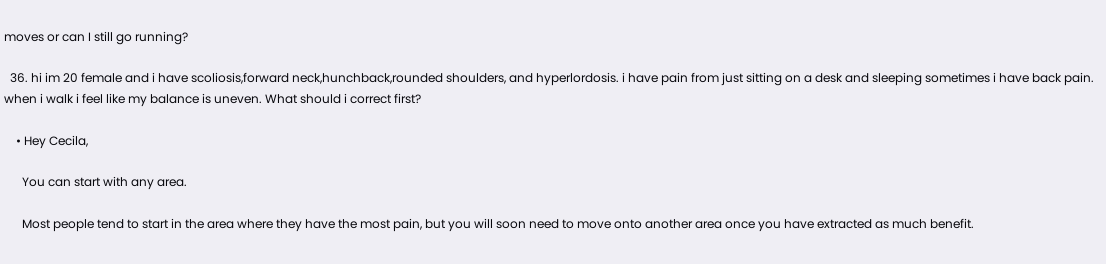moves or can I still go running?

  36. hi im 20 female and i have scoliosis,forward neck,hunchback,rounded shoulders, and hyperlordosis. i have pain from just sitting on a desk and sleeping sometimes i have back pain. when i walk i feel like my balance is uneven. What should i correct first?

    • Hey Cecila,

      You can start with any area.

      Most people tend to start in the area where they have the most pain, but you will soon need to move onto another area once you have extracted as much benefit.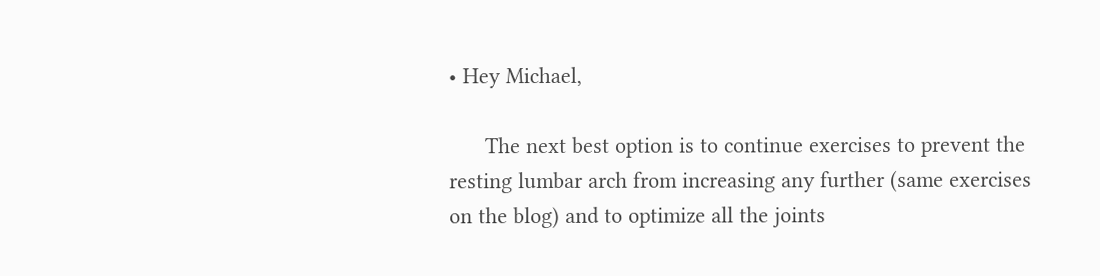• Hey Michael,

      The next best option is to continue exercises to prevent the resting lumbar arch from increasing any further (same exercises on the blog) and to optimize all the joints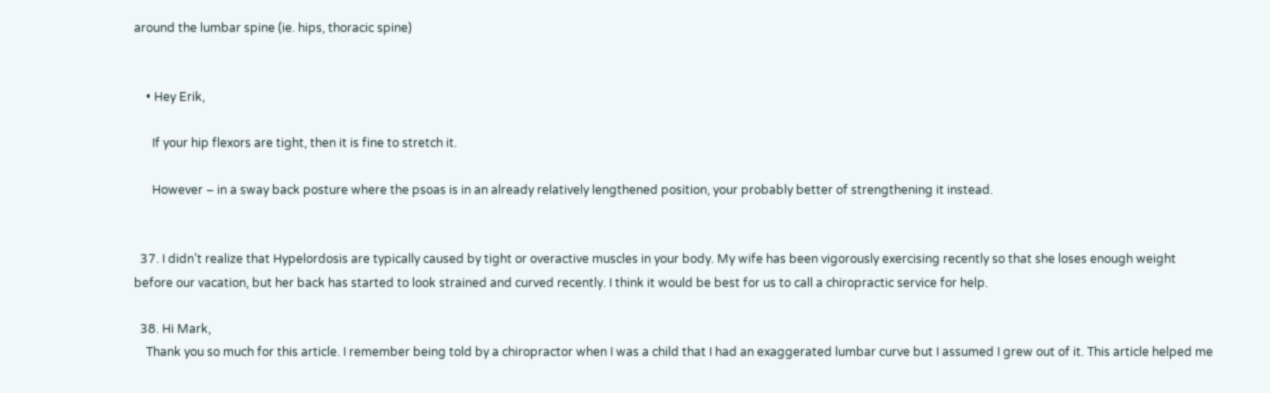around the lumbar spine (ie. hips, thoracic spine)


    • Hey Erik,

      If your hip flexors are tight, then it is fine to stretch it.

      However – in a sway back posture where the psoas is in an already relatively lengthened position, your probably better of strengthening it instead.


  37. I didn’t realize that Hypelordosis are typically caused by tight or overactive muscles in your body. My wife has been vigorously exercising recently so that she loses enough weight before our vacation, but her back has started to look strained and curved recently. I think it would be best for us to call a chiropractic service for help.

  38. Hi Mark,
    Thank you so much for this article. I remember being told by a chiropractor when I was a child that I had an exaggerated lumbar curve but I assumed I grew out of it. This article helped me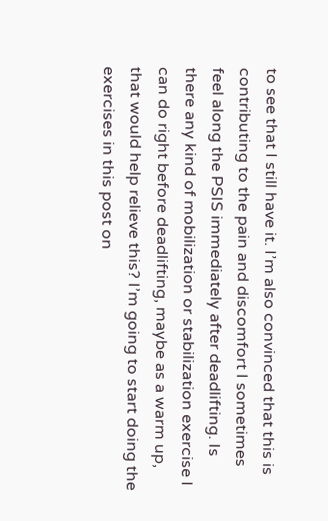to see that I still have it. I’m also convinced that this is contributing to the pain and discomfort I sometimes feel along the PSIS immediately after deadlifting. Is there any kind of mobilization or stabilization exercise I can do right before deadlifting, maybe as a warm up, that would help relieve this? I’m going to start doing the exercises in this post on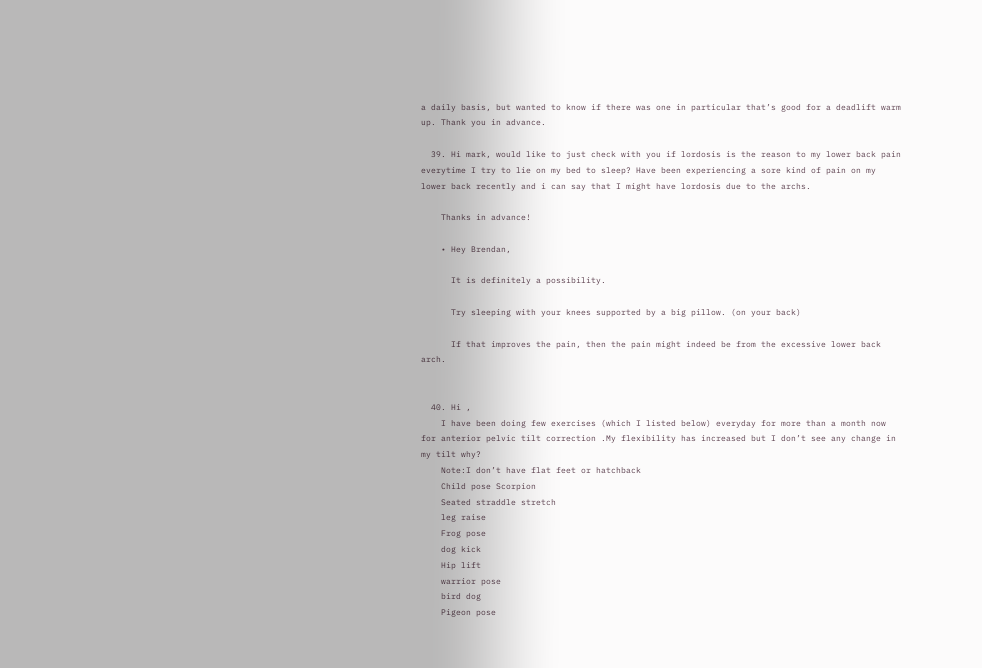a daily basis, but wanted to know if there was one in particular that’s good for a deadlift warm up. Thank you in advance.

  39. Hi mark, would like to just check with you if lordosis is the reason to my lower back pain everytime I try to lie on my bed to sleep? Have been experiencing a sore kind of pain on my lower back recently and i can say that I might have lordosis due to the archs.

    Thanks in advance!

    • Hey Brendan,

      It is definitely a possibility.

      Try sleeping with your knees supported by a big pillow. (on your back)

      If that improves the pain, then the pain might indeed be from the excessive lower back arch.


  40. Hi ,
    I have been doing few exercises (which I listed below) everyday for more than a month now for anterior pelvic tilt correction .My flexibility has increased but I don’t see any change in my tilt why?
    Note:I don’t have flat feet or hatchback
    Child pose Scorpion
    Seated straddle stretch
    leg raise
    Frog pose
    dog kick
    Hip lift
    warrior pose
    bird dog
    Pigeon pose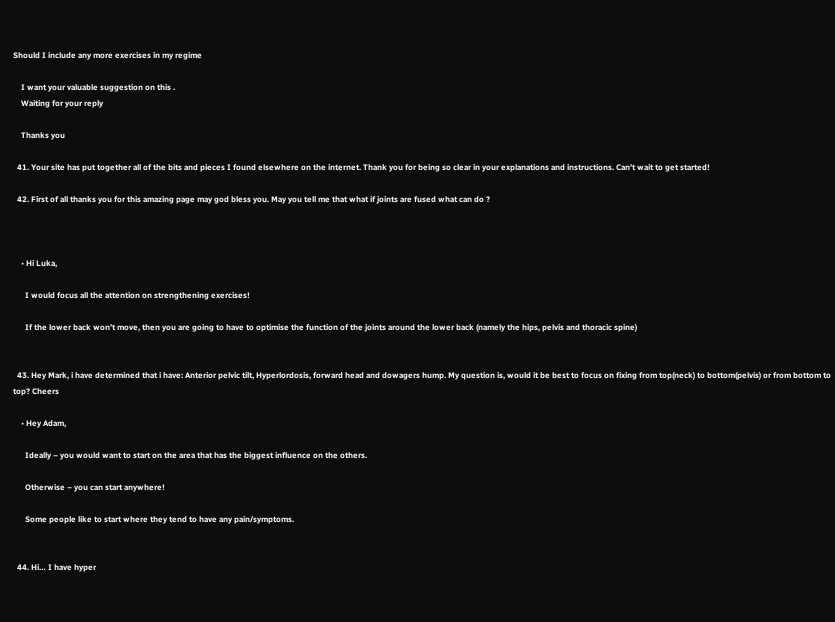Should I include any more exercises in my regime

    I want your valuable suggestion on this .
    Waiting for your reply

    Thanks you

  41. Your site has put together all of the bits and pieces I found elsewhere on the internet. Thank you for being so clear in your explanations and instructions. Can’t wait to get started!

  42. First of all thanks you for this amazing page may god bless you. May you tell me that what if joints are fused what can do ?



    • Hi Luka,

      I would focus all the attention on strengthening exercises!

      If the lower back won’t move, then you are going to have to optimise the function of the joints around the lower back (namely the hips, pelvis and thoracic spine)


  43. Hey Mark, i have determined that i have: Anterior pelvic tilt, Hyperlordosis, forward head and dowagers hump. My question is, would it be best to focus on fixing from top(neck) to bottom(pelvis) or from bottom to top? Cheers

    • Hey Adam,

      Ideally – you would want to start on the area that has the biggest influence on the others.

      Otherwise – you can start anywhere!

      Some people like to start where they tend to have any pain/symptoms.


  44. Hi… I have hyper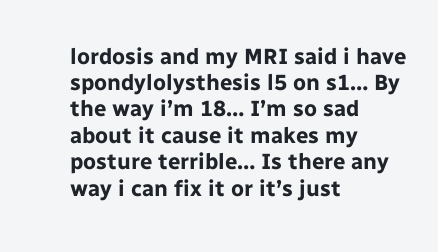lordosis and my MRI said i have spondylolysthesis l5 on s1… By the way i’m 18… I’m so sad about it cause it makes my posture terrible… Is there any way i can fix it or it’s just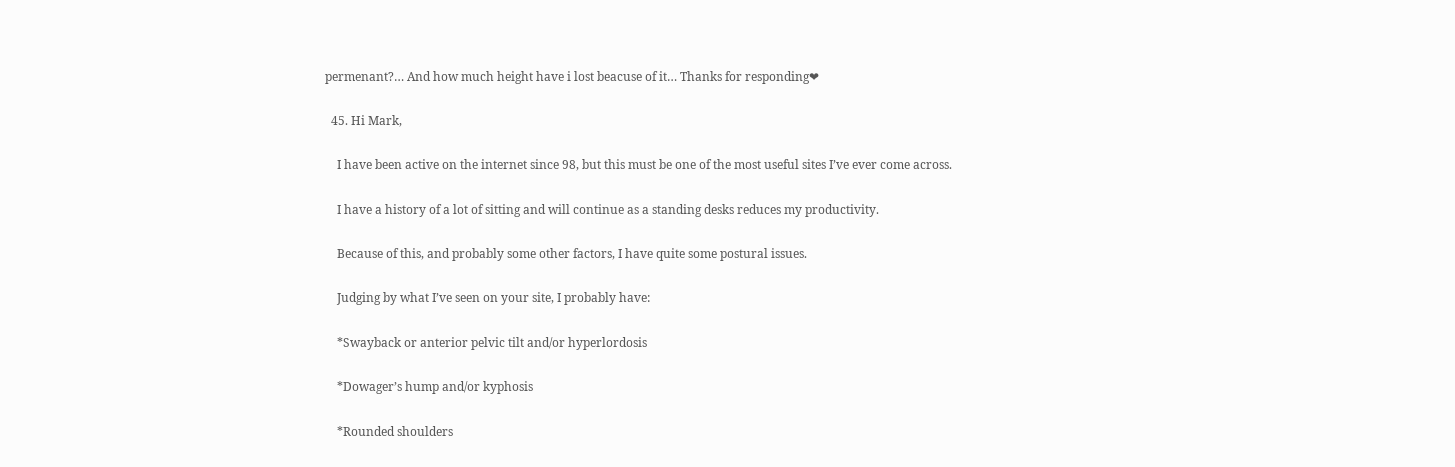permenant?… And how much height have i lost beacuse of it… Thanks for responding❤

  45. Hi Mark,

    I have been active on the internet since 98, but this must be one of the most useful sites I’ve ever come across.

    I have a history of a lot of sitting and will continue as a standing desks reduces my productivity.

    Because of this, and probably some other factors, I have quite some postural issues.

    Judging by what I’ve seen on your site, I probably have:

    *Swayback or anterior pelvic tilt and/or hyperlordosis

    *Dowager’s hump and/or kyphosis

    *Rounded shoulders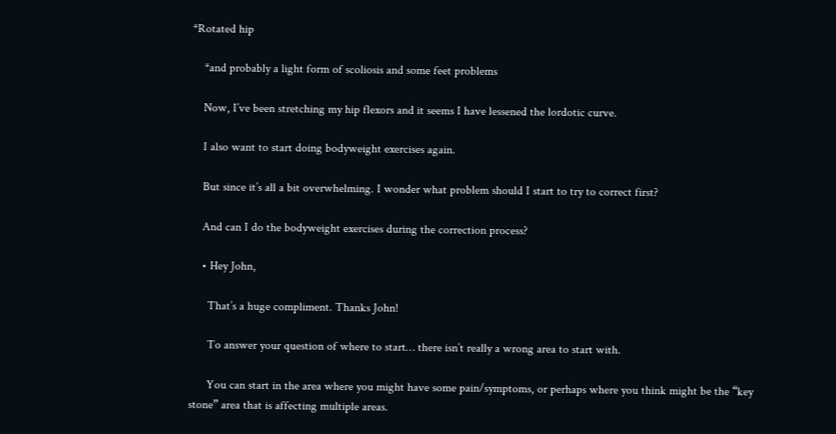*Rotated hip

    *and probably a light form of scoliosis and some feet problems

    Now, I’ve been stretching my hip flexors and it seems I have lessened the lordotic curve.

    I also want to start doing bodyweight exercises again.

    But since it’s all a bit overwhelming. I wonder what problem should I start to try to correct first?

    And can I do the bodyweight exercises during the correction process?

    • Hey John,

      That’s a huge compliment. Thanks John!

      To answer your question of where to start… there isn’t really a wrong area to start with.

      You can start in the area where you might have some pain/symptoms, or perhaps where you think might be the “key stone” area that is affecting multiple areas.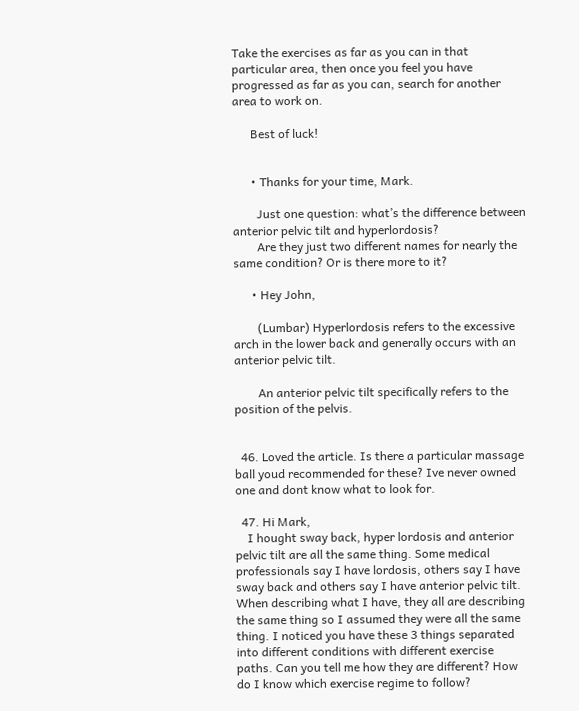Take the exercises as far as you can in that particular area, then once you feel you have progressed as far as you can, search for another area to work on.

      Best of luck!


      • Thanks for your time, Mark.

        Just one question: what’s the difference between anterior pelvic tilt and hyperlordosis?
        Are they just two different names for nearly the same condition? Or is there more to it?

      • Hey John,

        (Lumbar) Hyperlordosis refers to the excessive arch in the lower back and generally occurs with an anterior pelvic tilt.

        An anterior pelvic tilt specifically refers to the position of the pelvis.


  46. Loved the article. Is there a particular massage ball youd recommended for these? Ive never owned one and dont know what to look for.

  47. Hi Mark,
    I hought sway back, hyper lordosis and anterior pelvic tilt are all the same thing. Some medical professionals say I have lordosis, others say I have sway back and others say I have anterior pelvic tilt. When describing what I have, they all are describing the same thing so I assumed they were all the same thing. I noticed you have these 3 things separated into different conditions with different exercise paths. Can you tell me how they are different? How do I know which exercise regime to follow?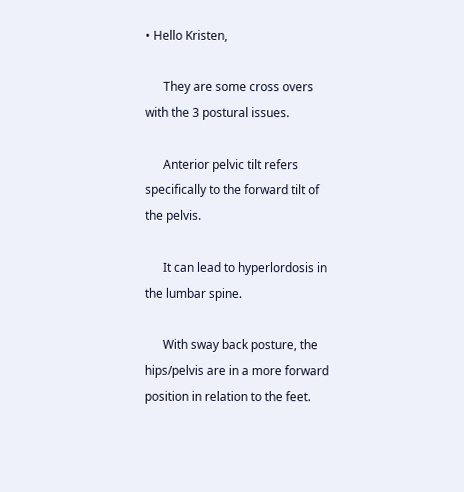• Hello Kristen,

      They are some cross overs with the 3 postural issues.

      Anterior pelvic tilt refers specifically to the forward tilt of the pelvis.

      It can lead to hyperlordosis in the lumbar spine.

      With sway back posture, the hips/pelvis are in a more forward position in relation to the feet.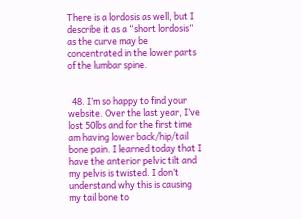There is a lordosis as well, but I describe it as a “short lordosis” as the curve may be concentrated in the lower parts of the lumbar spine.


  48. I’m so happy to find your website. Over the last year, I’ve lost 50lbs and for the first time am having lower back/hip/tail bone pain. I learned today that I have the anterior pelvic tilt and my pelvis is twisted. I don’t understand why this is causing my tail bone to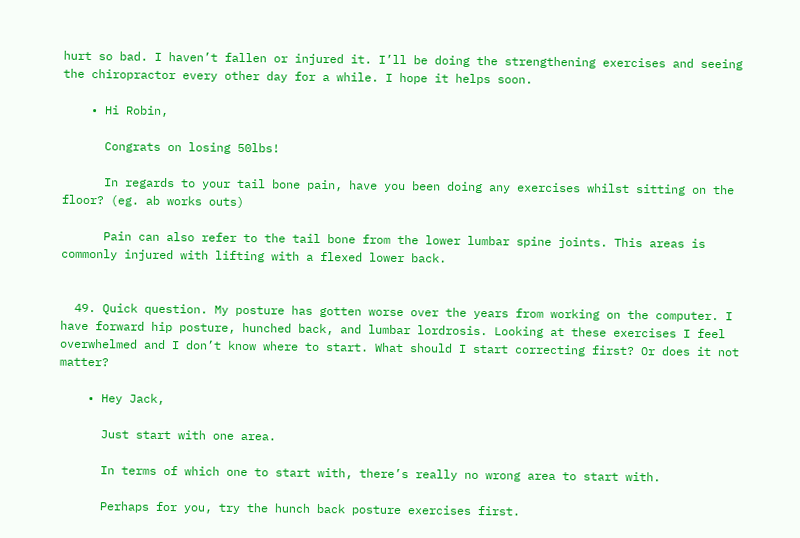hurt so bad. I haven’t fallen or injured it. I’ll be doing the strengthening exercises and seeing the chiropractor every other day for a while. I hope it helps soon.

    • Hi Robin,

      Congrats on losing 50lbs!

      In regards to your tail bone pain, have you been doing any exercises whilst sitting on the floor? (eg. ab works outs)

      Pain can also refer to the tail bone from the lower lumbar spine joints. This areas is commonly injured with lifting with a flexed lower back.


  49. Quick question. My posture has gotten worse over the years from working on the computer. I have forward hip posture, hunched back, and lumbar lordrosis. Looking at these exercises I feel overwhelmed and I don’t know where to start. What should I start correcting first? Or does it not matter?

    • Hey Jack,

      Just start with one area.

      In terms of which one to start with, there’s really no wrong area to start with.

      Perhaps for you, try the hunch back posture exercises first.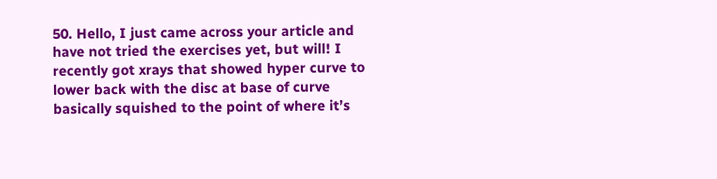50. Hello, I just came across your article and have not tried the exercises yet, but will! I recently got xrays that showed hyper curve to lower back with the disc at base of curve basically squished to the point of where it’s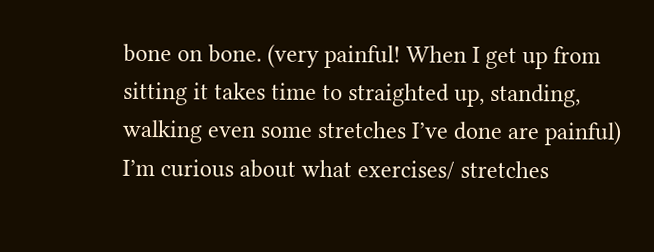bone on bone. (very painful! When I get up from sitting it takes time to straighted up, standing, walking even some stretches I’ve done are painful) I’m curious about what exercises/ stretches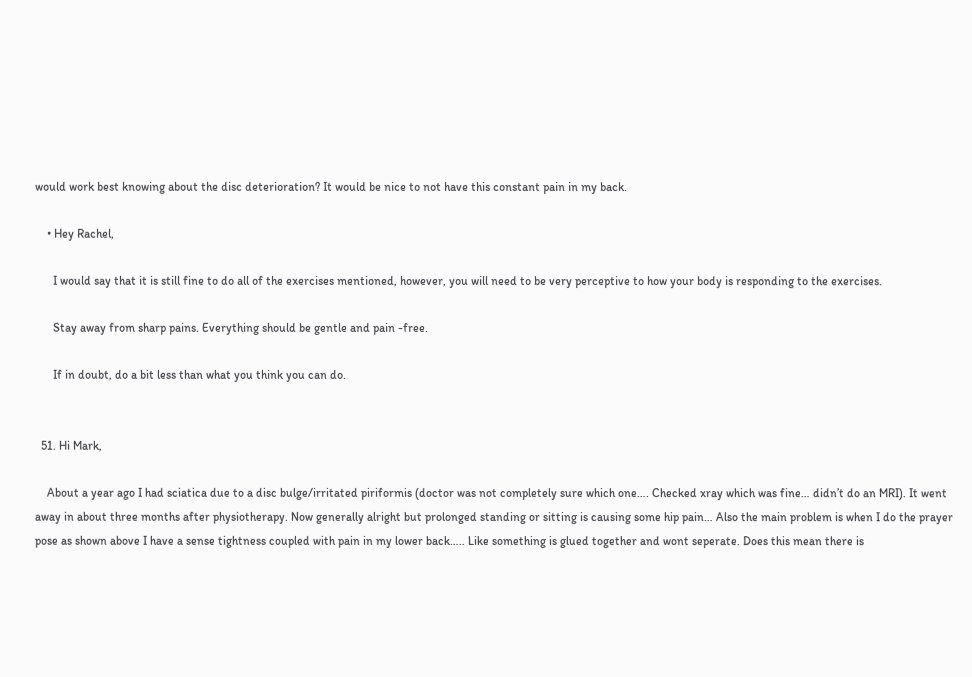would work best knowing about the disc deterioration? It would be nice to not have this constant pain in my back.

    • Hey Rachel,

      I would say that it is still fine to do all of the exercises mentioned, however, you will need to be very perceptive to how your body is responding to the exercises.

      Stay away from sharp pains. Everything should be gentle and pain -free.

      If in doubt, do a bit less than what you think you can do.


  51. Hi Mark,

    About a year ago I had sciatica due to a disc bulge/irritated piriformis (doctor was not completely sure which one…. Checked xray which was fine… didn’t do an MRI). It went away in about three months after physiotherapy. Now generally alright but prolonged standing or sitting is causing some hip pain… Also the main problem is when I do the prayer pose as shown above I have a sense tightness coupled with pain in my lower back….. Like something is glued together and wont seperate. Does this mean there is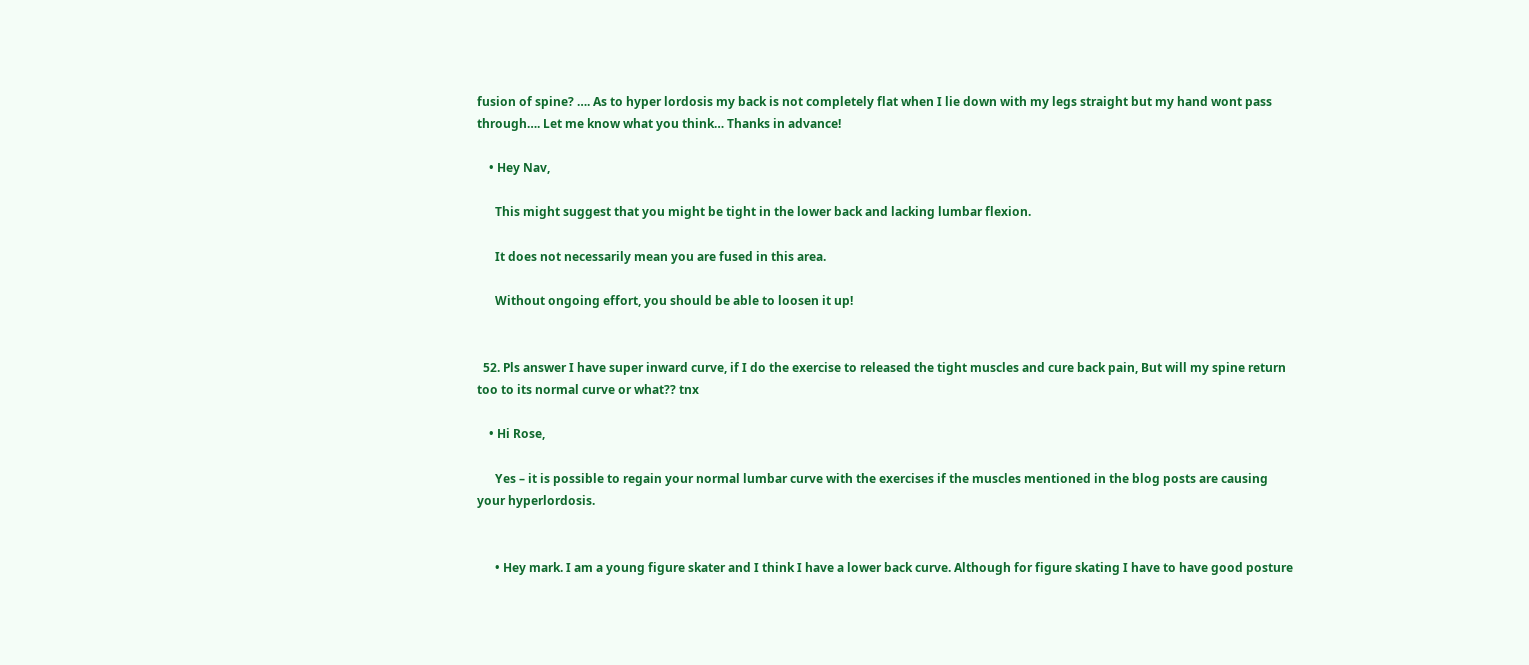fusion of spine? …. As to hyper lordosis my back is not completely flat when I lie down with my legs straight but my hand wont pass through…. Let me know what you think… Thanks in advance!

    • Hey Nav,

      This might suggest that you might be tight in the lower back and lacking lumbar flexion.

      It does not necessarily mean you are fused in this area.

      Without ongoing effort, you should be able to loosen it up!


  52. Pls answer I have super inward curve, if I do the exercise to released the tight muscles and cure back pain, But will my spine return too to its normal curve or what?? tnx

    • Hi Rose,

      Yes – it is possible to regain your normal lumbar curve with the exercises if the muscles mentioned in the blog posts are causing your hyperlordosis.


      • Hey mark. I am a young figure skater and I think I have a lower back curve. Although for figure skating I have to have good posture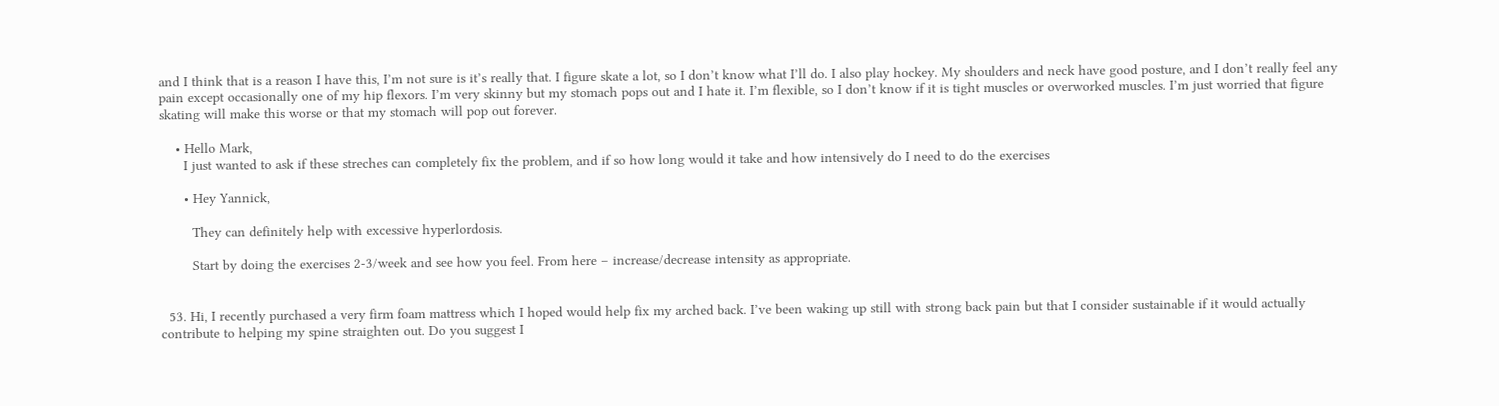and I think that is a reason I have this, I’m not sure is it’s really that. I figure skate a lot, so I don’t know what I’ll do. I also play hockey. My shoulders and neck have good posture, and I don’t really feel any pain except occasionally one of my hip flexors. I’m very skinny but my stomach pops out and I hate it. I’m flexible, so I don’t know if it is tight muscles or overworked muscles. I’m just worried that figure skating will make this worse or that my stomach will pop out forever.

    • Hello Mark,
      I just wanted to ask if these streches can completely fix the problem, and if so how long would it take and how intensively do I need to do the exercises

      • Hey Yannick,

        They can definitely help with excessive hyperlordosis.

        Start by doing the exercises 2-3/week and see how you feel. From here – increase/decrease intensity as appropriate.


  53. Hi, I recently purchased a very firm foam mattress which I hoped would help fix my arched back. I’ve been waking up still with strong back pain but that I consider sustainable if it would actually contribute to helping my spine straighten out. Do you suggest I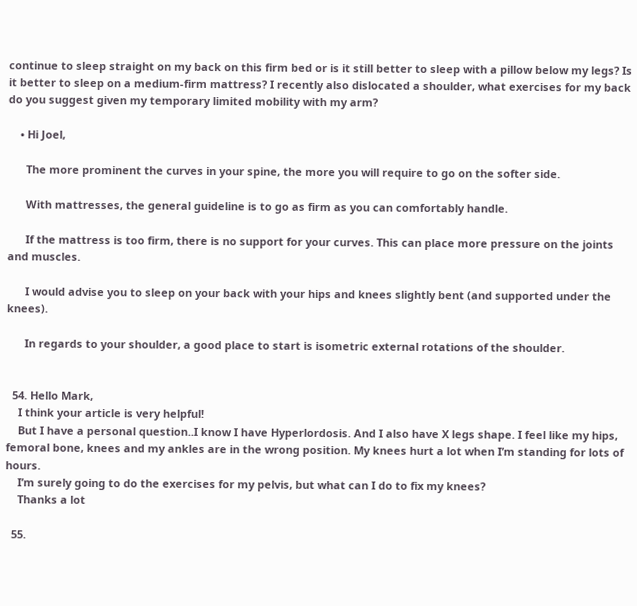continue to sleep straight on my back on this firm bed or is it still better to sleep with a pillow below my legs? Is it better to sleep on a medium-firm mattress? I recently also dislocated a shoulder, what exercises for my back do you suggest given my temporary limited mobility with my arm?

    • Hi Joel,

      The more prominent the curves in your spine, the more you will require to go on the softer side.

      With mattresses, the general guideline is to go as firm as you can comfortably handle.

      If the mattress is too firm, there is no support for your curves. This can place more pressure on the joints and muscles.

      I would advise you to sleep on your back with your hips and knees slightly bent (and supported under the knees).

      In regards to your shoulder, a good place to start is isometric external rotations of the shoulder.


  54. Hello Mark,
    I think your article is very helpful!
    But I have a personal question..I know I have Hyperlordosis. And I also have X legs shape. I feel like my hips, femoral bone, knees and my ankles are in the wrong position. My knees hurt a lot when I’m standing for lots of hours.
    I’m surely going to do the exercises for my pelvis, but what can I do to fix my knees?
    Thanks a lot

  55.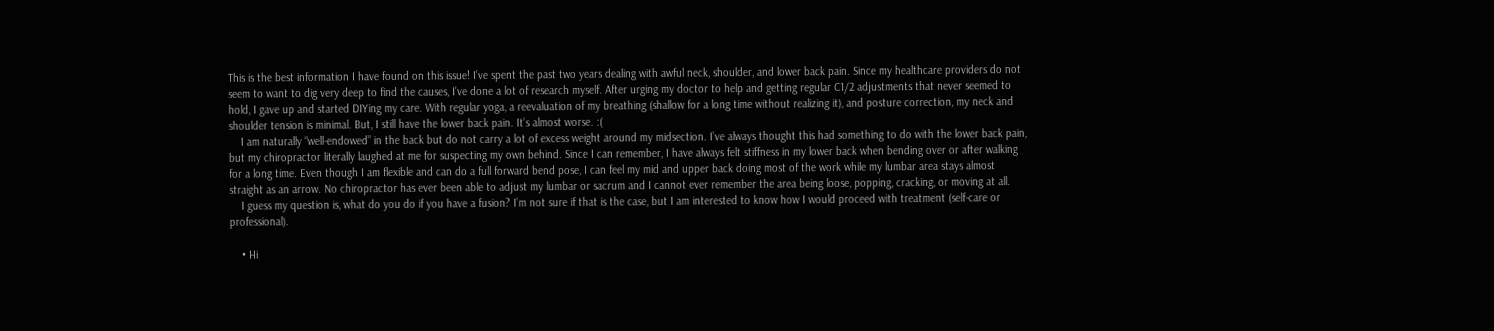This is the best information I have found on this issue! I’ve spent the past two years dealing with awful neck, shoulder, and lower back pain. Since my healthcare providers do not seem to want to dig very deep to find the causes, I’ve done a lot of research myself. After urging my doctor to help and getting regular C1/2 adjustments that never seemed to hold, I gave up and started DIYing my care. With regular yoga, a reevaluation of my breathing (shallow for a long time without realizing it), and posture correction, my neck and shoulder tension is minimal. But, I still have the lower back pain. It’s almost worse. :(
    I am naturally “well-endowed” in the back but do not carry a lot of excess weight around my midsection. I’ve always thought this had something to do with the lower back pain, but my chiropractor literally laughed at me for suspecting my own behind. Since I can remember, I have always felt stiffness in my lower back when bending over or after walking for a long time. Even though I am flexible and can do a full forward bend pose, I can feel my mid and upper back doing most of the work while my lumbar area stays almost straight as an arrow. No chiropractor has ever been able to adjust my lumbar or sacrum and I cannot ever remember the area being loose, popping, cracking, or moving at all.
    I guess my question is, what do you do if you have a fusion? I’m not sure if that is the case, but I am interested to know how I would proceed with treatment (self-care or professional).

    • Hi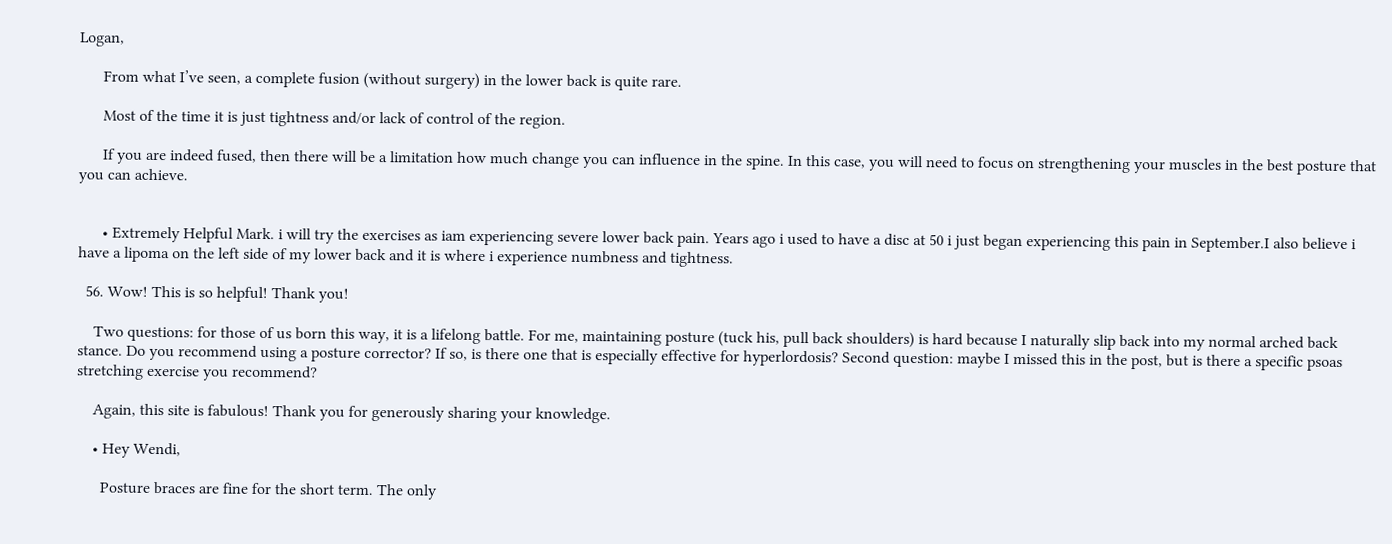Logan,

      From what I’ve seen, a complete fusion (without surgery) in the lower back is quite rare.

      Most of the time it is just tightness and/or lack of control of the region.

      If you are indeed fused, then there will be a limitation how much change you can influence in the spine. In this case, you will need to focus on strengthening your muscles in the best posture that you can achieve.


      • Extremely Helpful Mark. i will try the exercises as iam experiencing severe lower back pain. Years ago i used to have a disc at 50 i just began experiencing this pain in September.I also believe i have a lipoma on the left side of my lower back and it is where i experience numbness and tightness.

  56. Wow! This is so helpful! Thank you!

    Two questions: for those of us born this way, it is a lifelong battle. For me, maintaining posture (tuck his, pull back shoulders) is hard because I naturally slip back into my normal arched back stance. Do you recommend using a posture corrector? If so, is there one that is especially effective for hyperlordosis? Second question: maybe I missed this in the post, but is there a specific psoas stretching exercise you recommend?

    Again, this site is fabulous! Thank you for generously sharing your knowledge.

    • Hey Wendi,

      Posture braces are fine for the short term. The only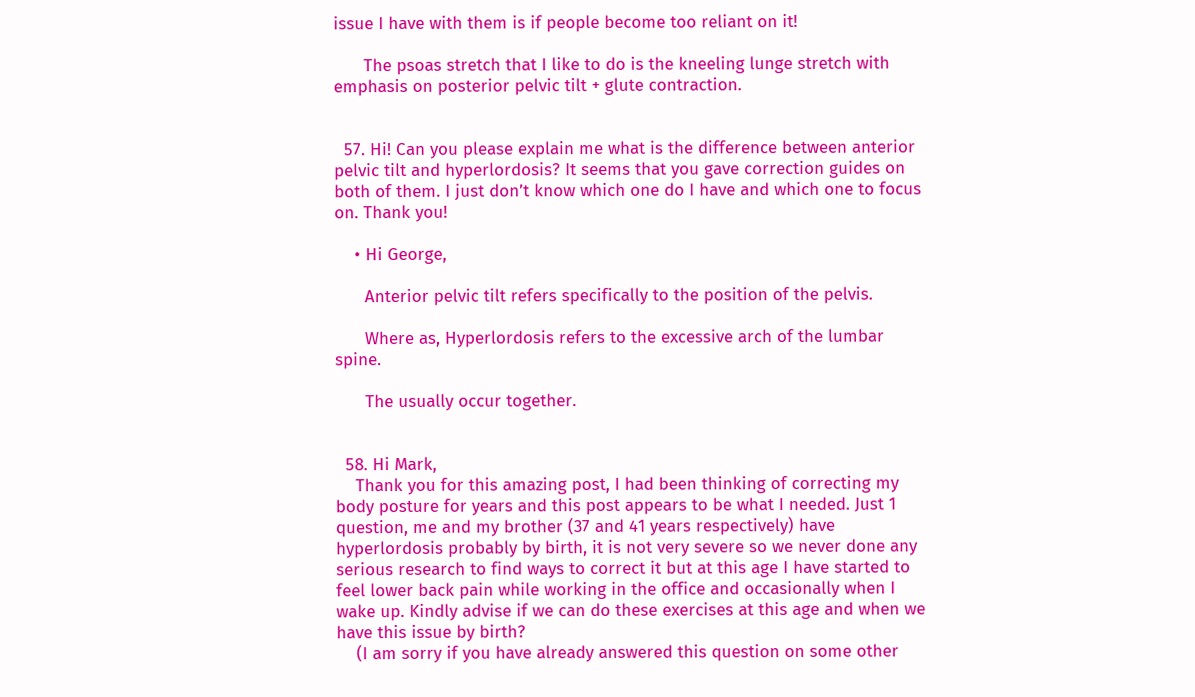issue I have with them is if people become too reliant on it!

      The psoas stretch that I like to do is the kneeling lunge stretch with emphasis on posterior pelvic tilt + glute contraction.


  57. Hi! Can you please explain me what is the difference between anterior pelvic tilt and hyperlordosis? It seems that you gave correction guides on both of them. I just don’t know which one do I have and which one to focus on. Thank you!

    • Hi George,

      Anterior pelvic tilt refers specifically to the position of the pelvis.

      Where as, Hyperlordosis refers to the excessive arch of the lumbar spine.

      The usually occur together.


  58. Hi Mark,
    Thank you for this amazing post, I had been thinking of correcting my body posture for years and this post appears to be what I needed. Just 1 question, me and my brother (37 and 41 years respectively) have hyperlordosis probably by birth, it is not very severe so we never done any serious research to find ways to correct it but at this age I have started to feel lower back pain while working in the office and occasionally when I wake up. Kindly advise if we can do these exercises at this age and when we have this issue by birth?
    (I am sorry if you have already answered this question on some other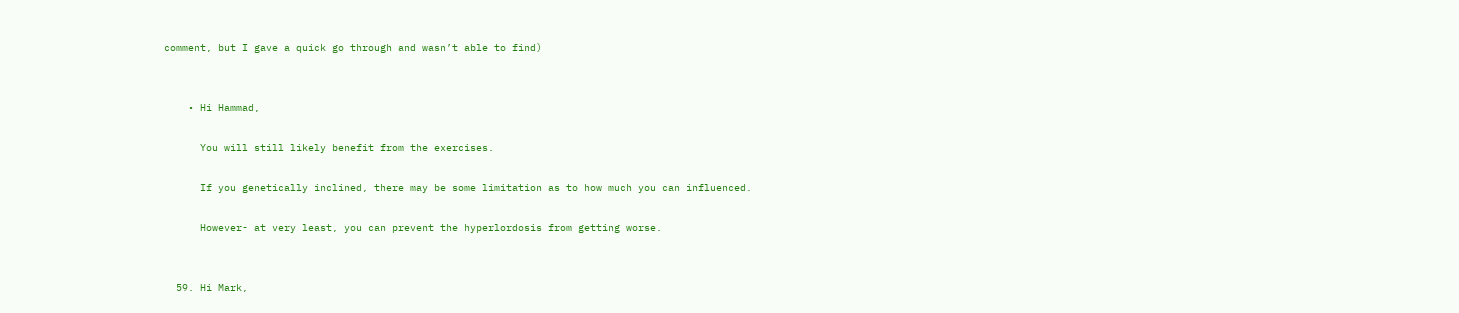comment, but I gave a quick go through and wasn’t able to find)


    • Hi Hammad,

      You will still likely benefit from the exercises.

      If you genetically inclined, there may be some limitation as to how much you can influenced.

      However- at very least, you can prevent the hyperlordosis from getting worse.


  59. Hi Mark,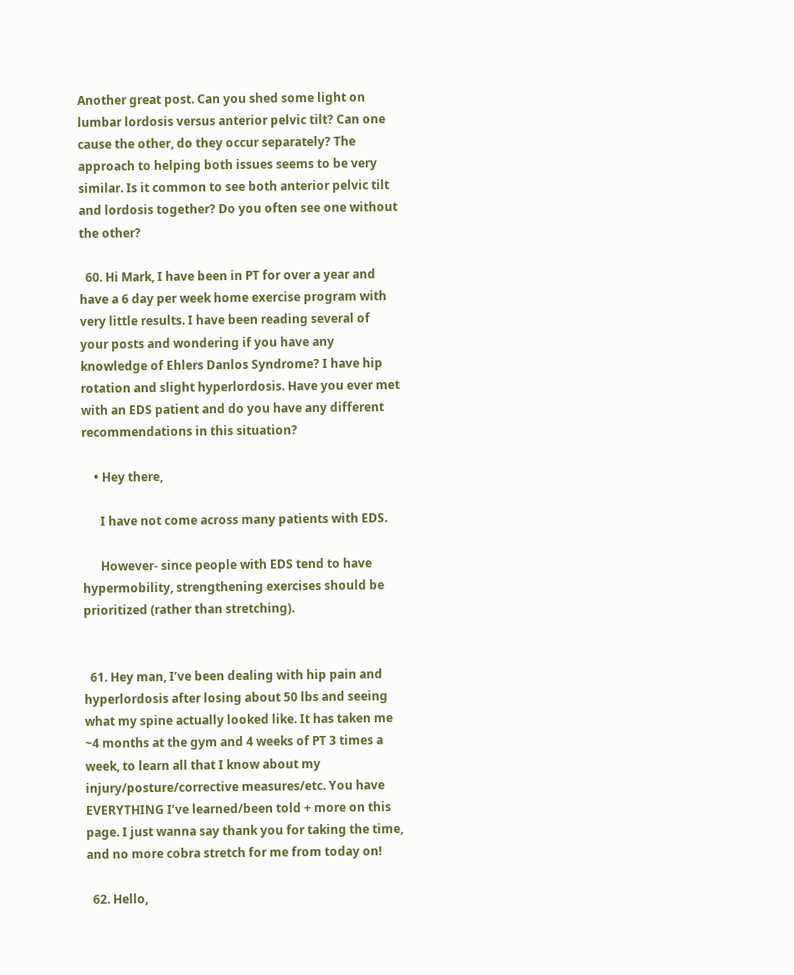Another great post. Can you shed some light on lumbar lordosis versus anterior pelvic tilt? Can one cause the other, do they occur separately? The approach to helping both issues seems to be very similar. Is it common to see both anterior pelvic tilt and lordosis together? Do you often see one without the other?

  60. Hi Mark, I have been in PT for over a year and have a 6 day per week home exercise program with very little results. I have been reading several of your posts and wondering if you have any knowledge of Ehlers Danlos Syndrome? I have hip rotation and slight hyperlordosis. Have you ever met with an EDS patient and do you have any different recommendations in this situation?

    • Hey there,

      I have not come across many patients with EDS.

      However- since people with EDS tend to have hypermobility, strengthening exercises should be prioritized (rather than stretching).


  61. Hey man, I’ve been dealing with hip pain and hyperlordosis after losing about 50 lbs and seeing what my spine actually looked like. It has taken me ~4 months at the gym and 4 weeks of PT 3 times a week, to learn all that I know about my injury/posture/corrective measures/etc. You have EVERYTHING I’ve learned/been told + more on this page. I just wanna say thank you for taking the time, and no more cobra stretch for me from today on!

  62. Hello,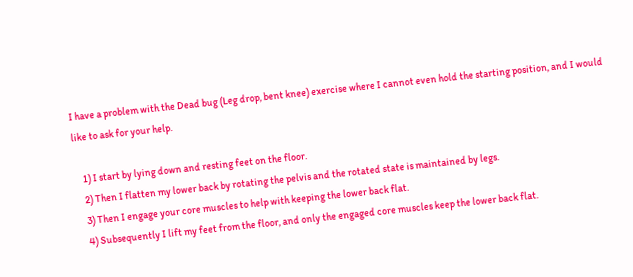I have a problem with the Dead bug (Leg drop, bent knee) exercise where I cannot even hold the starting position, and I would like to ask for your help.

    1) I start by lying down and resting feet on the floor.
    2) Then I flatten my lower back by rotating the pelvis and the rotated state is maintained by legs.
    3) Then I engage your core muscles to help with keeping the lower back flat.
    4) Subsequently I lift my feet from the floor, and only the engaged core muscles keep the lower back flat.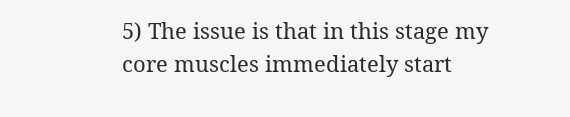5) The issue is that in this stage my core muscles immediately start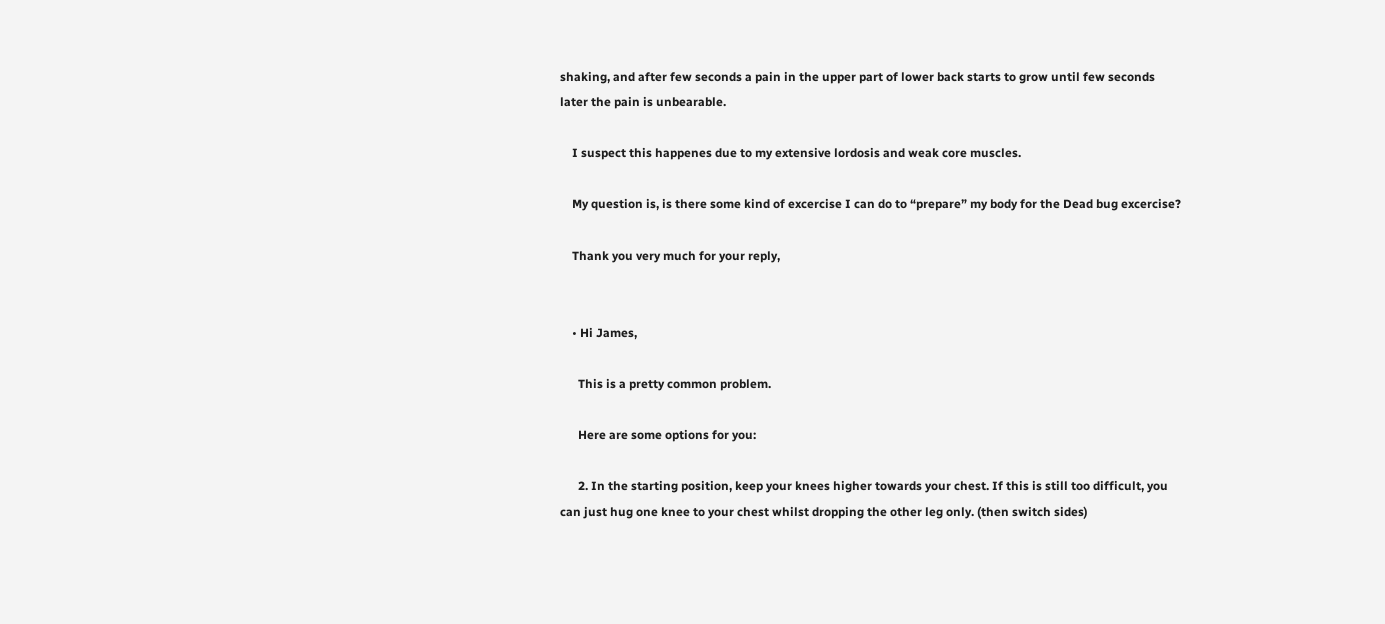shaking, and after few seconds a pain in the upper part of lower back starts to grow until few seconds later the pain is unbearable.

    I suspect this happenes due to my extensive lordosis and weak core muscles.

    My question is, is there some kind of excercise I can do to “prepare” my body for the Dead bug excercise?

    Thank you very much for your reply,


    • Hi James,

      This is a pretty common problem.

      Here are some options for you:

      2. In the starting position, keep your knees higher towards your chest. If this is still too difficult, you can just hug one knee to your chest whilst dropping the other leg only. (then switch sides)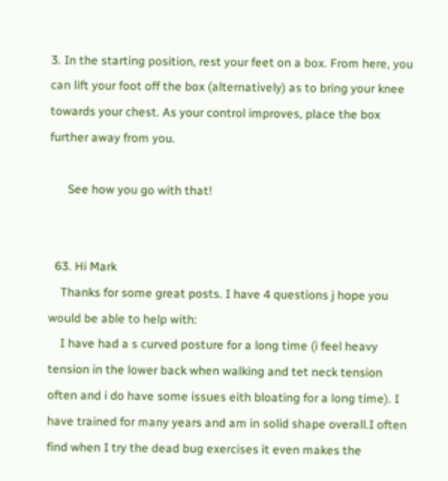3. In the starting position, rest your feet on a box. From here, you can lift your foot off the box (alternatively) as to bring your knee towards your chest. As your control improves, place the box further away from you.

      See how you go with that!


  63. Hi Mark
    Thanks for some great posts. I have 4 questions j hope you would be able to help with:
    I have had a s curved posture for a long time (i feel heavy tension in the lower back when walking and tet neck tension often and i do have some issues eith bloating for a long time). I have trained for many years and am in solid shape overall.I often find when I try the dead bug exercises it even makes the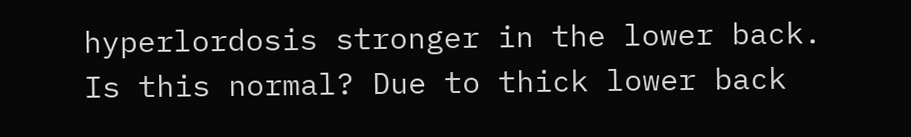hyperlordosis stronger in the lower back. Is this normal? Due to thick lower back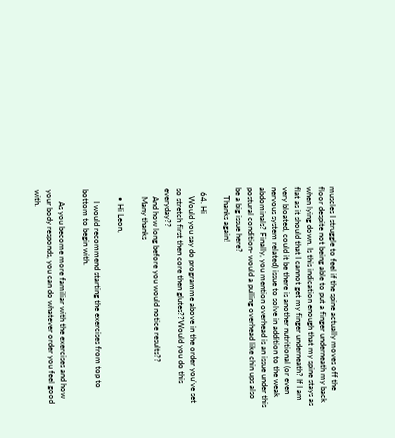muscles I struggle to feel if the spine actually moves off the floor despite not being able to put a finger underneath my back when lying down. Is this indication enough that my spine stays as flat as it should that I cannot get my finger underneath? If I am very bloated, could it be there is another nutritional (or even nervous system related) issue to solve in addition to the weak abdominals? Finally, you mention overhead is an issue under this postural condition- would a pulling overhead like chin ups also be a big issue here?
    Thanks again!

  64. Hi
    Would you say do programme above in the order you’ve set so stretch first then core then glutes??Would you do this everyday??
    And how long before you would notice results??
    Many thanks

    • Hi Leon,

      I would recommend starting the exercises from top to bottom to begin with.

      As you become more familiar with the exercises and how your body responds, you can do whatever order you feel good with.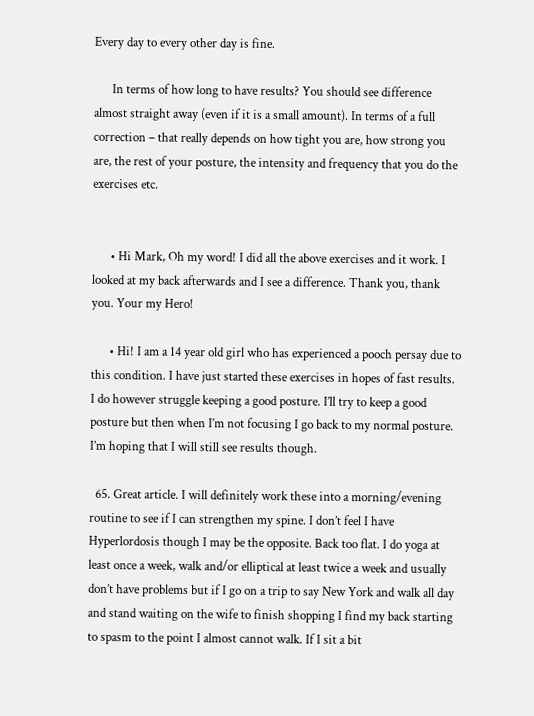Every day to every other day is fine.

      In terms of how long to have results? You should see difference almost straight away (even if it is a small amount). In terms of a full correction – that really depends on how tight you are, how strong you are, the rest of your posture, the intensity and frequency that you do the exercises etc.


      • Hi Mark, Oh my word! I did all the above exercises and it work. I looked at my back afterwards and I see a difference. Thank you, thank you. Your my Hero!

      • Hi! I am a 14 year old girl who has experienced a pooch persay due to this condition. I have just started these exercises in hopes of fast results. I do however struggle keeping a good posture. I’ll try to keep a good posture but then when I’m not focusing I go back to my normal posture. I’m hoping that I will still see results though.

  65. Great article. I will definitely work these into a morning/evening routine to see if I can strengthen my spine. I don’t feel I have Hyperlordosis though I may be the opposite. Back too flat. I do yoga at least once a week, walk and/or elliptical at least twice a week and usually don’t have problems but if I go on a trip to say New York and walk all day and stand waiting on the wife to finish shopping I find my back starting to spasm to the point I almost cannot walk. If I sit a bit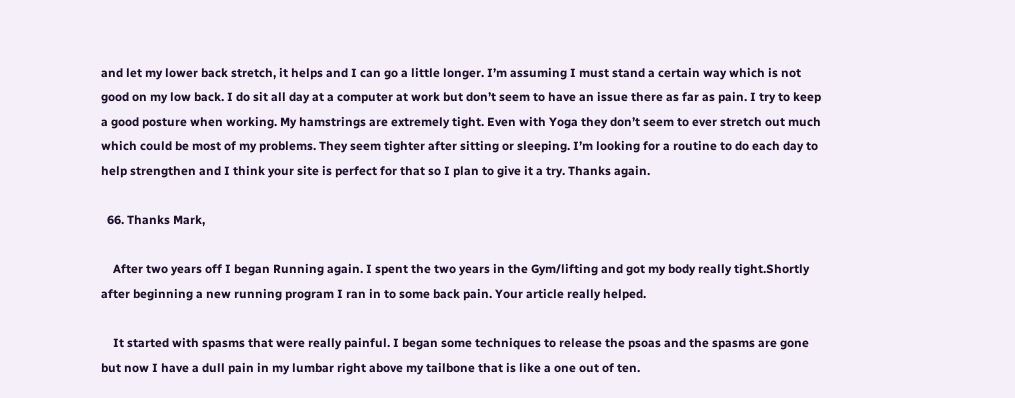and let my lower back stretch, it helps and I can go a little longer. I’m assuming I must stand a certain way which is not good on my low back. I do sit all day at a computer at work but don’t seem to have an issue there as far as pain. I try to keep a good posture when working. My hamstrings are extremely tight. Even with Yoga they don’t seem to ever stretch out much which could be most of my problems. They seem tighter after sitting or sleeping. I’m looking for a routine to do each day to help strengthen and I think your site is perfect for that so I plan to give it a try. Thanks again.

  66. Thanks Mark,

    After two years off I began Running again. I spent the two years in the Gym/lifting and got my body really tight.Shortly after beginning a new running program I ran in to some back pain. Your article really helped.

    It started with spasms that were really painful. I began some techniques to release the psoas and the spasms are gone but now I have a dull pain in my lumbar right above my tailbone that is like a one out of ten.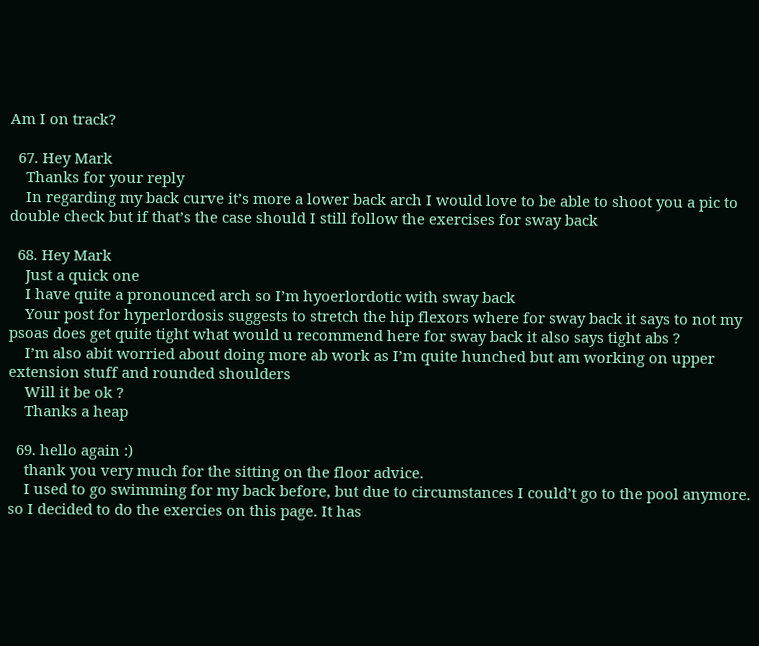Am I on track?

  67. Hey Mark
    Thanks for your reply
    In regarding my back curve it’s more a lower back arch I would love to be able to shoot you a pic to double check but if that’s the case should I still follow the exercises for sway back

  68. Hey Mark
    Just a quick one
    I have quite a pronounced arch so I’m hyoerlordotic with sway back
    Your post for hyperlordosis suggests to stretch the hip flexors where for sway back it says to not my psoas does get quite tight what would u recommend here for sway back it also says tight abs ?
    I’m also abit worried about doing more ab work as I’m quite hunched but am working on upper extension stuff and rounded shoulders
    Will it be ok ?
    Thanks a heap

  69. hello again :)
    thank you very much for the sitting on the floor advice.
    I used to go swimming for my back before, but due to circumstances I could’t go to the pool anymore. so I decided to do the exercies on this page. It has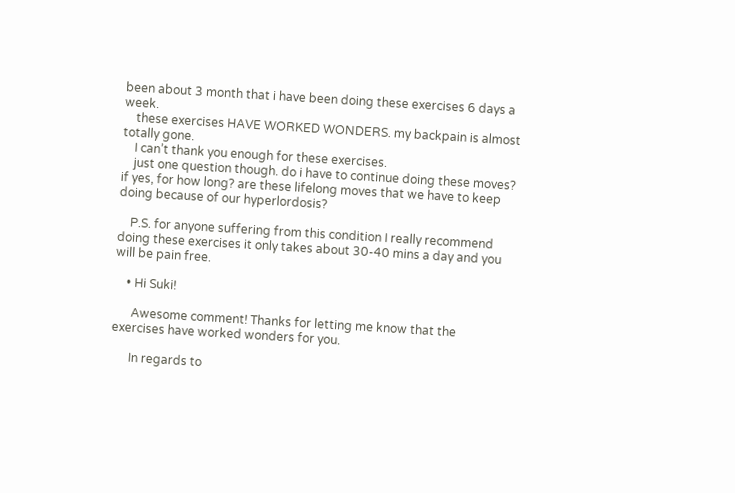been about 3 month that i have been doing these exercises 6 days a week.
    these exercises HAVE WORKED WONDERS. my backpain is almost totally gone.
    I can’t thank you enough for these exercises.
    just one question though. do i have to continue doing these moves? if yes, for how long? are these lifelong moves that we have to keep doing because of our hyperlordosis?

    P.S. for anyone suffering from this condition I really recommend doing these exercises it only takes about 30-40 mins a day and you will be pain free.

    • Hi Suki!

      Awesome comment! Thanks for letting me know that the exercises have worked wonders for you.

      In regards to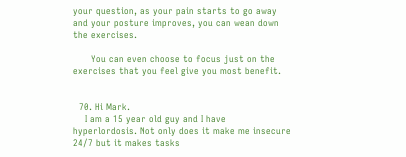your question, as your pain starts to go away and your posture improves, you can wean down the exercises.

      You can even choose to focus just on the exercises that you feel give you most benefit.


  70. Hi Mark.
    I am a 15 year old guy and I have hyperlordosis. Not only does it make me insecure 24/7 but it makes tasks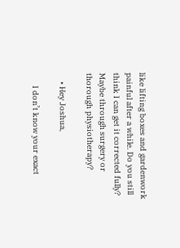like lifting boxes and gardenwork painful after a while. Do you still think I can get it corrected fully? Maybe through surgery or thorough physiotherapy?

    • Hey Joshua,

      I don’t know your exact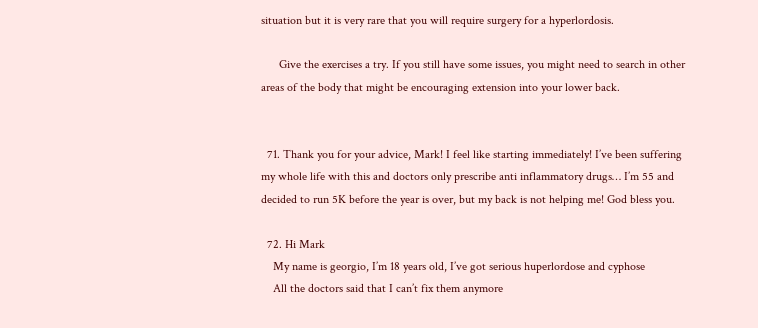situation but it is very rare that you will require surgery for a hyperlordosis.

      Give the exercises a try. If you still have some issues, you might need to search in other areas of the body that might be encouraging extension into your lower back.


  71. Thank you for your advice, Mark! I feel like starting immediately! I’ve been suffering my whole life with this and doctors only prescribe anti inflammatory drugs… I’m 55 and decided to run 5K before the year is over, but my back is not helping me! God bless you.

  72. Hi Mark
    My name is georgio, I’m 18 years old, I’ve got serious huperlordose and cyphose
    All the doctors said that I can’t fix them anymore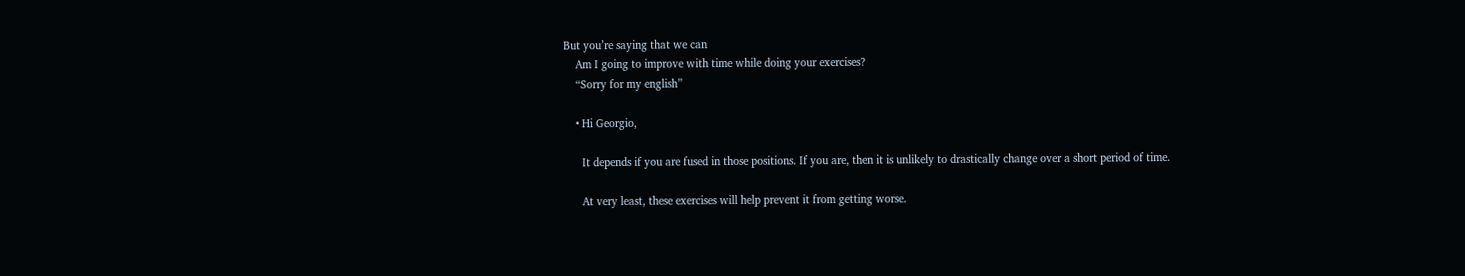But you’re saying that we can
    Am I going to improve with time while doing your exercises?
    “Sorry for my english”

    • Hi Georgio,

      It depends if you are fused in those positions. If you are, then it is unlikely to drastically change over a short period of time.

      At very least, these exercises will help prevent it from getting worse.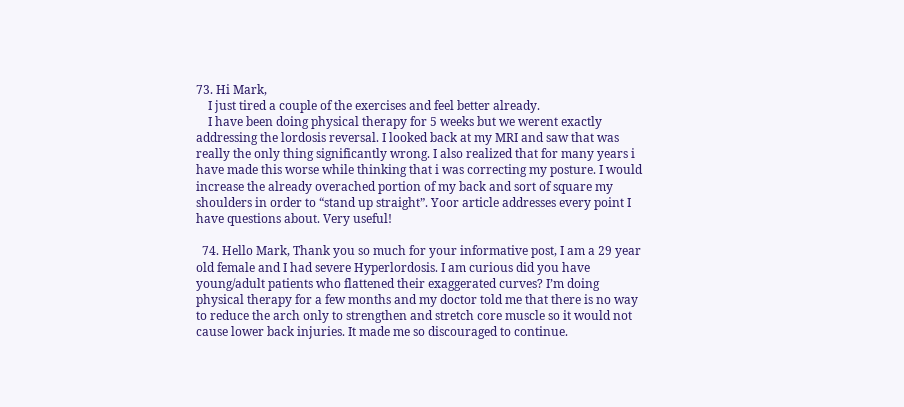73. Hi Mark,
    I just tired a couple of the exercises and feel better already.
    I have been doing physical therapy for 5 weeks but we werent exactly addressing the lordosis reversal. I looked back at my MRI and saw that was really the only thing significantly wrong. I also realized that for many years i have made this worse while thinking that i was correcting my posture. I would increase the already overached portion of my back and sort of square my shoulders in order to “stand up straight”. Yoor article addresses every point I have questions about. Very useful!

  74. Hello Mark, Thank you so much for your informative post, I am a 29 year old female and I had severe Hyperlordosis. I am curious did you have young/adult patients who flattened their exaggerated curves? I’m doing physical therapy for a few months and my doctor told me that there is no way to reduce the arch only to strengthen and stretch core muscle so it would not cause lower back injuries. It made me so discouraged to continue.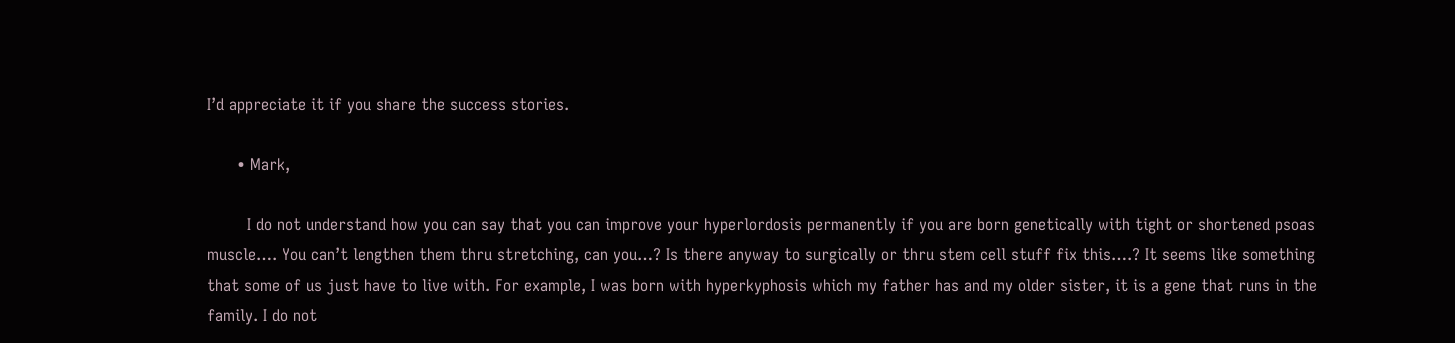I’d appreciate it if you share the success stories.

      • Mark,

        I do not understand how you can say that you can improve your hyperlordosis permanently if you are born genetically with tight or shortened psoas muscle…. You can’t lengthen them thru stretching, can you…? Is there anyway to surgically or thru stem cell stuff fix this….? It seems like something that some of us just have to live with. For example, I was born with hyperkyphosis which my father has and my older sister, it is a gene that runs in the family. I do not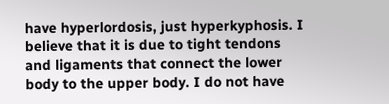have hyperlordosis, just hyperkyphosis. I believe that it is due to tight tendons and ligaments that connect the lower body to the upper body. I do not have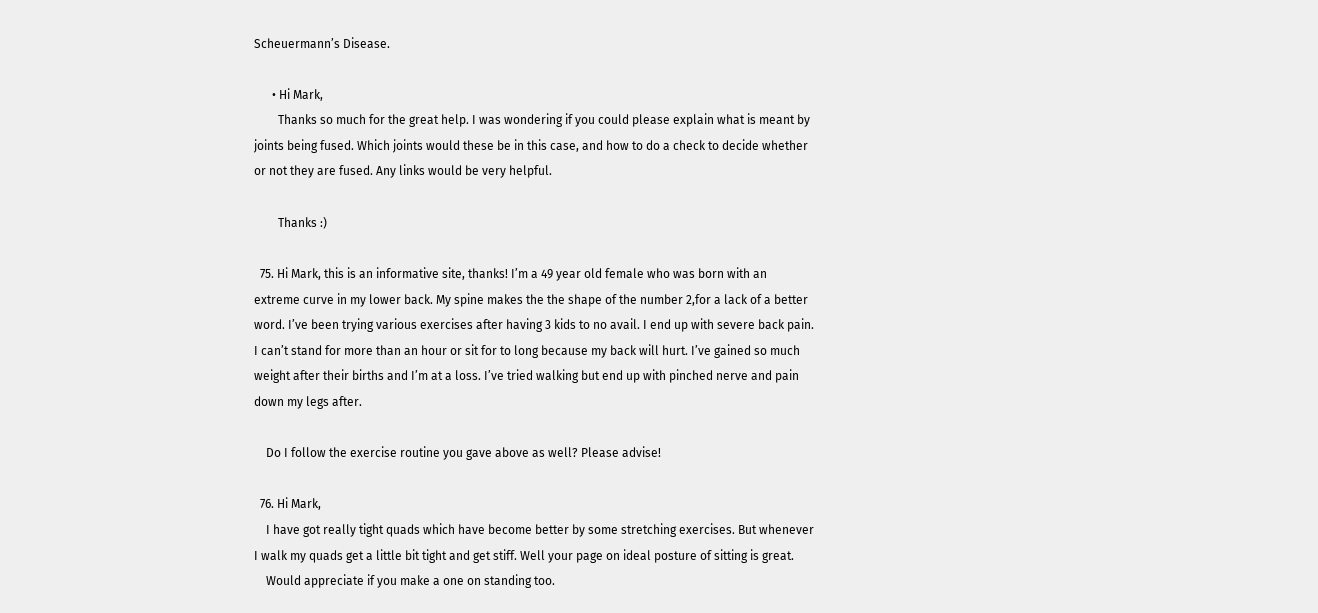Scheuermann’s Disease.

      • Hi Mark,
        Thanks so much for the great help. I was wondering if you could please explain what is meant by joints being fused. Which joints would these be in this case, and how to do a check to decide whether or not they are fused. Any links would be very helpful.

        Thanks :)

  75. Hi Mark, this is an informative site, thanks! I’m a 49 year old female who was born with an extreme curve in my lower back. My spine makes the the shape of the number 2,for a lack of a better word. I’ve been trying various exercises after having 3 kids to no avail. I end up with severe back pain. I can’t stand for more than an hour or sit for to long because my back will hurt. I’ve gained so much weight after their births and I’m at a loss. I’ve tried walking but end up with pinched nerve and pain down my legs after.

    Do I follow the exercise routine you gave above as well? Please advise!

  76. Hi Mark,
    I have got really tight quads which have become better by some stretching exercises. But whenever I walk my quads get a little bit tight and get stiff. Well your page on ideal posture of sitting is great.
    Would appreciate if you make a one on standing too.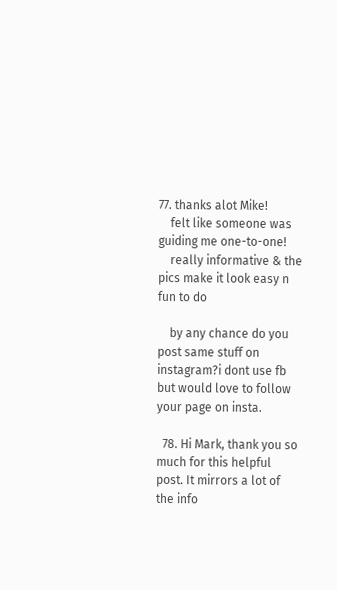77. thanks alot Mike!
    felt like someone was guiding me one-to-one!
    really informative & the pics make it look easy n fun to do

    by any chance do you post same stuff on instagram?i dont use fb but would love to follow your page on insta.

  78. Hi Mark, thank you so much for this helpful post. It mirrors a lot of the info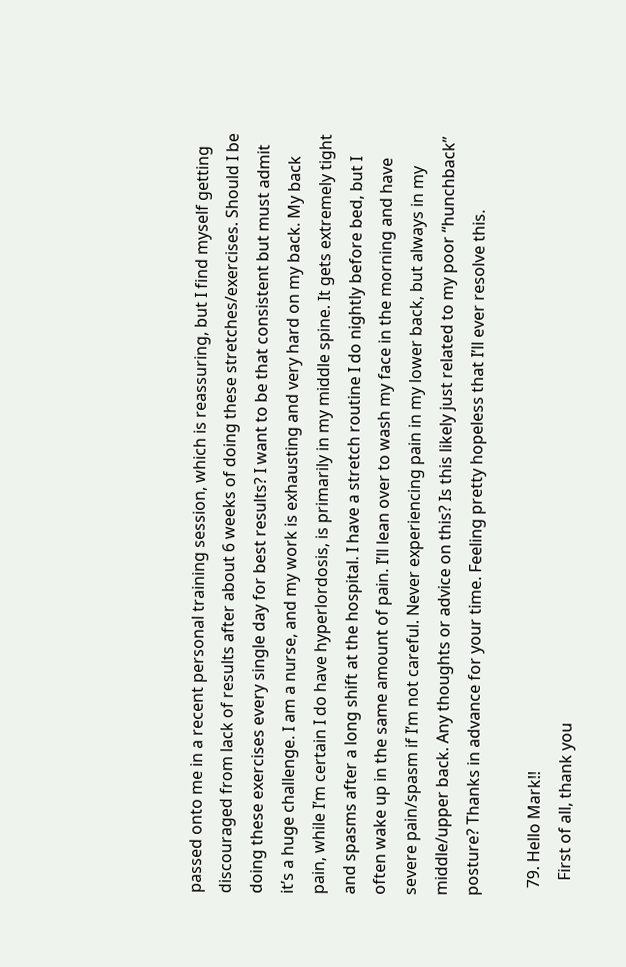passed onto me in a recent personal training session, which is reassuring, but I find myself getting discouraged from lack of results after about 6 weeks of doing these stretches/exercises. Should I be doing these exercises every single day for best results? I want to be that consistent but must admit it’s a huge challenge. I am a nurse, and my work is exhausting and very hard on my back. My back pain, while I’m certain I do have hyperlordosis, is primarily in my middle spine. It gets extremely tight and spasms after a long shift at the hospital. I have a stretch routine I do nightly before bed, but I often wake up in the same amount of pain. I’ll lean over to wash my face in the morning and have severe pain/spasm if I’m not careful. Never experiencing pain in my lower back, but always in my middle/upper back. Any thoughts or advice on this? Is this likely just related to my poor “hunchback” posture? Thanks in advance for your time. Feeling pretty hopeless that I’ll ever resolve this.

  79. Hello Mark!!
    First of all, thank you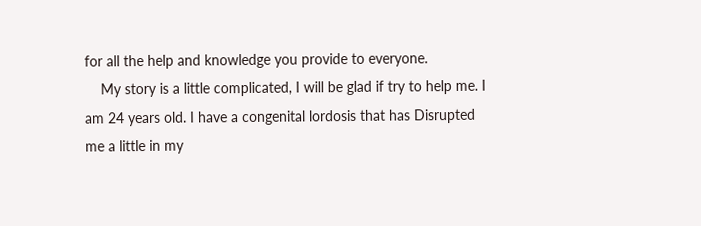for all the help and knowledge you provide to everyone.
    My story is a little complicated, I will be glad if try to help me. I am 24 years old. I have a congenital lordosis that has Disrupted me a little in my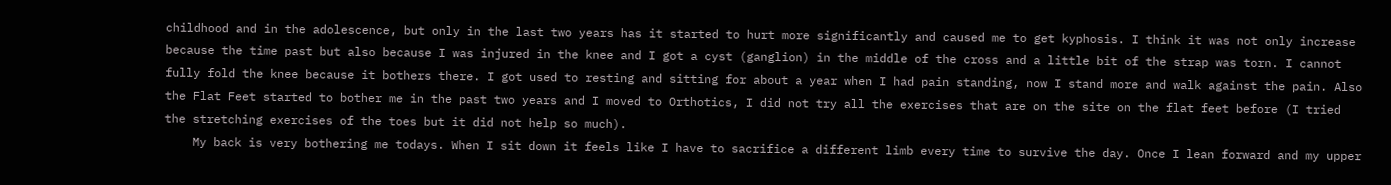childhood and in the adolescence, but only in the last two years has it started to hurt more significantly and caused me to get kyphosis. I think it was not only increase because the time past but also because I was injured in the knee and I got a cyst (ganglion) in the middle of the cross and a little bit of the strap was torn. I cannot fully fold the knee because it bothers there. I got used to resting and sitting for about a year when I had pain standing, now I stand more and walk against the pain. Also the Flat Feet started to bother me in the past two years and I moved to Orthotics, I did not try all the exercises that are on the site on the flat feet before (I tried the stretching exercises of the toes but it did not help so much).
    My back is very bothering me todays. When I sit down it feels like I have to sacrifice a different limb every time to survive the day. Once I lean forward and my upper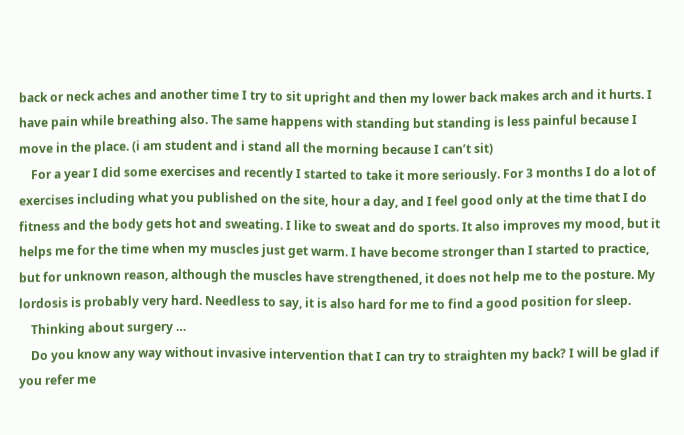back or neck aches and another time I try to sit upright and then my lower back makes arch and it hurts. I have pain while breathing also. The same happens with standing but standing is less painful because I move in the place. (i am student and i stand all the morning because I can’t sit)
    For a year I did some exercises and recently I started to take it more seriously. For 3 months I do a lot of exercises including what you published on the site, hour a day, and I feel good only at the time that I do fitness and the body gets hot and sweating. I like to sweat and do sports. It also improves my mood, but it helps me for the time when my muscles just get warm. I have become stronger than I started to practice, but for unknown reason, although the muscles have strengthened, it does not help me to the posture. My lordosis is probably very hard. Needless to say, it is also hard for me to find a good position for sleep.
    Thinking about surgery …
    Do you know any way without invasive intervention that I can try to straighten my back? I will be glad if you refer me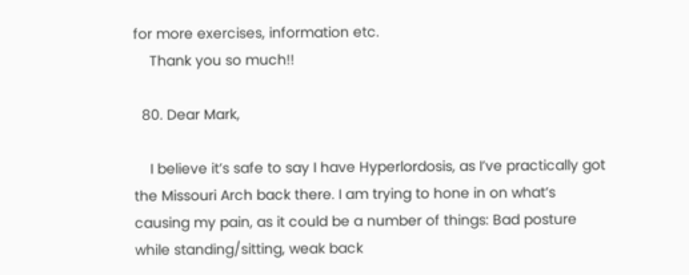for more exercises, information etc.
    Thank you so much!!

  80. Dear Mark,

    I believe it’s safe to say I have Hyperlordosis, as I’ve practically got the Missouri Arch back there. I am trying to hone in on what’s causing my pain, as it could be a number of things: Bad posture while standing/sitting, weak back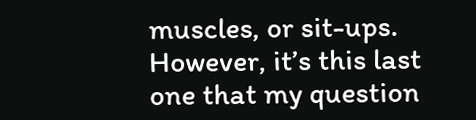muscles, or sit-ups. However, it’s this last one that my question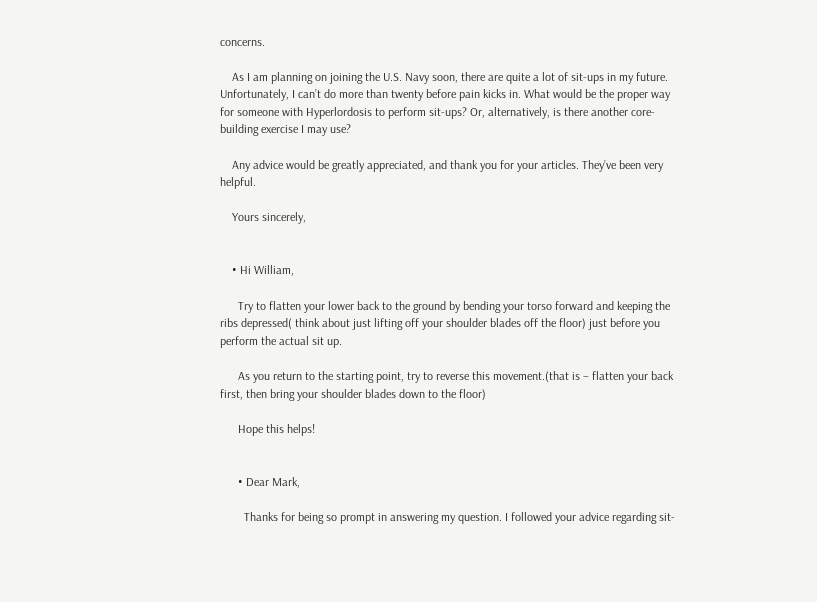concerns.

    As I am planning on joining the U.S. Navy soon, there are quite a lot of sit-ups in my future. Unfortunately, I can’t do more than twenty before pain kicks in. What would be the proper way for someone with Hyperlordosis to perform sit-ups? Or, alternatively, is there another core-building exercise I may use?

    Any advice would be greatly appreciated, and thank you for your articles. They’ve been very helpful.

    Yours sincerely,


    • Hi William,

      Try to flatten your lower back to the ground by bending your torso forward and keeping the ribs depressed( think about just lifting off your shoulder blades off the floor) just before you perform the actual sit up.

      As you return to the starting point, try to reverse this movement.(that is – flatten your back first, then bring your shoulder blades down to the floor)

      Hope this helps!


      • Dear Mark,

        Thanks for being so prompt in answering my question. I followed your advice regarding sit-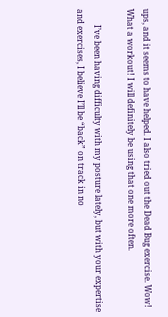ups, and it seems to have helped. I also tried out the Dead Bug exercise. Wow! What a workout! I will definitely be using that one more often.

        I’ve been having difficulty with my posture lately, but with your expertise and exercises, I believe I’ll be “back” on track in no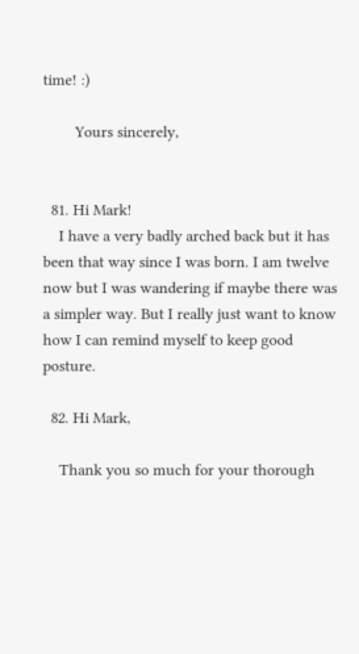time! :)

        Yours sincerely,


  81. Hi Mark!
    I have a very badly arched back but it has been that way since I was born. I am twelve now but I was wandering if maybe there was a simpler way. But I really just want to know how I can remind myself to keep good posture.

  82. Hi Mark,

    Thank you so much for your thorough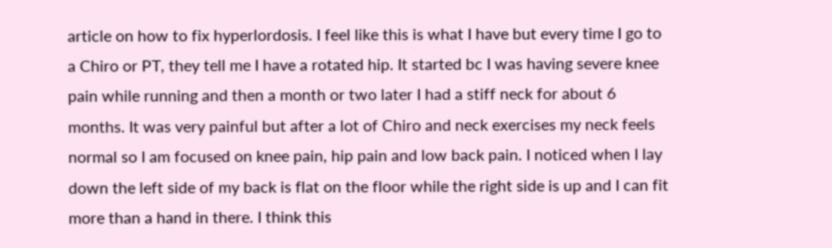article on how to fix hyperlordosis. I feel like this is what I have but every time I go to a Chiro or PT, they tell me I have a rotated hip. It started bc I was having severe knee pain while running and then a month or two later I had a stiff neck for about 6 months. It was very painful but after a lot of Chiro and neck exercises my neck feels normal so I am focused on knee pain, hip pain and low back pain. I noticed when I lay down the left side of my back is flat on the floor while the right side is up and I can fit more than a hand in there. I think this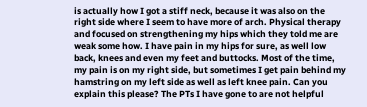is actually how I got a stiff neck, because it was also on the right side where I seem to have more of arch. Physical therapy and focused on strengthening my hips which they told me are weak some how. I have pain in my hips for sure, as well low back, knees and even my feet and buttocks. Most of the time, my pain is on my right side, but sometimes I get pain behind my hamstring on my left side as well as left knee pain. Can you explain this please? The PTs I have gone to are not helpful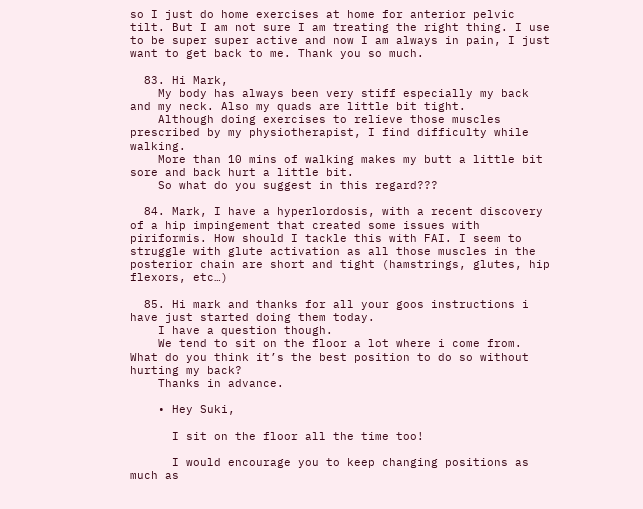so I just do home exercises at home for anterior pelvic tilt. But I am not sure I am treating the right thing. I use to be super super active and now I am always in pain, I just want to get back to me. Thank you so much.

  83. Hi Mark,
    My body has always been very stiff especially my back and my neck. Also my quads are little bit tight.
    Although doing exercises to relieve those muscles prescribed by my physiotherapist, I find difficulty while walking.
    More than 10 mins of walking makes my butt a little bit sore and back hurt a little bit.
    So what do you suggest in this regard???

  84. Mark, I have a hyperlordosis, with a recent discovery of a hip impingement that created some issues with piriformis. How should I tackle this with FAI. I seem to struggle with glute activation as all those muscles in the posterior chain are short and tight (hamstrings, glutes, hip flexors, etc…)

  85. Hi mark and thanks for all your goos instructions i have just started doing them today.
    I have a question though.
    We tend to sit on the floor a lot where i come from. What do you think it’s the best position to do so without hurting my back?
    Thanks in advance.

    • Hey Suki,

      I sit on the floor all the time too!

      I would encourage you to keep changing positions as much as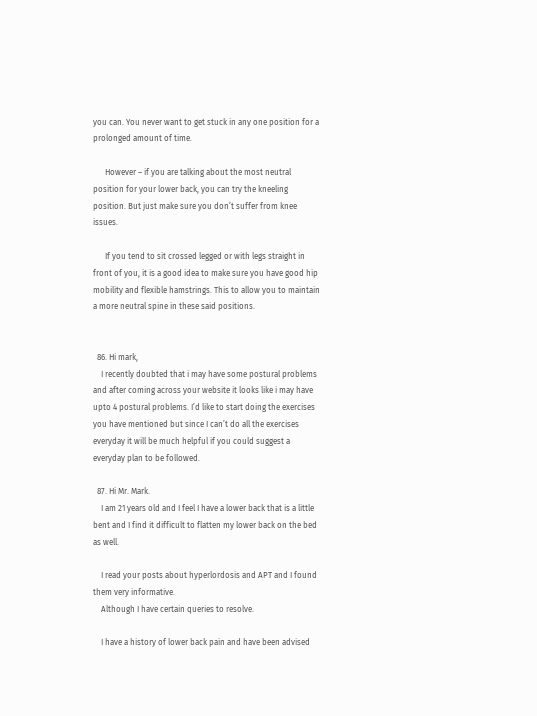you can. You never want to get stuck in any one position for a prolonged amount of time.

      However – if you are talking about the most neutral position for your lower back, you can try the kneeling position. But just make sure you don’t suffer from knee issues.

      If you tend to sit crossed legged or with legs straight in front of you, it is a good idea to make sure you have good hip mobility and flexible hamstrings. This to allow you to maintain a more neutral spine in these said positions.


  86. Hi mark,
    I recently doubted that i may have some postural problems and after coming across your website it looks like i may have upto 4 postural problems. I’d like to start doing the exercises you have mentioned but since I can’t do all the exercises everyday it will be much helpful if you could suggest a everyday plan to be followed.

  87. Hi Mr. Mark.
    I am 21 years old and I feel I have a lower back that is a little bent and I find it difficult to flatten my lower back on the bed as well.

    I read your posts about hyperlordosis and APT and I found them very informative.
    Although I have certain queries to resolve.

    I have a history of lower back pain and have been advised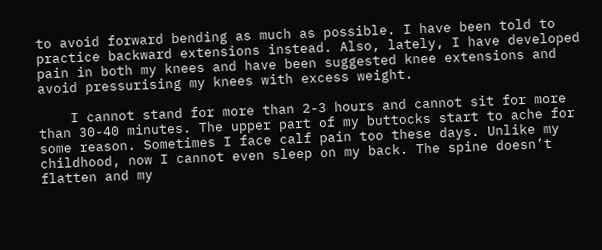to avoid forward bending as much as possible. I have been told to practice backward extensions instead. Also, lately, I have developed pain in both my knees and have been suggested knee extensions and avoid pressurising my knees with excess weight.

    I cannot stand for more than 2-3 hours and cannot sit for more than 30-40 minutes. The upper part of my buttocks start to ache for some reason. Sometimes I face calf pain too these days. Unlike my childhood, now I cannot even sleep on my back. The spine doesn’t flatten and my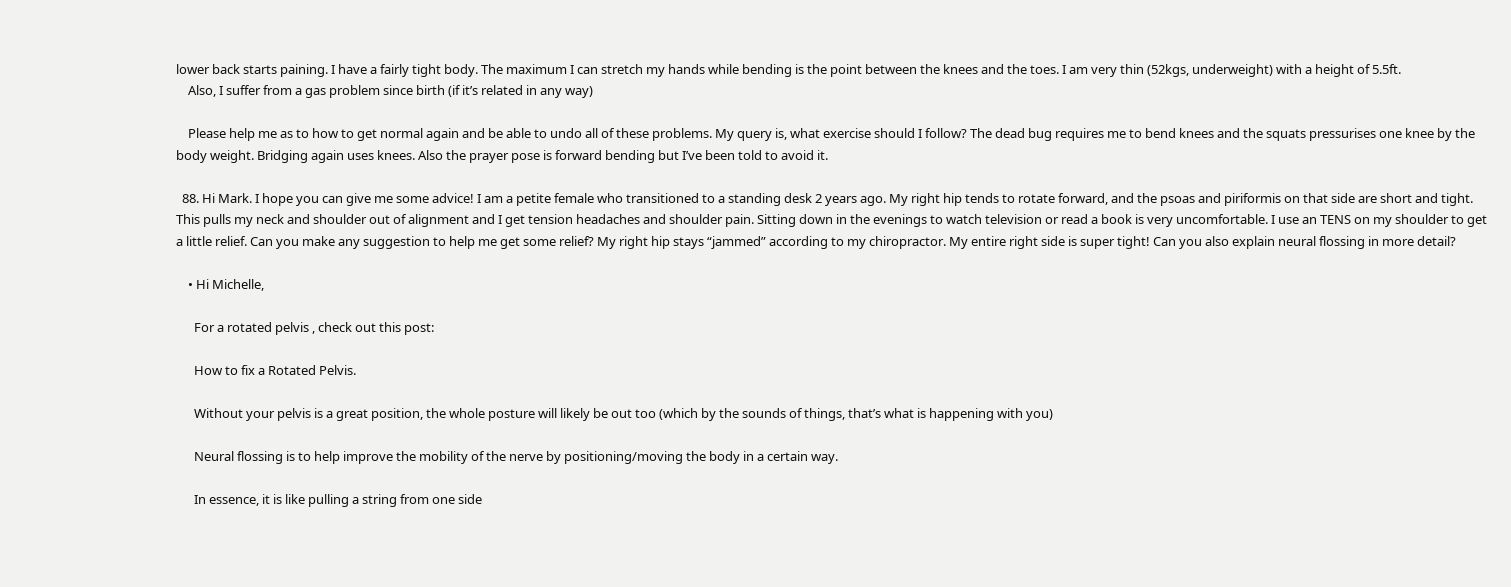lower back starts paining. I have a fairly tight body. The maximum I can stretch my hands while bending is the point between the knees and the toes. I am very thin (52kgs, underweight) with a height of 5.5ft.
    Also, I suffer from a gas problem since birth (if it’s related in any way)

    Please help me as to how to get normal again and be able to undo all of these problems. My query is, what exercise should I follow? The dead bug requires me to bend knees and the squats pressurises one knee by the body weight. Bridging again uses knees. Also the prayer pose is forward bending but I’ve been told to avoid it.

  88. Hi Mark. I hope you can give me some advice! I am a petite female who transitioned to a standing desk 2 years ago. My right hip tends to rotate forward, and the psoas and piriformis on that side are short and tight. This pulls my neck and shoulder out of alignment and I get tension headaches and shoulder pain. Sitting down in the evenings to watch television or read a book is very uncomfortable. I use an TENS on my shoulder to get a little relief. Can you make any suggestion to help me get some relief? My right hip stays “jammed” according to my chiropractor. My entire right side is super tight! Can you also explain neural flossing in more detail?

    • Hi Michelle,

      For a rotated pelvis , check out this post:

      How to fix a Rotated Pelvis.

      Without your pelvis is a great position, the whole posture will likely be out too (which by the sounds of things, that’s what is happening with you)

      Neural flossing is to help improve the mobility of the nerve by positioning/moving the body in a certain way.

      In essence, it is like pulling a string from one side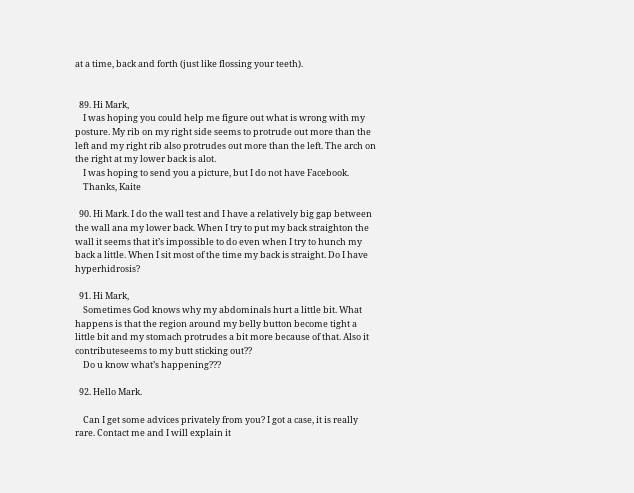at a time, back and forth (just like flossing your teeth).


  89. Hi Mark,
    I was hoping you could help me figure out what is wrong with my posture. My rib on my right side seems to protrude out more than the left and my right rib also protrudes out more than the left. The arch on the right at my lower back is alot.
    I was hoping to send you a picture, but I do not have Facebook.
    Thanks, Kaite

  90. Hi Mark. I do the wall test and I have a relatively big gap between the wall ana my lower back. When I try to put my back straighton the wall it seems that it’s impossible to do even when I try to hunch my back a little. When I sit most of the time my back is straight. Do I have hyperhidrosis?

  91. Hi Mark,
    Sometimes God knows why my abdominals hurt a little bit. What happens is that the region around my belly button become tight a little bit and my stomach protrudes a bit more because of that. Also it contributeseems to my butt sticking out??
    Do u know what’s happening???

  92. Hello Mark.

    Can I get some advices privately from you? I got a case, it is really rare. Contact me and I will explain it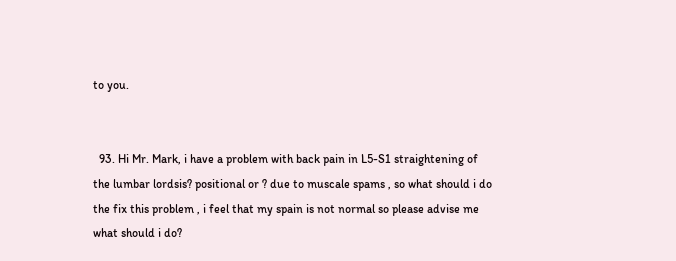to you.


  93. Hi Mr. Mark, i have a problem with back pain in L5-S1 straightening of the lumbar lordsis? positional or ? due to muscale spams , so what should i do the fix this problem , i feel that my spain is not normal so please advise me what should i do?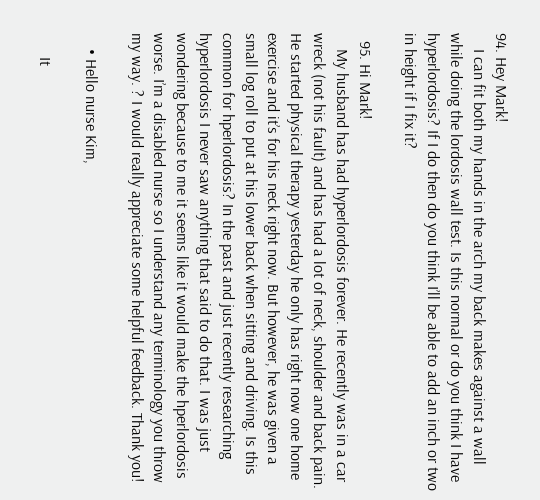94. Hey Mark!
    I can fit both my hands in the arch my back makes against a wall while doing the lordosis wall test. Is this normal or do you think I have hyperlordosis? If I do then do you think I’ll be able to add an inch or two in height if I fix it?

  95. Hi Mark!
    My husband has had hyperlordosis forever. He recently was in a car wreck (not his fault) and has had a lot of neck, shoulder and back pain. He started physical therapy yesterday he only has right now one home exercise and it’s for his neck right now. But however, he was given a small log roll to put at his lower back when sitting and driving. Is this common for hperlordosis? In the past and just recently researching hyperlordosis I never saw anything that said to do that. I was just wondering because to me it seems like it would make the hperlordosis worse. I’m a disabled nurse so I understand any terminology you throw my way. ? I would really appreciate some helpful feedback. Thank you!

    • Hello nurse Kim,

      It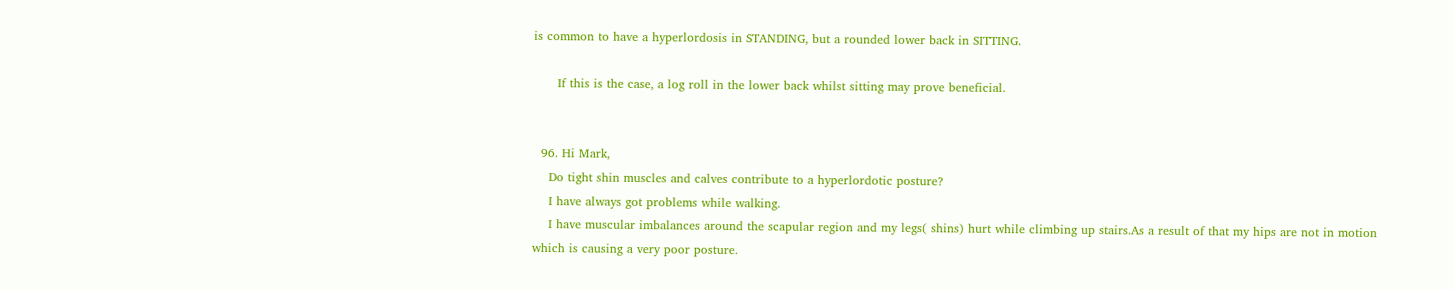is common to have a hyperlordosis in STANDING, but a rounded lower back in SITTING.

      If this is the case, a log roll in the lower back whilst sitting may prove beneficial.


  96. Hi Mark,
    Do tight shin muscles and calves contribute to a hyperlordotic posture?
    I have always got problems while walking.
    I have muscular imbalances around the scapular region and my legs( shins) hurt while climbing up stairs.As a result of that my hips are not in motion which is causing a very poor posture.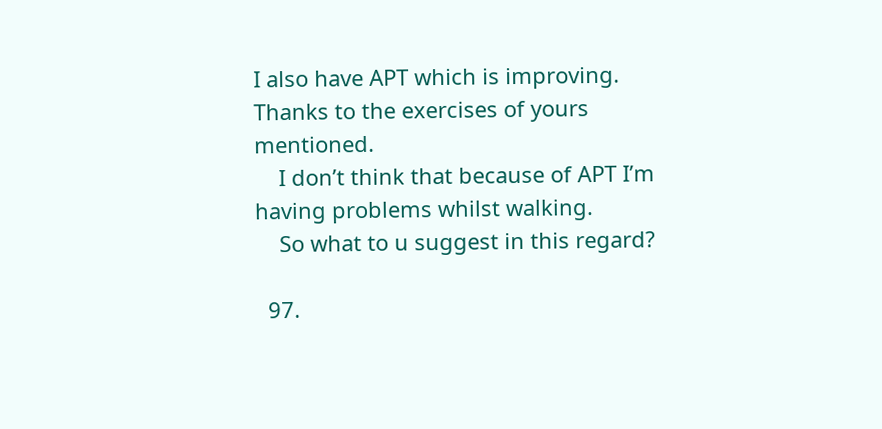I also have APT which is improving. Thanks to the exercises of yours mentioned.
    I don’t think that because of APT I’m having problems whilst walking.
    So what to u suggest in this regard?

  97.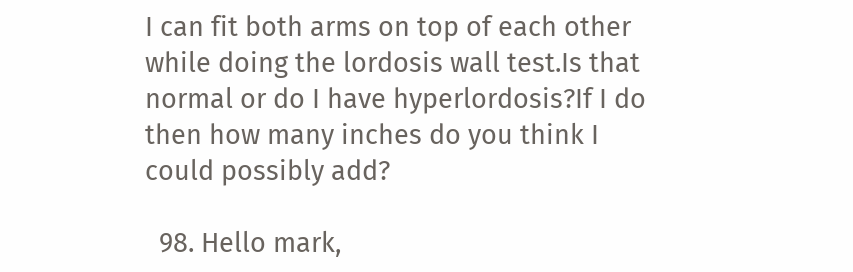I can fit both arms on top of each other while doing the lordosis wall test.Is that normal or do I have hyperlordosis?If I do then how many inches do you think I could possibly add?

  98. Hello mark,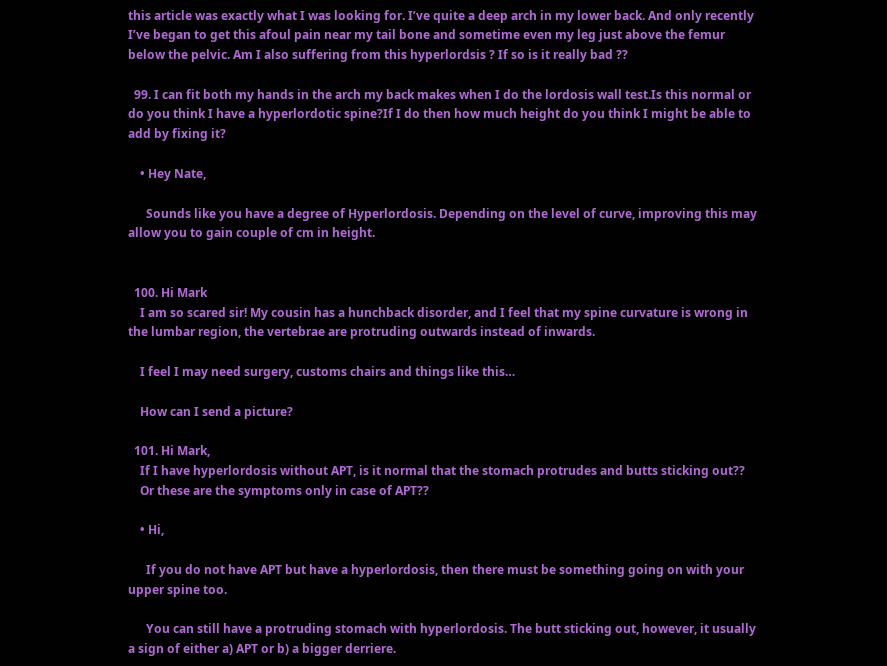this article was exactly what I was looking for. I’ve quite a deep arch in my lower back. And only recently I’ve began to get this afoul pain near my tail bone and sometime even my leg just above the femur below the pelvic. Am I also suffering from this hyperlordsis ? If so is it really bad ??

  99. I can fit both my hands in the arch my back makes when I do the lordosis wall test.Is this normal or do you think I have a hyperlordotic spine?If I do then how much height do you think I might be able to add by fixing it?

    • Hey Nate,

      Sounds like you have a degree of Hyperlordosis. Depending on the level of curve, improving this may allow you to gain couple of cm in height.


  100. Hi Mark
    I am so scared sir! My cousin has a hunchback disorder, and I feel that my spine curvature is wrong in the lumbar region, the vertebrae are protruding outwards instead of inwards.

    I feel I may need surgery, customs chairs and things like this…

    How can I send a picture?

  101. Hi Mark,
    If I have hyperlordosis without APT, is it normal that the stomach protrudes and butts sticking out??
    Or these are the symptoms only in case of APT??

    • Hi,

      If you do not have APT but have a hyperlordosis, then there must be something going on with your upper spine too.

      You can still have a protruding stomach with hyperlordosis. The butt sticking out, however, it usually a sign of either a) APT or b) a bigger derriere.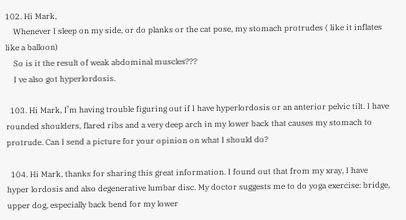102. Hi Mark,
    Whenever I sleep on my side, or do planks or the cat pose, my stomach protrudes ( like it inflates like a balloon)
    So is it the result of weak abdominal muscles???
    I ve also got hyperlordosis.

  103. Hi Mark, I’m having trouble figuring out if I have hyperlordosis or an anterior pelvic tilt. I have rounded shoulders, flared ribs and a very deep arch in my lower back that causes my stomach to protrude. Can I send a picture for your opinion on what I should do?

  104. Hi Mark, thanks for sharing this great information. I found out that from my xray, I have hyper lordosis and also degenerative lumbar disc. My doctor suggests me to do yoga exercise: bridge, upper dog, especially back bend for my lower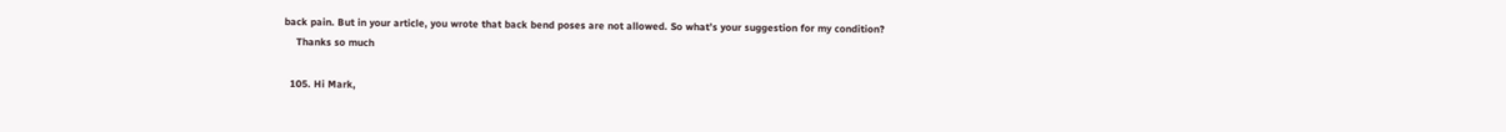back pain. But in your article, you wrote that back bend poses are not allowed. So what’s your suggestion for my condition?
    Thanks so much

  105. Hi Mark,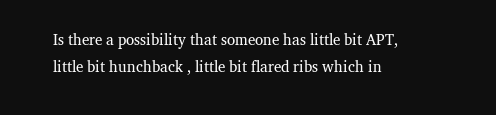Is there a possibility that someone has little bit APT, little bit hunchback , little bit flared ribs which in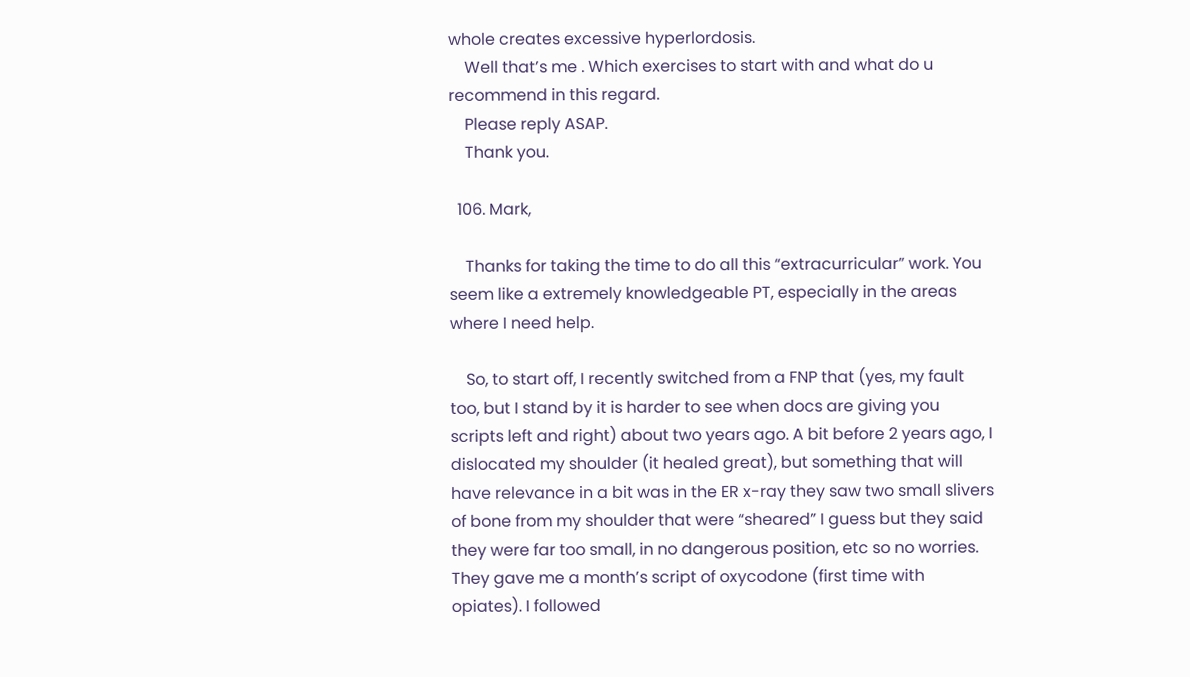whole creates excessive hyperlordosis.
    Well that’s me . Which exercises to start with and what do u recommend in this regard.
    Please reply ASAP.
    Thank you.

  106. Mark,

    Thanks for taking the time to do all this “extracurricular” work. You seem like a extremely knowledgeable PT, especially in the areas where I need help.

    So, to start off, I recently switched from a FNP that (yes, my fault too, but I stand by it is harder to see when docs are giving you scripts left and right) about two years ago. A bit before 2 years ago, I dislocated my shoulder (it healed great), but something that will have relevance in a bit was in the ER x-ray they saw two small slivers of bone from my shoulder that were “sheared” I guess but they said they were far too small, in no dangerous position, etc so no worries. They gave me a month’s script of oxycodone (first time with opiates). I followed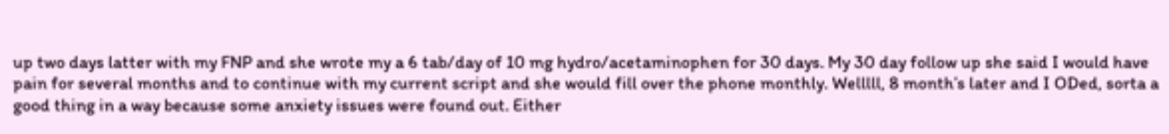up two days latter with my FNP and she wrote my a 6 tab/day of 10 mg hydro/acetaminophen for 30 days. My 30 day follow up she said I would have pain for several months and to continue with my current script and she would fill over the phone monthly. Welllll, 8 month’s later and I ODed, sorta a good thing in a way because some anxiety issues were found out. Either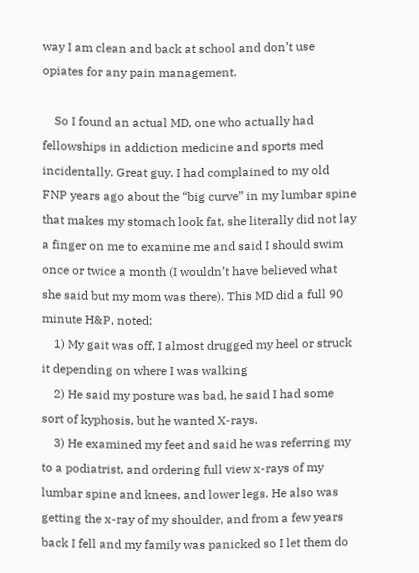way I am clean and back at school and don’t use opiates for any pain management.

    So I found an actual MD, one who actually had fellowships in addiction medicine and sports med incidentally. Great guy. I had complained to my old FNP years ago about the “big curve” in my lumbar spine that makes my stomach look fat, she literally did not lay a finger on me to examine me and said I should swim once or twice a month (I wouldn’t have believed what she said but my mom was there). This MD did a full 90 minute H&P, noted:
    1) My gait was off, I almost drugged my heel or struck it depending on where I was walking
    2) He said my posture was bad, he said I had some sort of kyphosis, but he wanted X-rays.
    3) He examined my feet and said he was referring my to a podiatrist, and ordering full view x-rays of my lumbar spine and knees, and lower legs. He also was getting the x-ray of my shoulder, and from a few years back I fell and my family was panicked so I let them do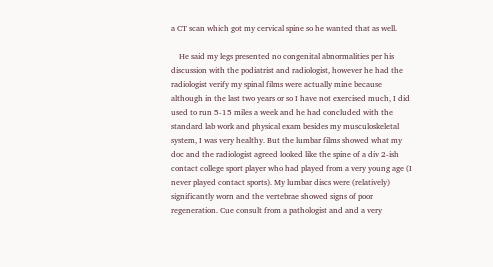a CT scan which got my cervical spine so he wanted that as well.

    He said my legs presented no congenital abnormalities per his discussion with the podiatrist and radiologist, however he had the radiologist verify my spinal films were actually mine because although in the last two years or so I have not exercised much, I did used to run 5-15 miles a week and he had concluded with the standard lab work and physical exam besides my musculoskeletal system, I was very healthy. But the lumbar films showed what my doc and the radiologist agreed looked like the spine of a div 2-ish contact college sport player who had played from a very young age (I never played contact sports). My lumbar discs were (relatively) significantly worn and the vertebrae showed signs of poor regeneration. Cue consult from a pathologist and and a very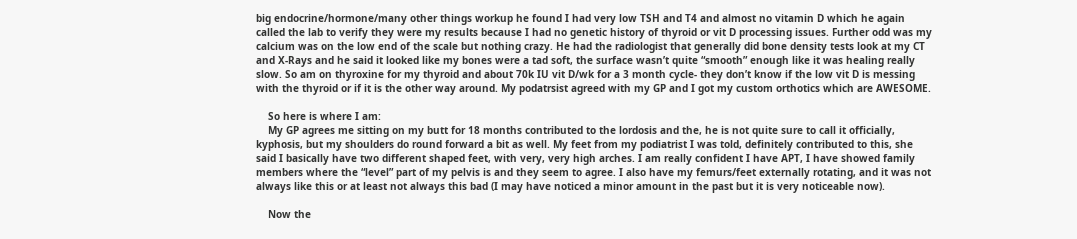big endocrine/hormone/many other things workup he found I had very low TSH and T4 and almost no vitamin D which he again called the lab to verify they were my results because I had no genetic history of thyroid or vit D processing issues. Further odd was my calcium was on the low end of the scale but nothing crazy. He had the radiologist that generally did bone density tests look at my CT and X-Rays and he said it looked like my bones were a tad soft, the surface wasn’t quite “smooth” enough like it was healing really slow. So am on thyroxine for my thyroid and about 70k IU vit D/wk for a 3 month cycle- they don’t know if the low vit D is messing with the thyroid or if it is the other way around. My podatrsist agreed with my GP and I got my custom orthotics which are AWESOME.

    So here is where I am:
    My GP agrees me sitting on my butt for 18 months contributed to the lordosis and the, he is not quite sure to call it officially, kyphosis, but my shoulders do round forward a bit as well. My feet from my podiatrist I was told, definitely contributed to this, she said I basically have two different shaped feet, with very, very high arches. I am really confident I have APT, I have showed family members where the “level” part of my pelvis is and they seem to agree. I also have my femurs/feet externally rotating, and it was not always like this or at least not always this bad (I may have noticed a minor amount in the past but it is very noticeable now).

    Now the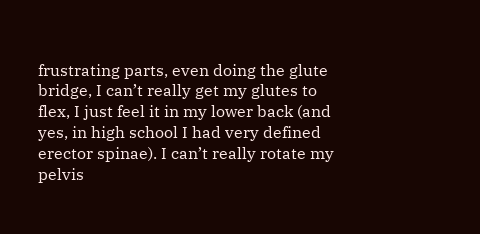frustrating parts, even doing the glute bridge, I can’t really get my glutes to flex, I just feel it in my lower back (and yes, in high school I had very defined erector spinae). I can’t really rotate my pelvis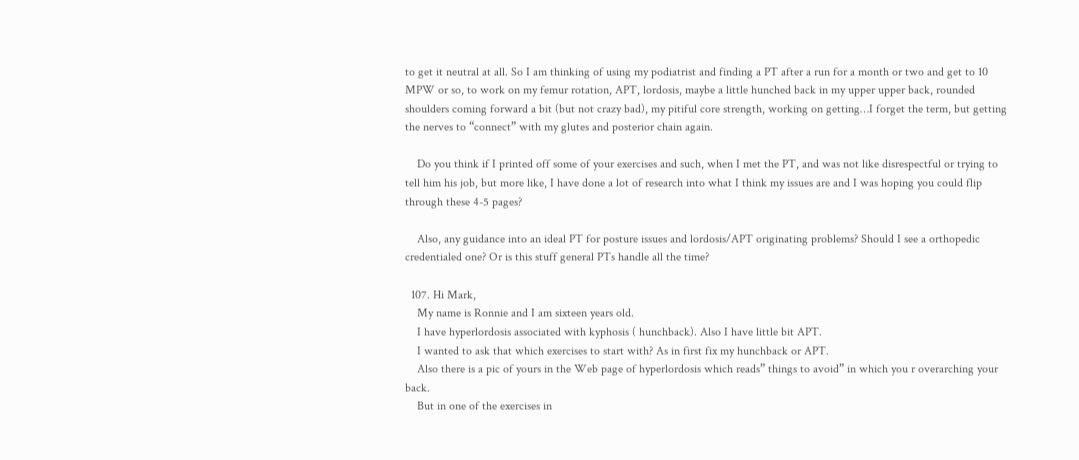to get it neutral at all. So I am thinking of using my podiatrist and finding a PT after a run for a month or two and get to 10 MPW or so, to work on my femur rotation, APT, lordosis, maybe a little hunched back in my upper upper back, rounded shoulders coming forward a bit (but not crazy bad), my pitiful core strength, working on getting…I forget the term, but getting the nerves to “connect” with my glutes and posterior chain again.

    Do you think if I printed off some of your exercises and such, when I met the PT, and was not like disrespectful or trying to tell him his job, but more like, I have done a lot of research into what I think my issues are and I was hoping you could flip through these 4-5 pages?

    Also, any guidance into an ideal PT for posture issues and lordosis/APT originating problems? Should I see a orthopedic credentialed one? Or is this stuff general PTs handle all the time?

  107. Hi Mark,
    My name is Ronnie and I am sixteen years old.
    I have hyperlordosis associated with kyphosis ( hunchback). Also I have little bit APT.
    I wanted to ask that which exercises to start with? As in first fix my hunchback or APT.
    Also there is a pic of yours in the Web page of hyperlordosis which reads” things to avoid” in which you r overarching your back.
    But in one of the exercises in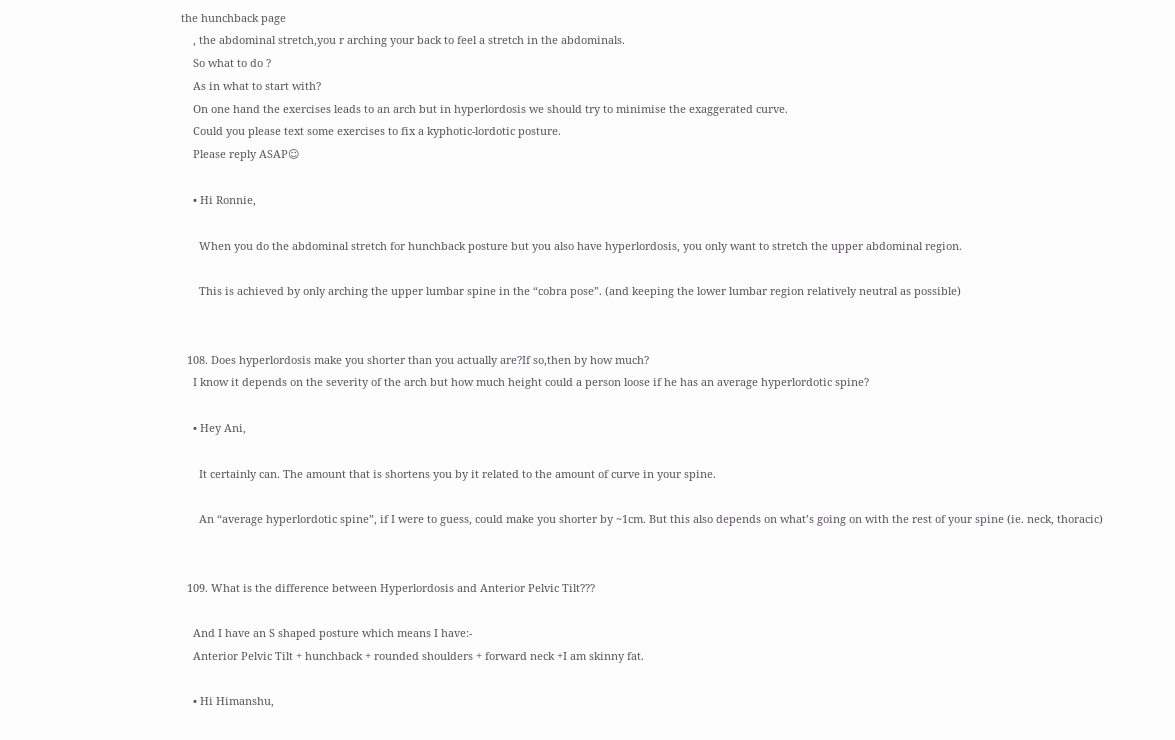the hunchback page
    , the abdominal stretch,you r arching your back to feel a stretch in the abdominals.
    So what to do ?
    As in what to start with?
    On one hand the exercises leads to an arch but in hyperlordosis we should try to minimise the exaggerated curve.
    Could you please text some exercises to fix a kyphotic-lordotic posture.
    Please reply ASAP☺

    • Hi Ronnie,

      When you do the abdominal stretch for hunchback posture but you also have hyperlordosis, you only want to stretch the upper abdominal region.

      This is achieved by only arching the upper lumbar spine in the “cobra pose”. (and keeping the lower lumbar region relatively neutral as possible)


  108. Does hyperlordosis make you shorter than you actually are?If so,then by how much?
    I know it depends on the severity of the arch but how much height could a person loose if he has an average hyperlordotic spine?

    • Hey Ani,

      It certainly can. The amount that is shortens you by it related to the amount of curve in your spine.

      An “average hyperlordotic spine”, if I were to guess, could make you shorter by ~1cm. But this also depends on what’s going on with the rest of your spine (ie. neck, thoracic)


  109. What is the difference between Hyperlordosis and Anterior Pelvic Tilt???

    And I have an S shaped posture which means I have:-
    Anterior Pelvic Tilt + hunchback + rounded shoulders + forward neck +I am skinny fat.

    • Hi Himanshu,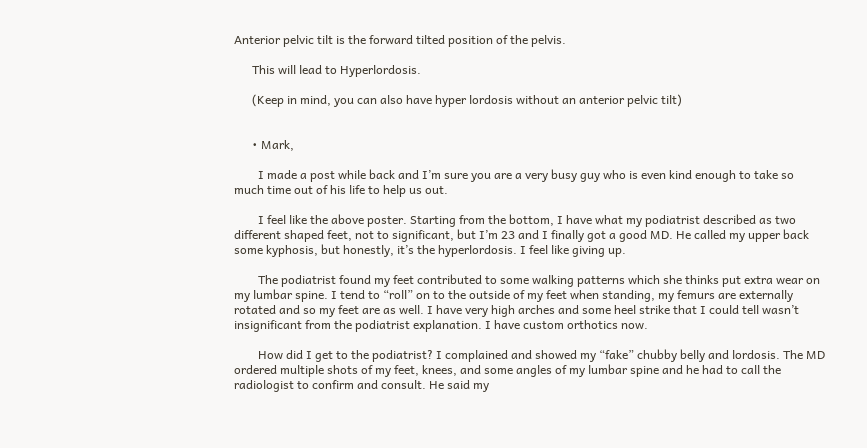Anterior pelvic tilt is the forward tilted position of the pelvis.

      This will lead to Hyperlordosis.

      (Keep in mind, you can also have hyper lordosis without an anterior pelvic tilt)


      • Mark,

        I made a post while back and I’m sure you are a very busy guy who is even kind enough to take so much time out of his life to help us out.

        I feel like the above poster. Starting from the bottom, I have what my podiatrist described as two different shaped feet, not to significant, but I’m 23 and I finally got a good MD. He called my upper back some kyphosis, but honestly, it’s the hyperlordosis. I feel like giving up.

        The podiatrist found my feet contributed to some walking patterns which she thinks put extra wear on my lumbar spine. I tend to “roll” on to the outside of my feet when standing, my femurs are externally rotated and so my feet are as well. I have very high arches and some heel strike that I could tell wasn’t insignificant from the podiatrist explanation. I have custom orthotics now.

        How did I get to the podiatrist? I complained and showed my “fake” chubby belly and lordosis. The MD ordered multiple shots of my feet, knees, and some angles of my lumbar spine and he had to call the radiologist to confirm and consult. He said my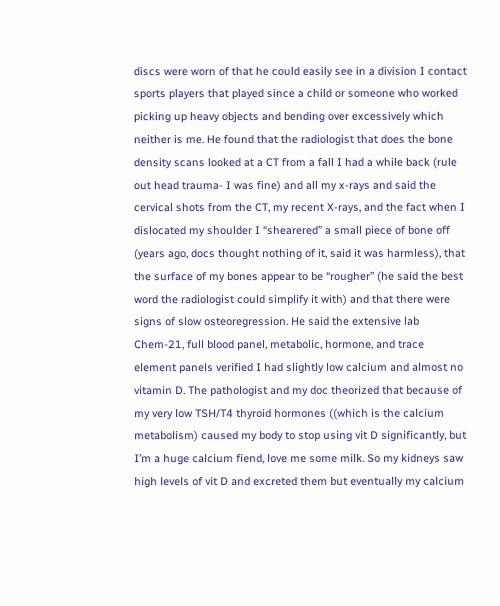discs were worn of that he could easily see in a division I contact sports players that played since a child or someone who worked picking up heavy objects and bending over excessively which neither is me. He found that the radiologist that does the bone density scans looked at a CT from a fall I had a while back (rule out head trauma- I was fine) and all my x-rays and said the cervical shots from the CT, my recent X-rays, and the fact when I dislocated my shoulder I “shearered” a small piece of bone off (years ago, docs thought nothing of it, said it was harmless), that the surface of my bones appear to be “rougher” (he said the best word the radiologist could simplify it with) and that there were signs of slow osteoregression. He said the extensive lab Chem-21, full blood panel, metabolic, hormone, and trace element panels verified I had slightly low calcium and almost no vitamin D. The pathologist and my doc theorized that because of my very low TSH/T4 thyroid hormones ((which is the calcium metabolism) caused my body to stop using vit D significantly, but I’m a huge calcium fiend, love me some milk. So my kidneys saw high levels of vit D and excreted them but eventually my calcium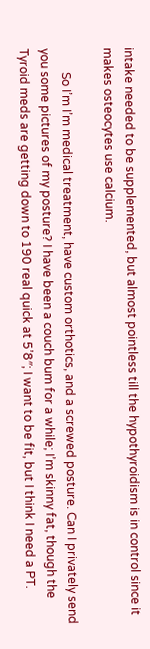intake needed to be supplemented, but almost pointless till the hypothyroidism is in control since it makes osteocytes use calcium.

        So I’m I’m medical treatment, have custom orthotics, and a screwed posture. Can I privately send you some pictures of my posture? I have been a couch bum for a while; I’m skinny fat, though the Tyroid meds are getting down to 190 real quick at 5’8″; I want to be fit, but I think I need a PT.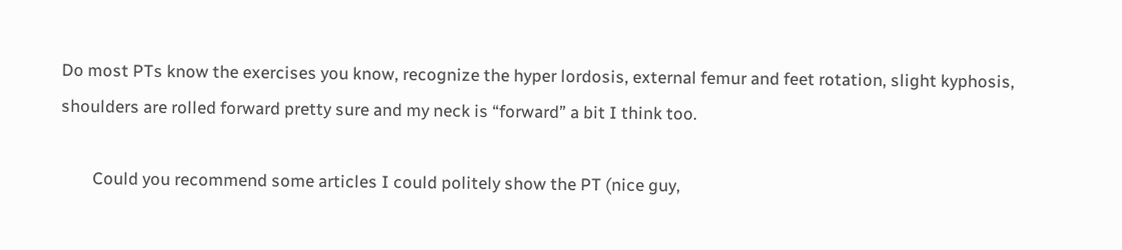Do most PTs know the exercises you know, recognize the hyper lordosis, external femur and feet rotation, slight kyphosis, shoulders are rolled forward pretty sure and my neck is “forward” a bit I think too.

        Could you recommend some articles I could politely show the PT (nice guy,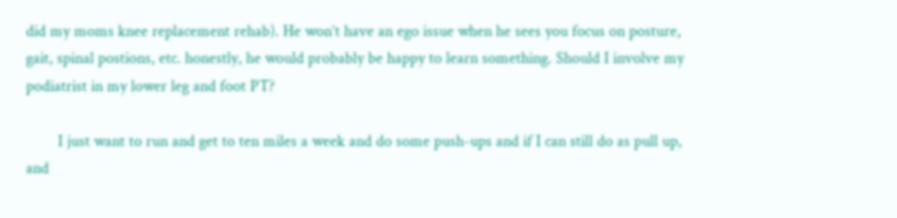did my moms knee replacement rehab). He won’t have an ego issue when he sees you focus on posture, gait, spinal postions, etc. honestly, he would probably be happy to learn something. Should I involve my podiatrist in my lower leg and foot PT?

        I just want to run and get to ten miles a week and do some push-ups and if I can still do as pull up, and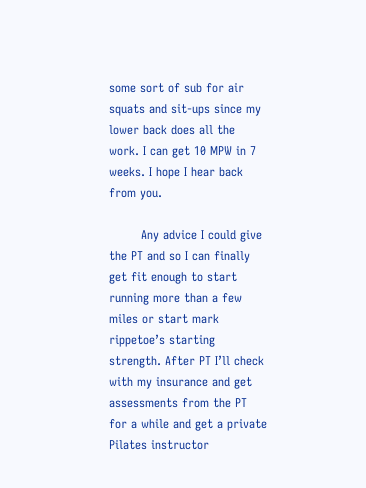some sort of sub for air squats and sit-ups since my lower back does all the work. I can get 10 MPW in 7 weeks. I hope I hear back from you.

        Any advice I could give the PT and so I can finally get fit enough to start running more than a few miles or start mark rippetoe’s starting strength. After PT I’ll check with my insurance and get assessments from the PT for a while and get a private Pilates instructor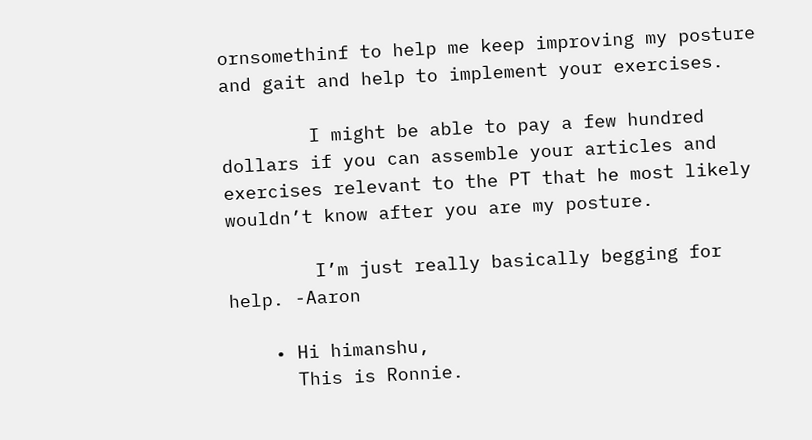ornsomethinf to help me keep improving my posture and gait and help to implement your exercises.

        I might be able to pay a few hundred dollars if you can assemble your articles and exercises relevant to the PT that he most likely wouldn’t know after you are my posture.

        I’m just really basically begging for help. -Aaron

    • Hi himanshu,
      This is Ronnie.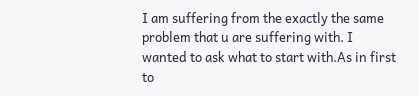I am suffering from the exactly the same problem that u are suffering with. I wanted to ask what to start with.As in first to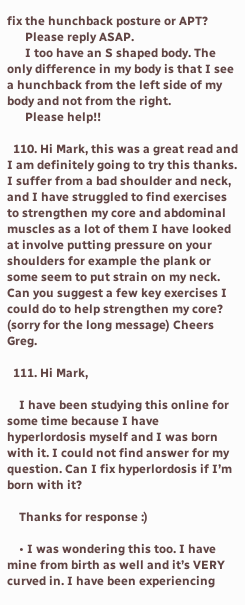fix the hunchback posture or APT?
      Please reply ASAP.
      I too have an S shaped body. The only difference in my body is that I see a hunchback from the left side of my body and not from the right.
      Please help!!

  110. Hi Mark, this was a great read and I am definitely going to try this thanks. I suffer from a bad shoulder and neck, and I have struggled to find exercises to strengthen my core and abdominal muscles as a lot of them I have looked at involve putting pressure on your shoulders for example the plank or some seem to put strain on my neck. Can you suggest a few key exercises I could do to help strengthen my core? (sorry for the long message) Cheers Greg.

  111. Hi Mark,

    I have been studying this online for some time because I have hyperlordosis myself and I was born with it. I could not find answer for my question. Can I fix hyperlordosis if I’m born with it?

    Thanks for response :)

    • I was wondering this too. I have mine from birth as well and it’s VERY curved in. I have been experiencing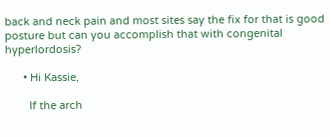back and neck pain and most sites say the fix for that is good posture but can you accomplish that with congenital hyperlordosis?

      • Hi Kassie,

        If the arch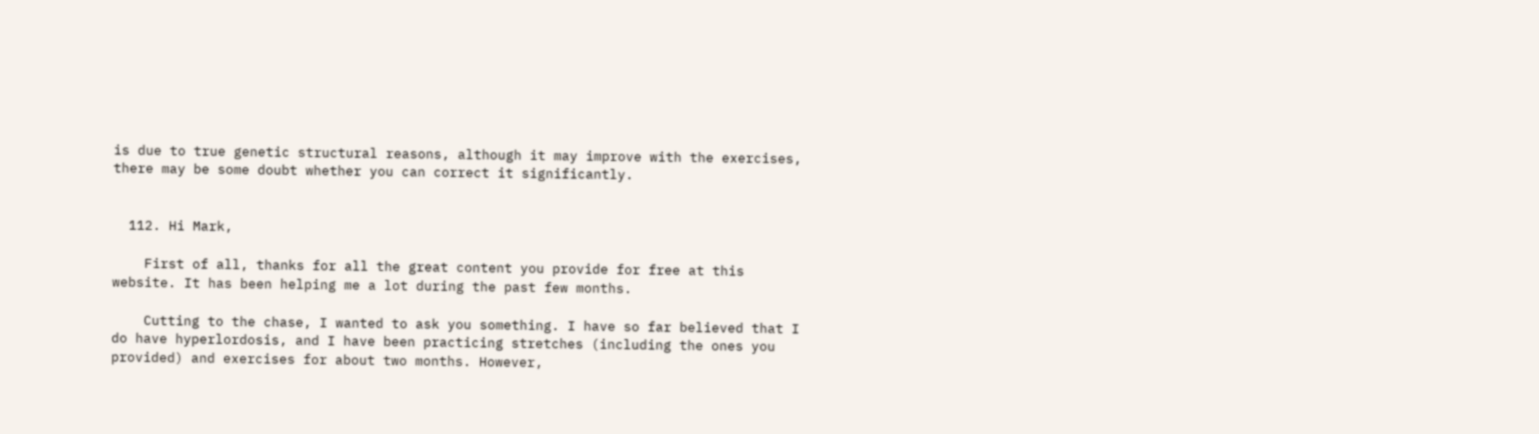is due to true genetic structural reasons, although it may improve with the exercises, there may be some doubt whether you can correct it significantly.


  112. Hi Mark,

    First of all, thanks for all the great content you provide for free at this website. It has been helping me a lot during the past few months.

    Cutting to the chase, I wanted to ask you something. I have so far believed that I do have hyperlordosis, and I have been practicing stretches (including the ones you provided) and exercises for about two months. However,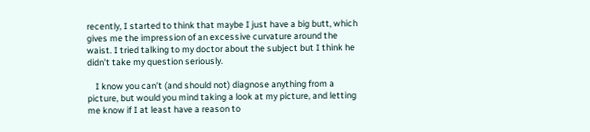recently, I started to think that maybe I just have a big butt, which gives me the impression of an excessive curvature around the waist. I tried talking to my doctor about the subject but I think he didn’t take my question seriously.

    I know you can’t (and should not) diagnose anything from a picture, but would you mind taking a look at my picture, and letting me know if I at least have a reason to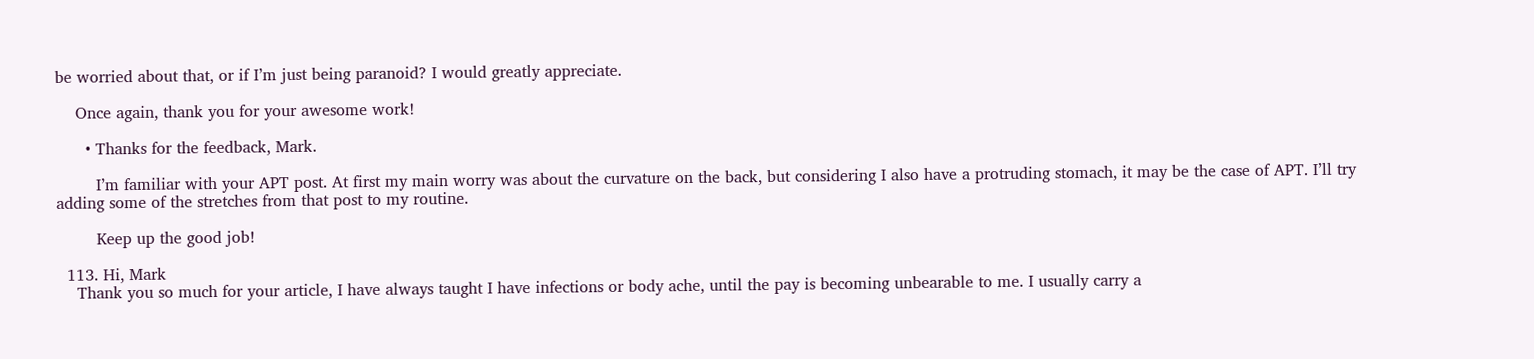be worried about that, or if I’m just being paranoid? I would greatly appreciate.

    Once again, thank you for your awesome work!

      • Thanks for the feedback, Mark.

        I’m familiar with your APT post. At first my main worry was about the curvature on the back, but considering I also have a protruding stomach, it may be the case of APT. I’ll try adding some of the stretches from that post to my routine.

        Keep up the good job!

  113. Hi, Mark
    Thank you so much for your article, I have always taught I have infections or body ache, until the pay is becoming unbearable to me. I usually carry a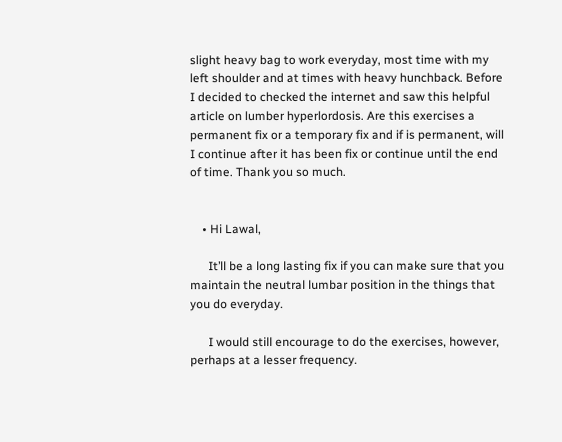slight heavy bag to work everyday, most time with my left shoulder and at times with heavy hunchback. Before I decided to checked the internet and saw this helpful article on lumber hyperlordosis. Are this exercises a permanent fix or a temporary fix and if is permanent, will I continue after it has been fix or continue until the end of time. Thank you so much.


    • Hi Lawal,

      It’ll be a long lasting fix if you can make sure that you maintain the neutral lumbar position in the things that you do everyday.

      I would still encourage to do the exercises, however, perhaps at a lesser frequency.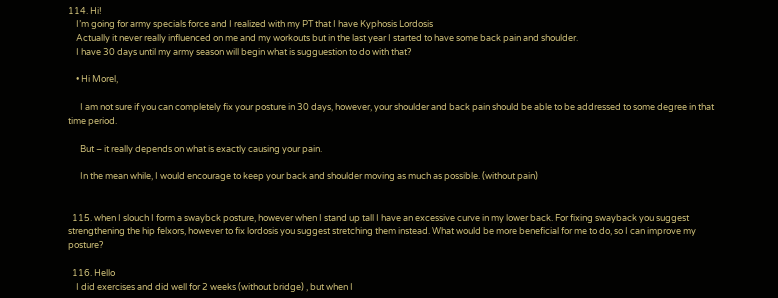114. Hi!
    I’m going for army specials force and I realized with my PT that I have Kyphosis Lordosis
    Actually it never really influenced on me and my workouts but in the last year I started to have some back pain and shoulder.
    I have 30 days until my army season will begin what is sugguestion to do with that?

    • Hi Morel,

      I am not sure if you can completely fix your posture in 30 days, however, your shoulder and back pain should be able to be addressed to some degree in that time period.

      But – it really depends on what is exactly causing your pain.

      In the mean while, I would encourage to keep your back and shoulder moving as much as possible. (without pain)


  115. when I slouch I form a swaybck posture, however when I stand up tall I have an excessive curve in my lower back. For fixing swayback you suggest strengthening the hip felxors, however to fix lordosis you suggest stretching them instead. What would be more beneficial for me to do, so I can improve my posture?

  116. Hello
    I did exercises and did well for 2 weeks (without bridge) , but when I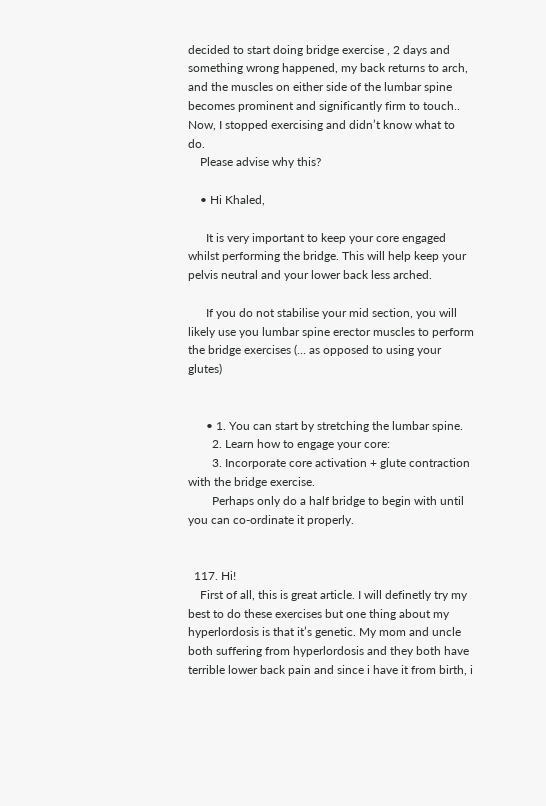decided to start doing bridge exercise , 2 days and something wrong happened, my back returns to arch, and the muscles on either side of the lumbar spine becomes prominent and significantly firm to touch.. Now, I stopped exercising and didn’t know what to do.
    Please advise why this?

    • Hi Khaled,

      It is very important to keep your core engaged whilst performing the bridge. This will help keep your pelvis neutral and your lower back less arched.

      If you do not stabilise your mid section, you will likely use you lumbar spine erector muscles to perform the bridge exercises (… as opposed to using your glutes)


      • 1. You can start by stretching the lumbar spine.
        2. Learn how to engage your core:
        3. Incorporate core activation + glute contraction with the bridge exercise.
        Perhaps only do a half bridge to begin with until you can co-ordinate it properly.


  117. Hi!
    First of all, this is great article. I will definetly try my best to do these exercises but one thing about my hyperlordosis is that it’s genetic. My mom and uncle both suffering from hyperlordosis and they both have terrible lower back pain and since i have it from birth, i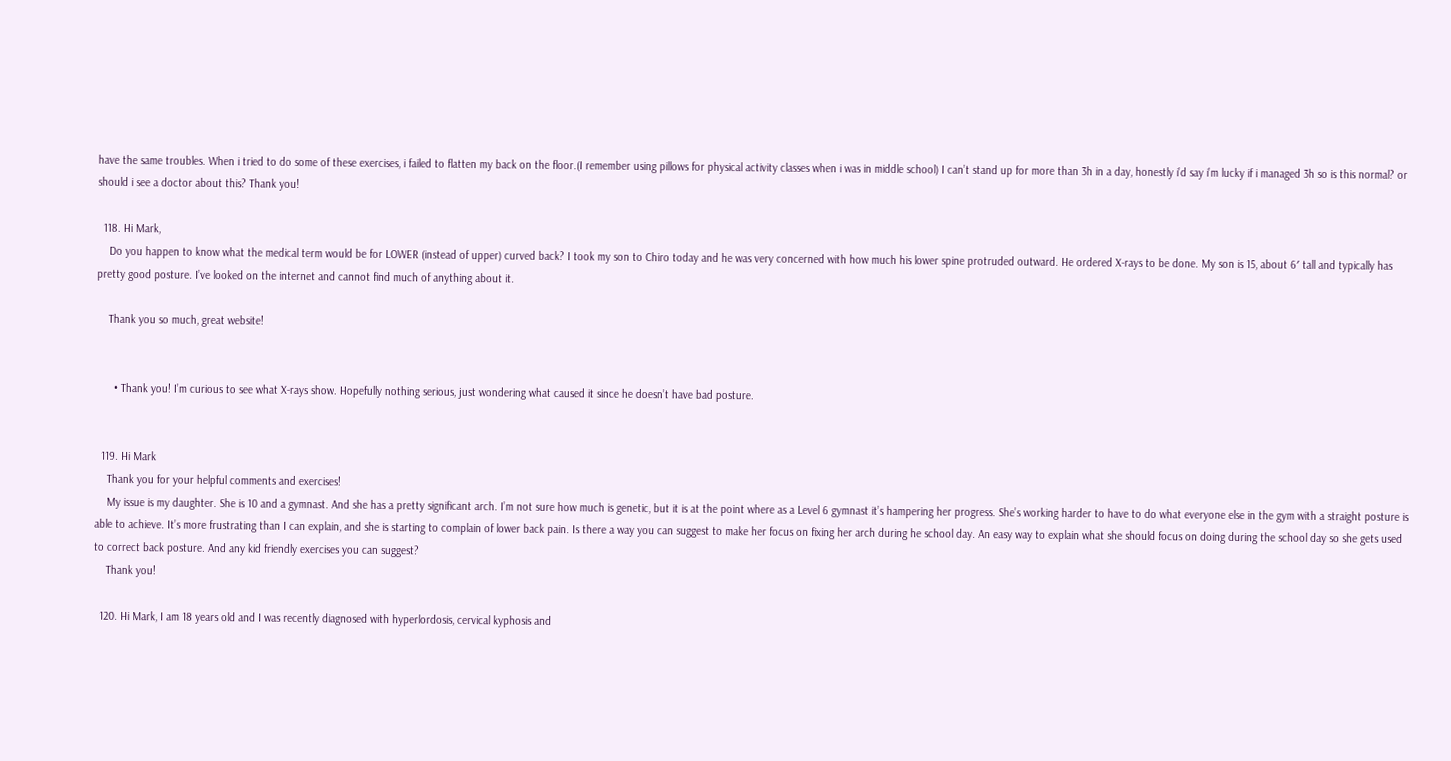have the same troubles. When i tried to do some of these exercises, i failed to flatten my back on the floor.(I remember using pillows for physical activity classes when i was in middle school) I can’t stand up for more than 3h in a day, honestly i’d say i’m lucky if i managed 3h so is this normal? or should i see a doctor about this? Thank you!

  118. Hi Mark,
    Do you happen to know what the medical term would be for LOWER (instead of upper) curved back? I took my son to Chiro today and he was very concerned with how much his lower spine protruded outward. He ordered X-rays to be done. My son is 15, about 6′ tall and typically has pretty good posture. I’ve looked on the internet and cannot find much of anything about it.

    Thank you so much, great website!


      • Thank you! I’m curious to see what X-rays show. Hopefully nothing serious, just wondering what caused it since he doesn’t have bad posture.


  119. Hi Mark
    Thank you for your helpful comments and exercises!
    My issue is my daughter. She is 10 and a gymnast. And she has a pretty significant arch. I’m not sure how much is genetic, but it is at the point where as a Level 6 gymnast it’s hampering her progress. She’s working harder to have to do what everyone else in the gym with a straight posture is able to achieve. It’s more frustrating than I can explain, and she is starting to complain of lower back pain. Is there a way you can suggest to make her focus on fixing her arch during he school day. An easy way to explain what she should focus on doing during the school day so she gets used to correct back posture. And any kid friendly exercises you can suggest?
    Thank you!

  120. Hi Mark, I am 18 years old and I was recently diagnosed with hyperlordosis, cervical kyphosis and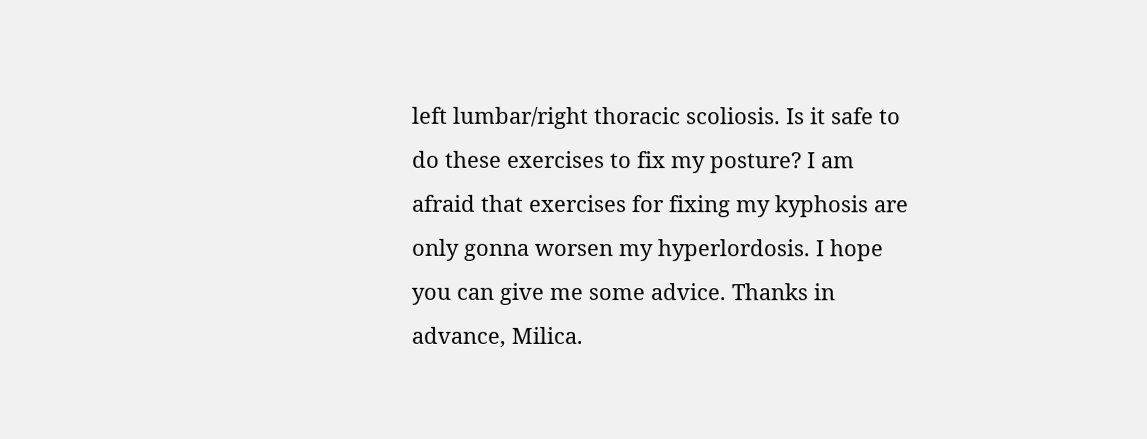left lumbar/right thoracic scoliosis. Is it safe to do these exercises to fix my posture? I am afraid that exercises for fixing my kyphosis are only gonna worsen my hyperlordosis. I hope you can give me some advice. Thanks in advance, Milica.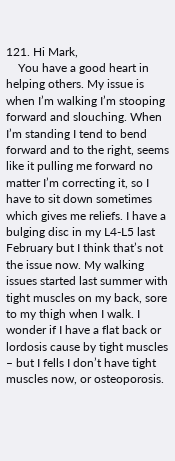121. Hi Mark,
    You have a good heart in helping others. My issue is when I’m walking I’m stooping forward and slouching. When I’m standing I tend to bend forward and to the right, seems like it pulling me forward no matter I’m correcting it, so I have to sit down sometimes which gives me reliefs. I have a bulging disc in my L4-L5 last February but I think that’s not the issue now. My walking issues started last summer with tight muscles on my back, sore to my thigh when I walk. I wonder if I have a flat back or lordosis cause by tight muscles – but I fells I don’t have tight muscles now, or osteoporosis.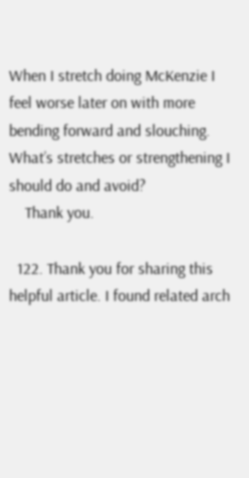When I stretch doing McKenzie I feel worse later on with more bending forward and slouching. What’s stretches or strengthening I should do and avoid?
    Thank you.

  122. Thank you for sharing this helpful article. I found related arch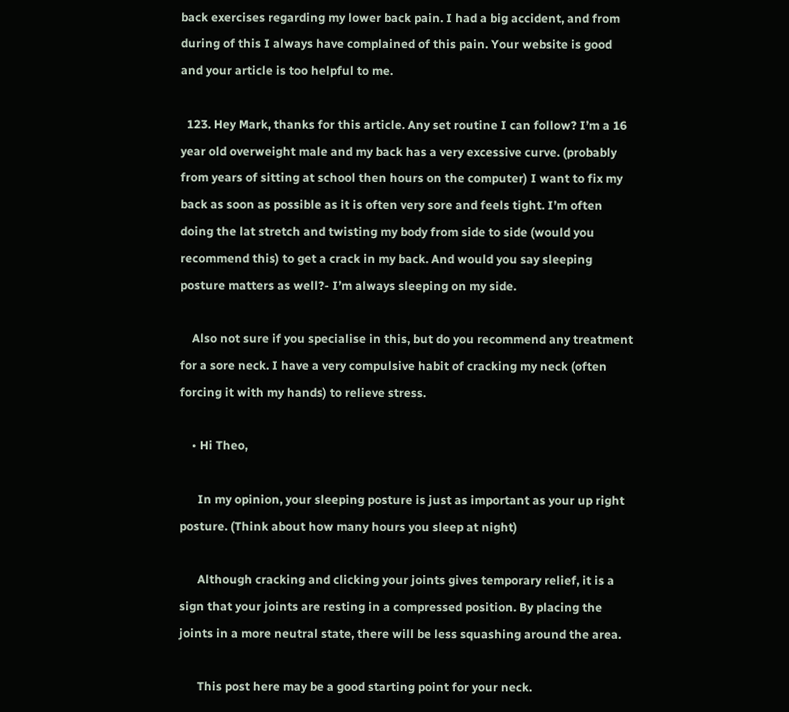back exercises regarding my lower back pain. I had a big accident, and from during of this I always have complained of this pain. Your website is good and your article is too helpful to me.

  123. Hey Mark, thanks for this article. Any set routine I can follow? I’m a 16 year old overweight male and my back has a very excessive curve. (probably from years of sitting at school then hours on the computer) I want to fix my back as soon as possible as it is often very sore and feels tight. I’m often doing the lat stretch and twisting my body from side to side (would you recommend this) to get a crack in my back. And would you say sleeping posture matters as well?- I’m always sleeping on my side.

    Also not sure if you specialise in this, but do you recommend any treatment for a sore neck. I have a very compulsive habit of cracking my neck (often forcing it with my hands) to relieve stress.

    • Hi Theo,

      In my opinion, your sleeping posture is just as important as your up right posture. (Think about how many hours you sleep at night)

      Although cracking and clicking your joints gives temporary relief, it is a sign that your joints are resting in a compressed position. By placing the joints in a more neutral state, there will be less squashing around the area.

      This post here may be a good starting point for your neck.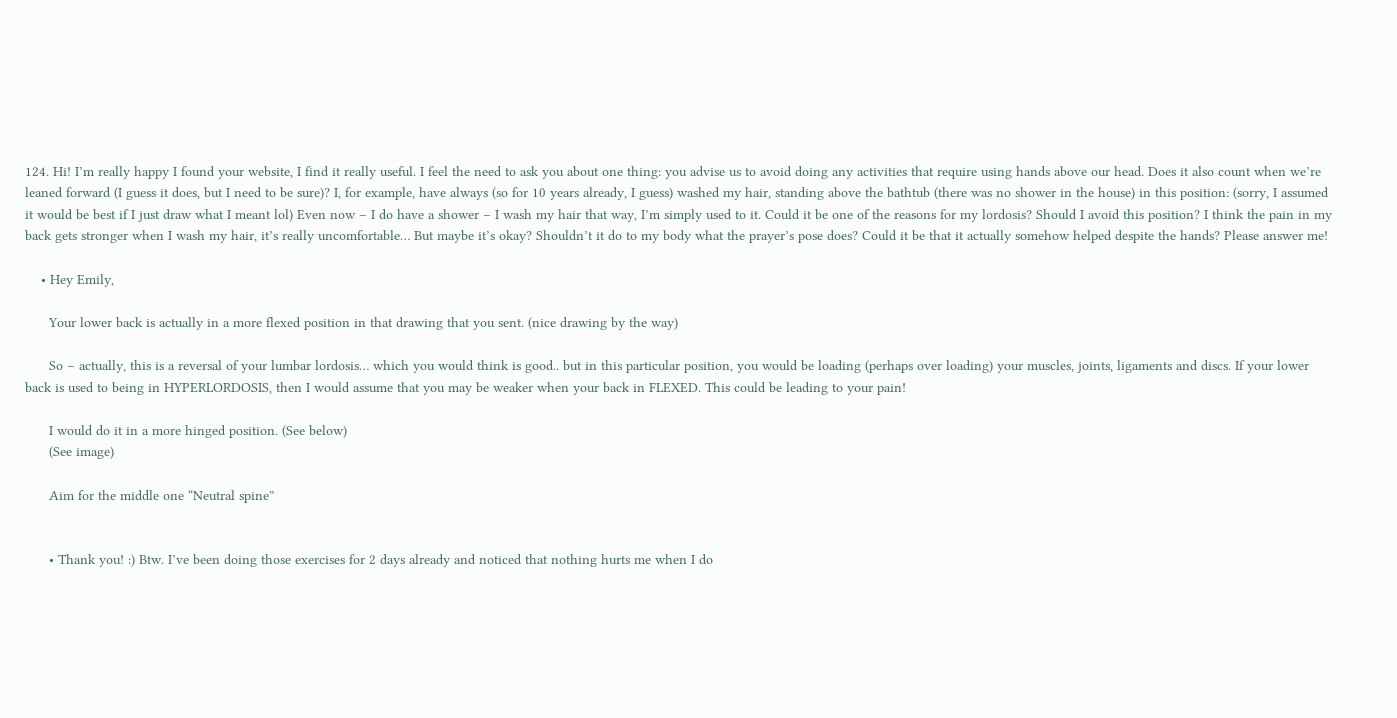124. Hi! I’m really happy I found your website, I find it really useful. I feel the need to ask you about one thing: you advise us to avoid doing any activities that require using hands above our head. Does it also count when we’re leaned forward (I guess it does, but I need to be sure)? I, for example, have always (so for 10 years already, I guess) washed my hair, standing above the bathtub (there was no shower in the house) in this position: (sorry, I assumed it would be best if I just draw what I meant lol) Even now – I do have a shower – I wash my hair that way, I’m simply used to it. Could it be one of the reasons for my lordosis? Should I avoid this position? I think the pain in my back gets stronger when I wash my hair, it’s really uncomfortable… But maybe it’s okay? Shouldn’t it do to my body what the prayer’s pose does? Could it be that it actually somehow helped despite the hands? Please answer me!

    • Hey Emily,

      Your lower back is actually in a more flexed position in that drawing that you sent. (nice drawing by the way)

      So – actually, this is a reversal of your lumbar lordosis… which you would think is good.. but in this particular position, you would be loading (perhaps over loading) your muscles, joints, ligaments and discs. If your lower back is used to being in HYPERLORDOSIS, then I would assume that you may be weaker when your back in FLEXED. This could be leading to your pain!

      I would do it in a more hinged position. (See below)
      (See image)

      Aim for the middle one “Neutral spine”


      • Thank you! :) Btw. I’ve been doing those exercises for 2 days already and noticed that nothing hurts me when I do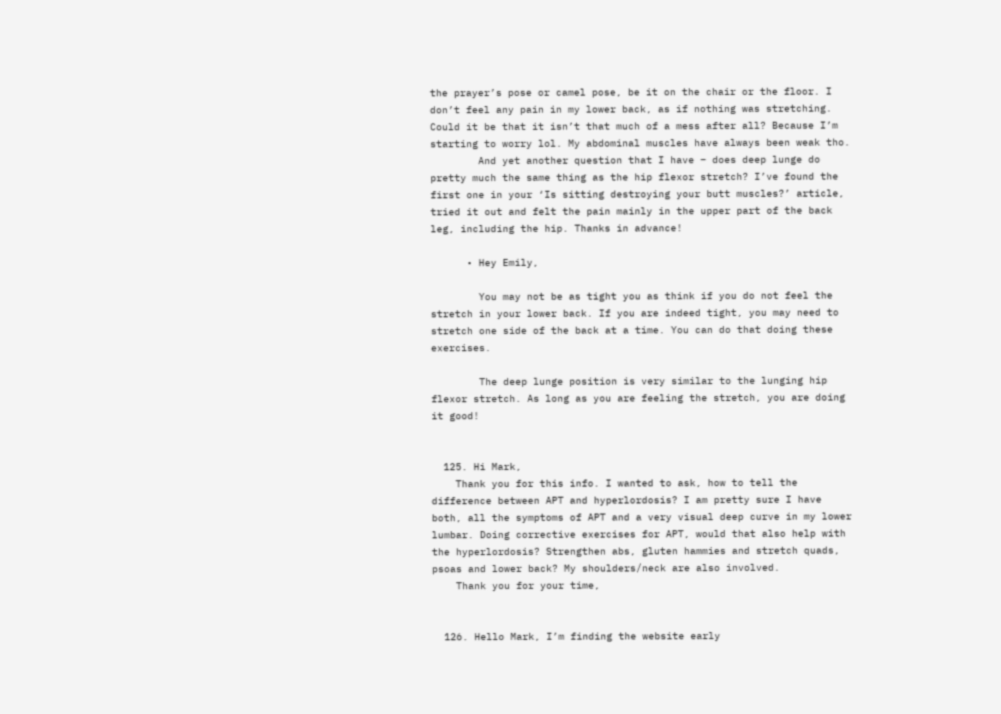the prayer’s pose or camel pose, be it on the chair or the floor. I don’t feel any pain in my lower back, as if nothing was stretching. Could it be that it isn’t that much of a mess after all? Because I’m starting to worry lol. My abdominal muscles have always been weak tho.
        And yet another question that I have – does deep lunge do pretty much the same thing as the hip flexor stretch? I’ve found the first one in your ‘Is sitting destroying your butt muscles?’ article, tried it out and felt the pain mainly in the upper part of the back leg, including the hip. Thanks in advance!

      • Hey Emily,

        You may not be as tight you as think if you do not feel the stretch in your lower back. If you are indeed tight, you may need to stretch one side of the back at a time. You can do that doing these exercises.

        The deep lunge position is very similar to the lunging hip flexor stretch. As long as you are feeling the stretch, you are doing it good!


  125. Hi Mark,
    Thank you for this info. I wanted to ask, how to tell the difference between APT and hyperlordosis? I am pretty sure I have both, all the symptoms of APT and a very visual deep curve in my lower lumbar. Doing corrective exercises for APT, would that also help with the hyperlordosis? Strengthen abs, gluten hammies and stretch quads, psoas and lower back? My shoulders/neck are also involved.
    Thank you for your time,


  126. Hello Mark, I’m finding the website early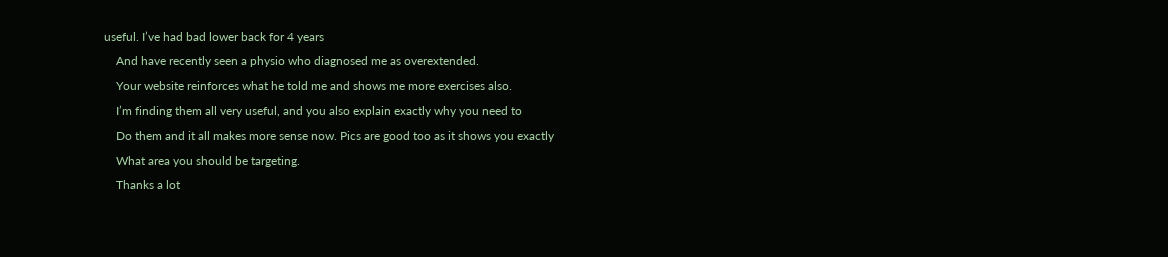useful. I’ve had bad lower back for 4 years
    And have recently seen a physio who diagnosed me as overextended.
    Your website reinforces what he told me and shows me more exercises also.
    I’m finding them all very useful, and you also explain exactly why you need to
    Do them and it all makes more sense now. Pics are good too as it shows you exactly
    What area you should be targeting.
    Thanks a lot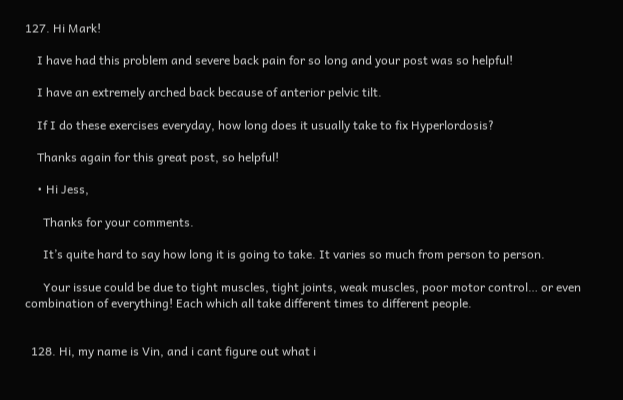127. Hi Mark!

    I have had this problem and severe back pain for so long and your post was so helpful!

    I have an extremely arched back because of anterior pelvic tilt.

    If I do these exercises everyday, how long does it usually take to fix Hyperlordosis?

    Thanks again for this great post, so helpful!

    • Hi Jess,

      Thanks for your comments.

      It’s quite hard to say how long it is going to take. It varies so much from person to person.

      Your issue could be due to tight muscles, tight joints, weak muscles, poor motor control… or even combination of everything! Each which all take different times to different people.


  128. Hi, my name is Vin, and i cant figure out what i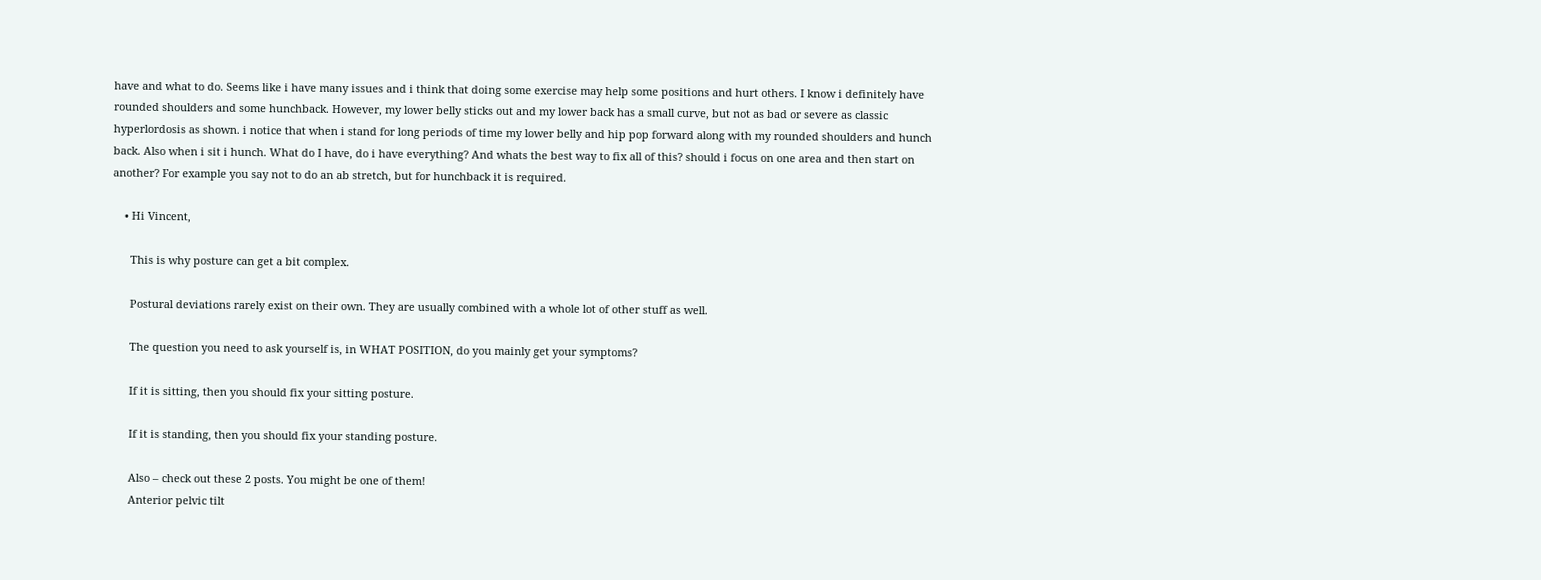have and what to do. Seems like i have many issues and i think that doing some exercise may help some positions and hurt others. I know i definitely have rounded shoulders and some hunchback. However, my lower belly sticks out and my lower back has a small curve, but not as bad or severe as classic hyperlordosis as shown. i notice that when i stand for long periods of time my lower belly and hip pop forward along with my rounded shoulders and hunch back. Also when i sit i hunch. What do I have, do i have everything? And whats the best way to fix all of this? should i focus on one area and then start on another? For example you say not to do an ab stretch, but for hunchback it is required.

    • Hi Vincent,

      This is why posture can get a bit complex.

      Postural deviations rarely exist on their own. They are usually combined with a whole lot of other stuff as well.

      The question you need to ask yourself is, in WHAT POSITION, do you mainly get your symptoms?

      If it is sitting, then you should fix your sitting posture.

      If it is standing, then you should fix your standing posture.

      Also – check out these 2 posts. You might be one of them!
      Anterior pelvic tilt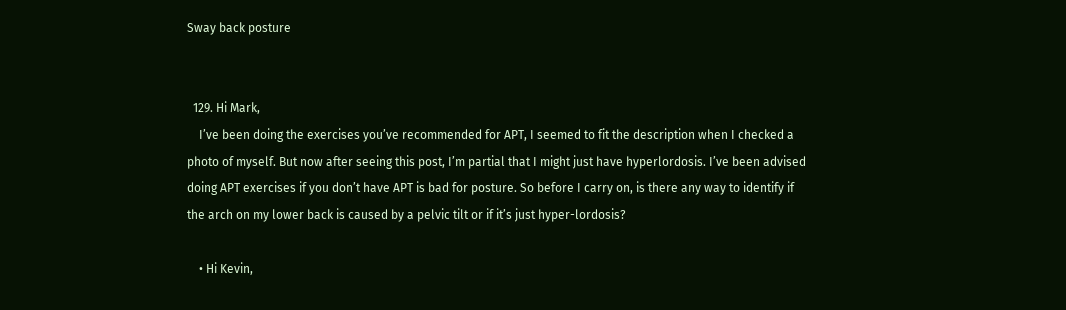Sway back posture


  129. Hi Mark,
    I’ve been doing the exercises you’ve recommended for APT, I seemed to fit the description when I checked a photo of myself. But now after seeing this post, I’m partial that I might just have hyperlordosis. I’ve been advised doing APT exercises if you don’t have APT is bad for posture. So before I carry on, is there any way to identify if the arch on my lower back is caused by a pelvic tilt or if it’s just hyper-lordosis?

    • Hi Kevin,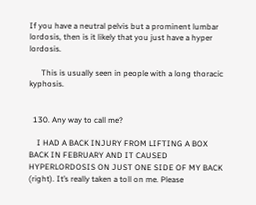If you have a neutral pelvis but a prominent lumbar lordosis, then is it likely that you just have a hyper lordosis.

      This is usually seen in people with a long thoracic kyphosis.


  130. Any way to call me?

    I HAD A BACK INJURY FROM LIFTING A BOX BACK IN FEBRUARY AND IT CAUSED HYPERLORDOSIS ON JUST ONE SIDE OF MY BACK (right). It’s really taken a toll on me. Please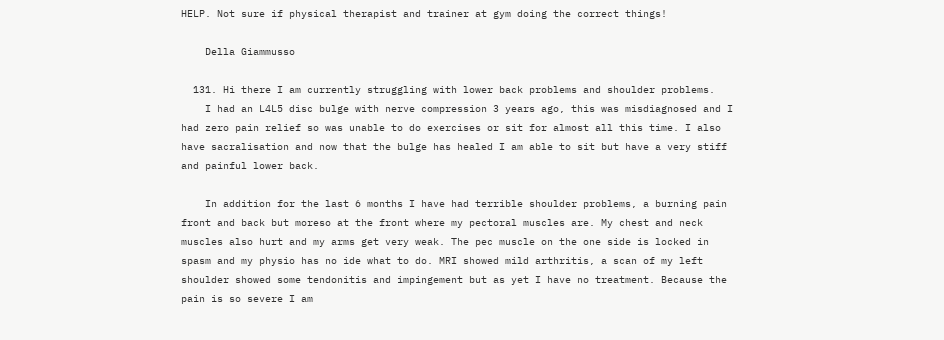HELP. Not sure if physical therapist and trainer at gym doing the correct things!

    Della Giammusso

  131. Hi there I am currently struggling with lower back problems and shoulder problems.
    I had an L4L5 disc bulge with nerve compression 3 years ago, this was misdiagnosed and I had zero pain relief so was unable to do exercises or sit for almost all this time. I also have sacralisation and now that the bulge has healed I am able to sit but have a very stiff and painful lower back.

    In addition for the last 6 months I have had terrible shoulder problems, a burning pain front and back but moreso at the front where my pectoral muscles are. My chest and neck muscles also hurt and my arms get very weak. The pec muscle on the one side is locked in spasm and my physio has no ide what to do. MRI showed mild arthritis, a scan of my left shoulder showed some tendonitis and impingement but as yet I have no treatment. Because the pain is so severe I am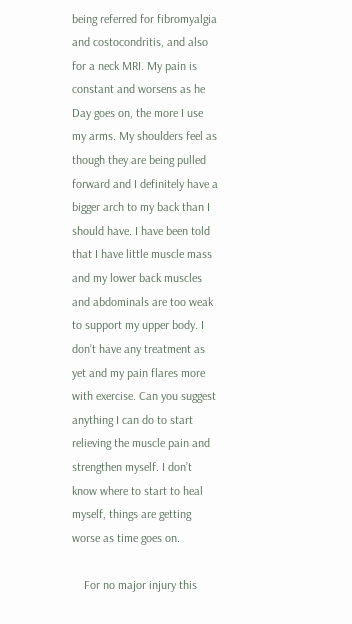being referred for fibromyalgia and costocondritis, and also for a neck MRI. My pain is constant and worsens as he Day goes on, the more I use my arms. My shoulders feel as though they are being pulled forward and I definitely have a bigger arch to my back than I should have. I have been told that I have little muscle mass and my lower back muscles and abdominals are too weak to support my upper body. I don’t have any treatment as yet and my pain flares more with exercise. Can you suggest anything I can do to start relieving the muscle pain and strengthen myself. I don’t know where to start to heal myself, things are getting worse as time goes on.

    For no major injury this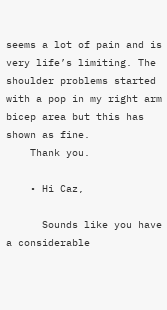seems a lot of pain and is very life’s limiting. The shoulder problems started with a pop in my right arm bicep area but this has shown as fine.
    Thank you.

    • Hi Caz,

      Sounds like you have a considerable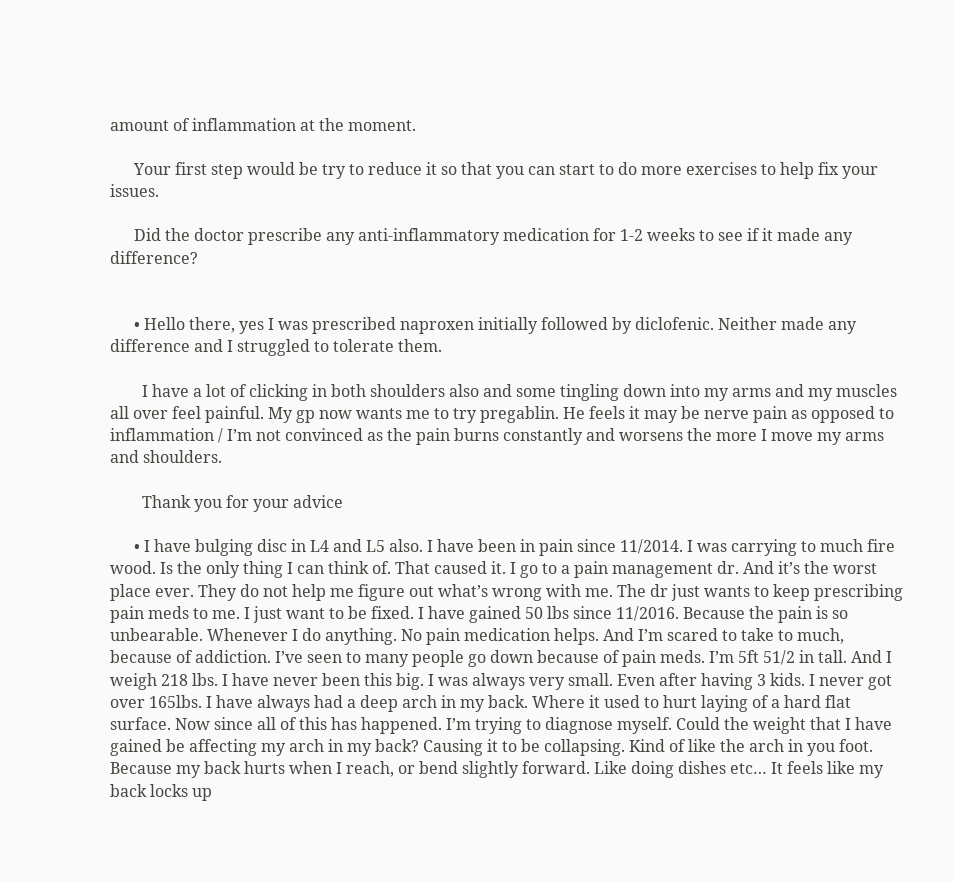amount of inflammation at the moment.

      Your first step would be try to reduce it so that you can start to do more exercises to help fix your issues.

      Did the doctor prescribe any anti-inflammatory medication for 1-2 weeks to see if it made any difference?


      • Hello there, yes I was prescribed naproxen initially followed by diclofenic. Neither made any difference and I struggled to tolerate them.

        I have a lot of clicking in both shoulders also and some tingling down into my arms and my muscles all over feel painful. My gp now wants me to try pregablin. He feels it may be nerve pain as opposed to inflammation / I’m not convinced as the pain burns constantly and worsens the more I move my arms and shoulders.

        Thank you for your advice

      • I have bulging disc in L4 and L5 also. I have been in pain since 11/2014. I was carrying to much fire wood. Is the only thing I can think of. That caused it. I go to a pain management dr. And it’s the worst place ever. They do not help me figure out what’s wrong with me. The dr just wants to keep prescribing pain meds to me. I just want to be fixed. I have gained 50 lbs since 11/2016. Because the pain is so unbearable. Whenever I do anything. No pain medication helps. And I’m scared to take to much, because of addiction. I’ve seen to many people go down because of pain meds. I’m 5ft 51/2 in tall. And I weigh 218 lbs. I have never been this big. I was always very small. Even after having 3 kids. I never got over 165lbs. I have always had a deep arch in my back. Where it used to hurt laying of a hard flat surface. Now since all of this has happened. I’m trying to diagnose myself. Could the weight that I have gained be affecting my arch in my back? Causing it to be collapsing. Kind of like the arch in you foot. Because my back hurts when I reach, or bend slightly forward. Like doing dishes etc… It feels like my back locks up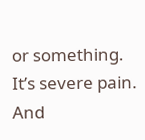or something. It’s severe pain. And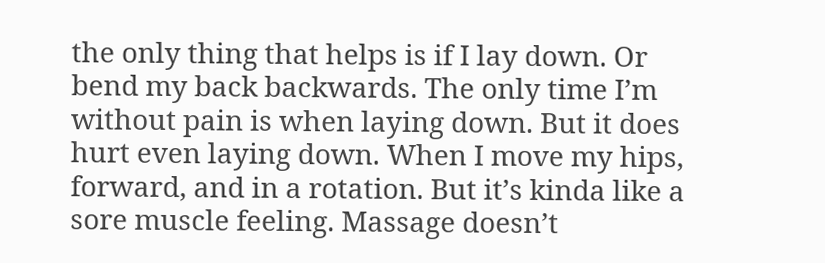the only thing that helps is if I lay down. Or bend my back backwards. The only time I’m without pain is when laying down. But it does hurt even laying down. When I move my hips, forward, and in a rotation. But it’s kinda like a sore muscle feeling. Massage doesn’t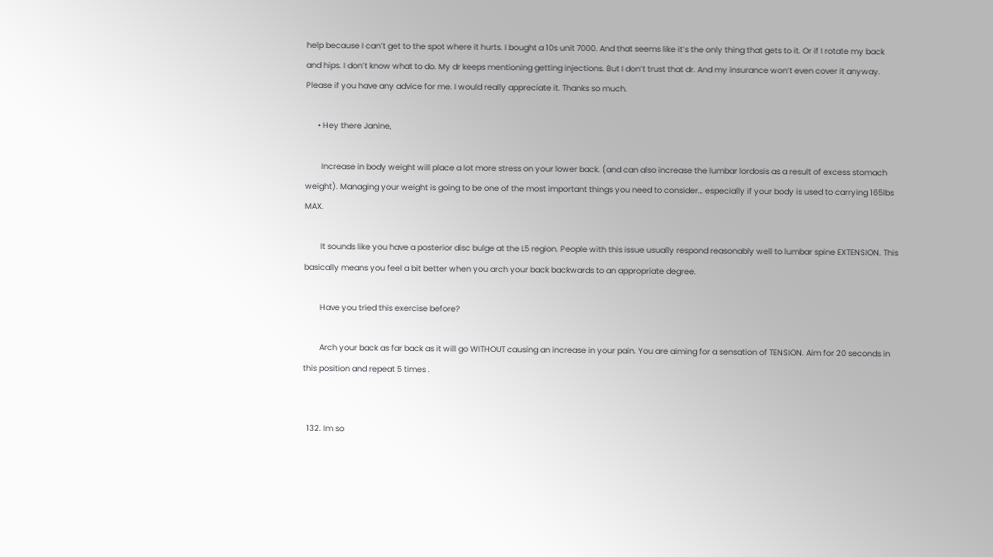help because I can’t get to the spot where it hurts. I bought a 10s unit 7000. And that seems like it’s the only thing that gets to it. Or if I rotate my back and hips. I don’t know what to do. My dr keeps mentioning getting injections. But I don’t trust that dr. And my insurance won’t even cover it anyway. Please if you have any advice for me. I would really appreciate it. Thanks so much.

      • Hey there Janine,

        Increase in body weight will place a lot more stress on your lower back. (and can also increase the lumbar lordosis as a result of excess stomach weight). Managing your weight is going to be one of the most important things you need to consider… especially if your body is used to carrying 165lbs MAX.

        It sounds like you have a posterior disc bulge at the L5 region. People with this issue usually respond reasonably well to lumbar spine EXTENSION. This basically means you feel a bit better when you arch your back backwards to an appropriate degree.

        Have you tried this exercise before?

        Arch your back as far back as it will go WITHOUT causing an increase in your pain. You are aiming for a sensation of TENSION. Aim for 20 seconds in this position and repeat 5 times .


  132. Im so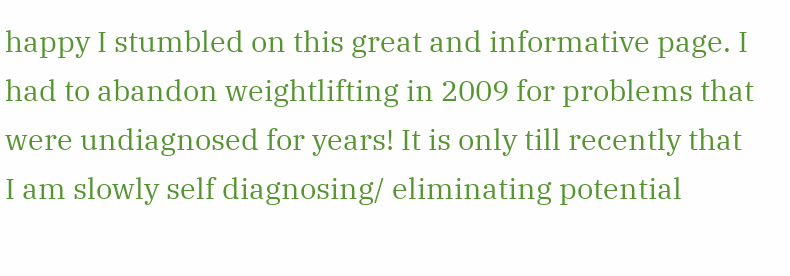happy I stumbled on this great and informative page. I had to abandon weightlifting in 2009 for problems that were undiagnosed for years! It is only till recently that I am slowly self diagnosing/ eliminating potential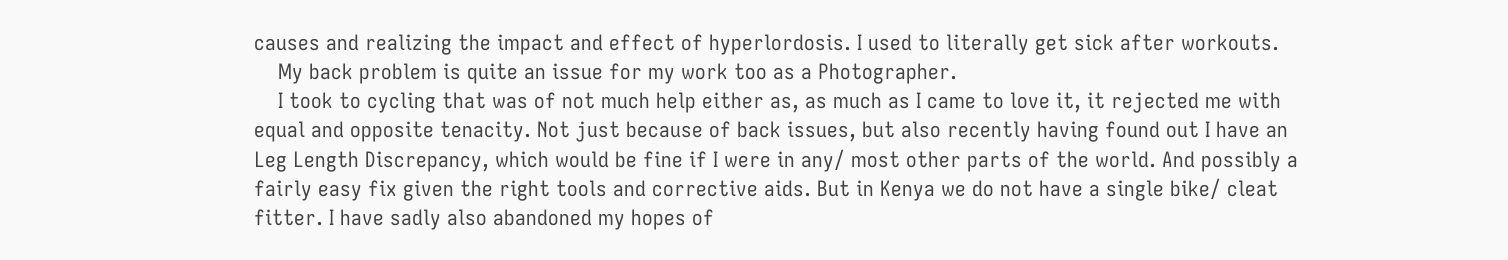causes and realizing the impact and effect of hyperlordosis. I used to literally get sick after workouts.
    My back problem is quite an issue for my work too as a Photographer.
    I took to cycling that was of not much help either as, as much as I came to love it, it rejected me with equal and opposite tenacity. Not just because of back issues, but also recently having found out I have an Leg Length Discrepancy, which would be fine if I were in any/ most other parts of the world. And possibly a fairly easy fix given the right tools and corrective aids. But in Kenya we do not have a single bike/ cleat fitter. I have sadly also abandoned my hopes of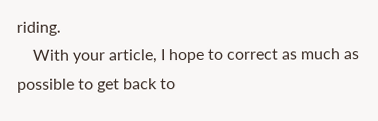riding.
    With your article, I hope to correct as much as possible to get back to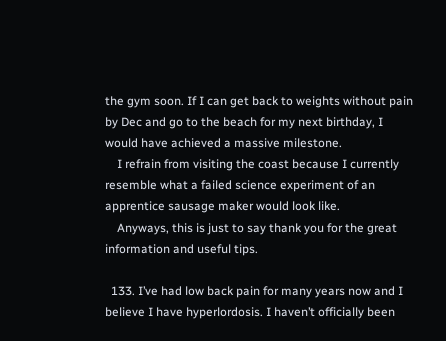the gym soon. If I can get back to weights without pain by Dec and go to the beach for my next birthday, I would have achieved a massive milestone.
    I refrain from visiting the coast because I currently resemble what a failed science experiment of an apprentice sausage maker would look like.
    Anyways, this is just to say thank you for the great information and useful tips.

  133. I’ve had low back pain for many years now and I believe I have hyperlordosis. I haven’t officially been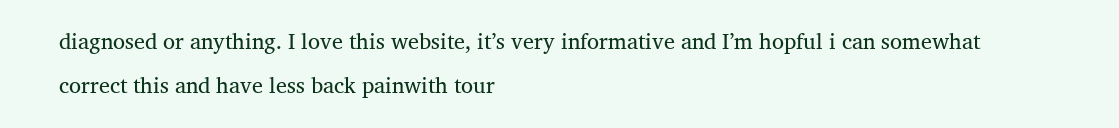diagnosed or anything. I love this website, it’s very informative and I’m hopful i can somewhat correct this and have less back painwith tour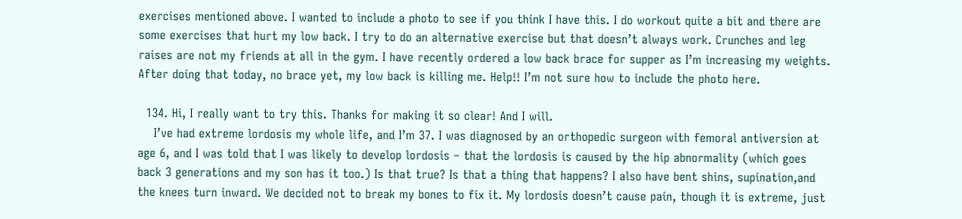exercises mentioned above. I wanted to include a photo to see if you think I have this. I do workout quite a bit and there are some exercises that hurt my low back. I try to do an alternative exercise but that doesn’t always work. Crunches and leg raises are not my friends at all in the gym. I have recently ordered a low back brace for supper as I’m increasing my weights. After doing that today, no brace yet, my low back is killing me. Help!! I’m not sure how to include the photo here.

  134. Hi, I really want to try this. Thanks for making it so clear! And I will.
    I’ve had extreme lordosis my whole life, and I’m 37. I was diagnosed by an orthopedic surgeon with femoral antiversion at age 6, and I was told that I was likely to develop lordosis – that the lordosis is caused by the hip abnormality (which goes back 3 generations and my son has it too.) Is that true? Is that a thing that happens? I also have bent shins, supination,and the knees turn inward. We decided not to break my bones to fix it. My lordosis doesn’t cause pain, though it is extreme, just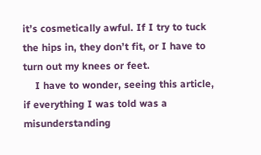it’s cosmetically awful. If I try to tuck the hips in, they don’t fit, or I have to turn out my knees or feet.
    I have to wonder, seeing this article, if everything I was told was a misunderstanding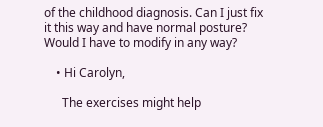of the childhood diagnosis. Can I just fix it this way and have normal posture? Would I have to modify in any way?

    • Hi Carolyn,

      The exercises might help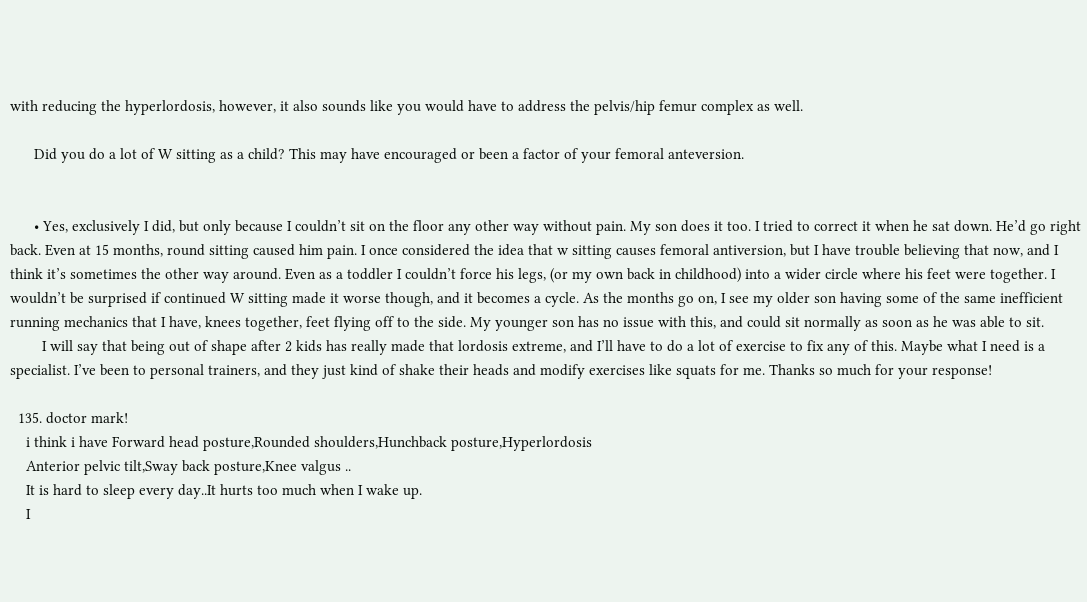with reducing the hyperlordosis, however, it also sounds like you would have to address the pelvis/hip femur complex as well.

      Did you do a lot of W sitting as a child? This may have encouraged or been a factor of your femoral anteversion.


      • Yes, exclusively I did, but only because I couldn’t sit on the floor any other way without pain. My son does it too. I tried to correct it when he sat down. He’d go right back. Even at 15 months, round sitting caused him pain. I once considered the idea that w sitting causes femoral antiversion, but I have trouble believing that now, and I think it’s sometimes the other way around. Even as a toddler I couldn’t force his legs, (or my own back in childhood) into a wider circle where his feet were together. I wouldn’t be surprised if continued W sitting made it worse though, and it becomes a cycle. As the months go on, I see my older son having some of the same inefficient running mechanics that I have, knees together, feet flying off to the side. My younger son has no issue with this, and could sit normally as soon as he was able to sit.
        I will say that being out of shape after 2 kids has really made that lordosis extreme, and I’ll have to do a lot of exercise to fix any of this. Maybe what I need is a specialist. I’ve been to personal trainers, and they just kind of shake their heads and modify exercises like squats for me. Thanks so much for your response!

  135. doctor mark!
    i think i have Forward head posture,Rounded shoulders,Hunchback posture,Hyperlordosis
    Anterior pelvic tilt,Sway back posture,Knee valgus ..
    It is hard to sleep every day..It hurts too much when I wake up.
    I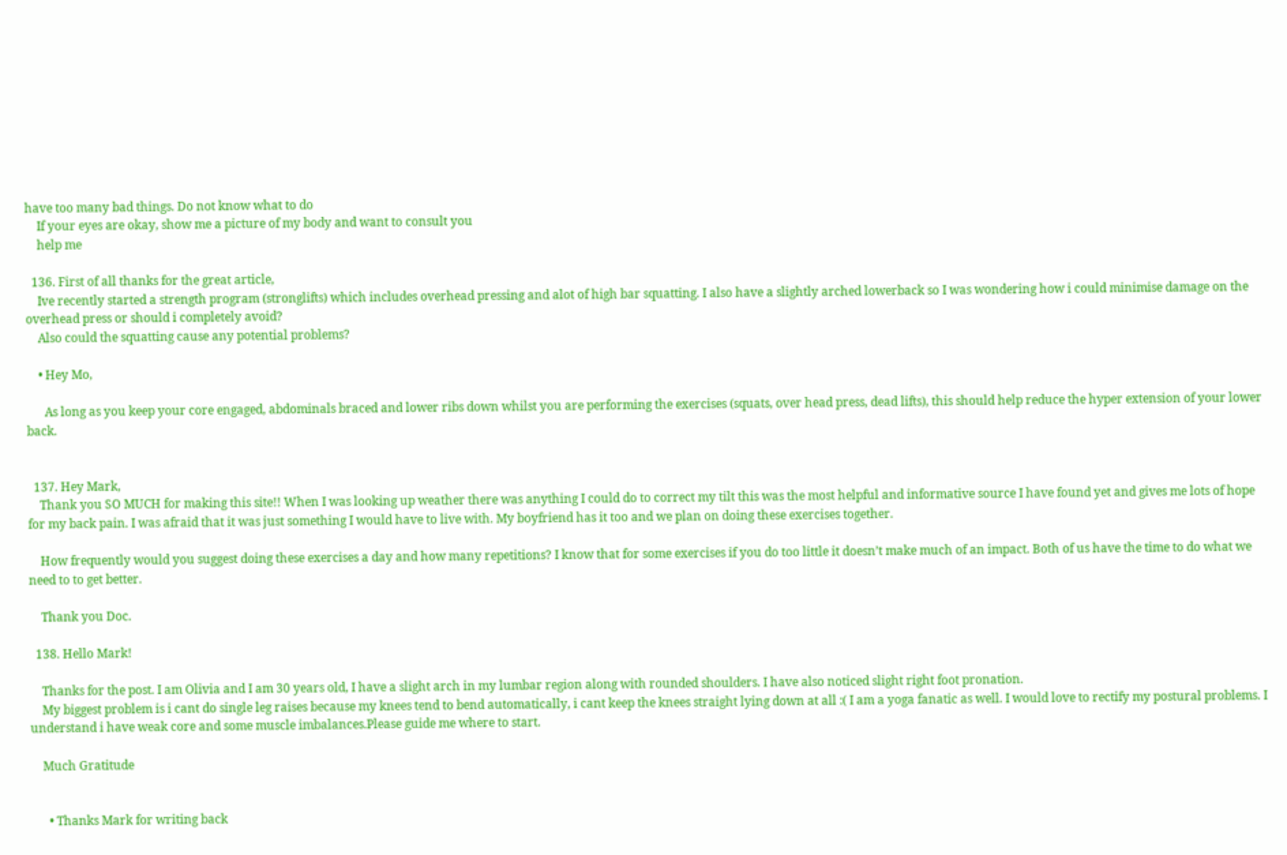have too many bad things. Do not know what to do
    If your eyes are okay, show me a picture of my body and want to consult you
    help me

  136. First of all thanks for the great article,
    Ive recently started a strength program (stronglifts) which includes overhead pressing and alot of high bar squatting. I also have a slightly arched lowerback so I was wondering how i could minimise damage on the overhead press or should i completely avoid?
    Also could the squatting cause any potential problems?

    • Hey Mo,

      As long as you keep your core engaged, abdominals braced and lower ribs down whilst you are performing the exercises (squats, over head press, dead lifts), this should help reduce the hyper extension of your lower back.


  137. Hey Mark,
    Thank you SO MUCH for making this site!! When I was looking up weather there was anything I could do to correct my tilt this was the most helpful and informative source I have found yet and gives me lots of hope for my back pain. I was afraid that it was just something I would have to live with. My boyfriend has it too and we plan on doing these exercises together.

    How frequently would you suggest doing these exercises a day and how many repetitions? I know that for some exercises if you do too little it doesn’t make much of an impact. Both of us have the time to do what we need to to get better.

    Thank you Doc.

  138. Hello Mark!

    Thanks for the post. I am Olivia and I am 30 years old, I have a slight arch in my lumbar region along with rounded shoulders. I have also noticed slight right foot pronation.
    My biggest problem is i cant do single leg raises because my knees tend to bend automatically, i cant keep the knees straight lying down at all :( I am a yoga fanatic as well. I would love to rectify my postural problems. I understand i have weak core and some muscle imbalances.Please guide me where to start.

    Much Gratitude


      • Thanks Mark for writing back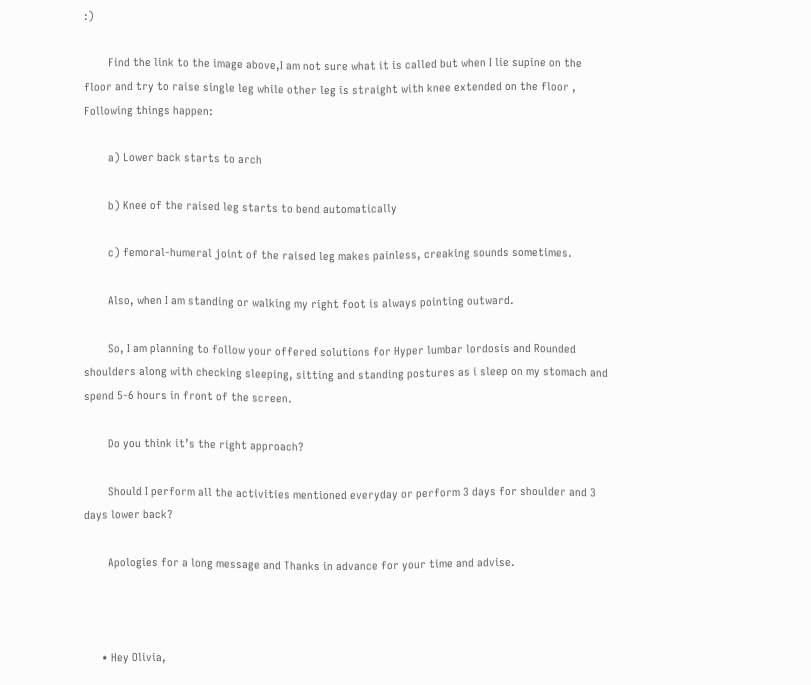:)

        Find the link to the image above,I am not sure what it is called but when I lie supine on the floor and try to raise single leg while other leg is straight with knee extended on the floor , Following things happen:

        a) Lower back starts to arch

        b) Knee of the raised leg starts to bend automatically

        c) femoral-humeral joint of the raised leg makes painless, creaking sounds sometimes.

        Also, when I am standing or walking my right foot is always pointing outward.

        So, I am planning to follow your offered solutions for Hyper lumbar lordosis and Rounded shoulders along with checking sleeping, sitting and standing postures as i sleep on my stomach and spend 5-6 hours in front of the screen.

        Do you think it’s the right approach?

        Should I perform all the activities mentioned everyday or perform 3 days for shoulder and 3 days lower back?

        Apologies for a long message and Thanks in advance for your time and advise.



      • Hey Olivia,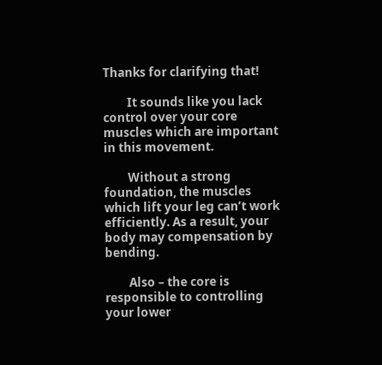Thanks for clarifying that!

        It sounds like you lack control over your core muscles which are important in this movement.

        Without a strong foundation, the muscles which lift your leg can’t work efficiently. As a result, your body may compensation by bending.

        Also – the core is responsible to controlling your lower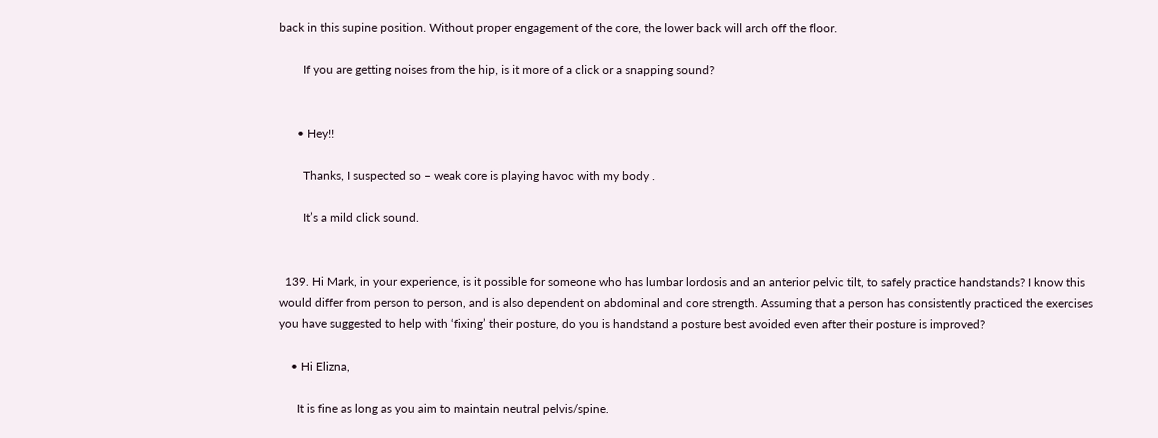back in this supine position. Without proper engagement of the core, the lower back will arch off the floor.

        If you are getting noises from the hip, is it more of a click or a snapping sound?


      • Hey!!

        Thanks, I suspected so – weak core is playing havoc with my body .

        It’s a mild click sound.


  139. Hi Mark, in your experience, is it possible for someone who has lumbar lordosis and an anterior pelvic tilt, to safely practice handstands? I know this would differ from person to person, and is also dependent on abdominal and core strength. Assuming that a person has consistently practiced the exercises you have suggested to help with ‘fixing’ their posture, do you is handstand a posture best avoided even after their posture is improved?

    • Hi Elizna,

      It is fine as long as you aim to maintain neutral pelvis/spine.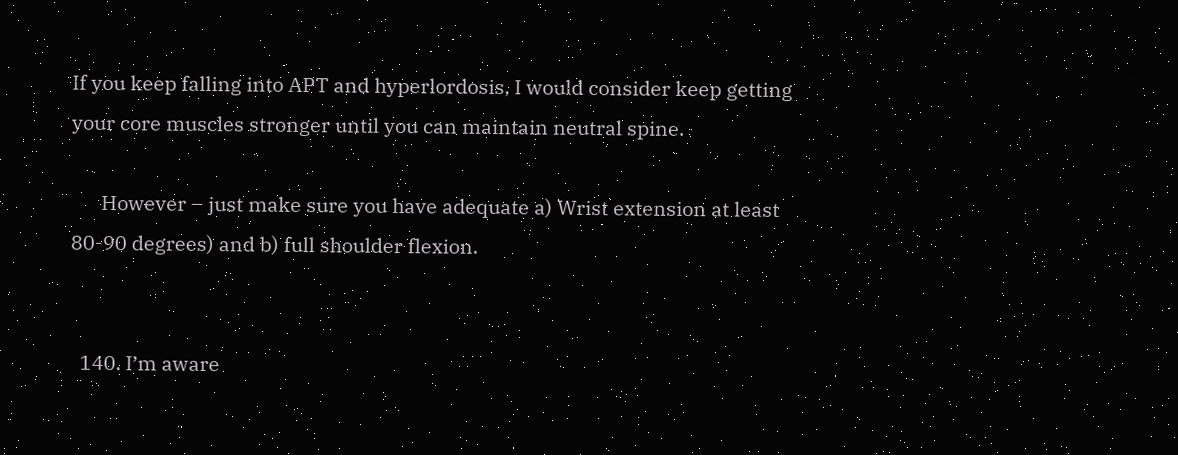If you keep falling into APT and hyperlordosis, I would consider keep getting your core muscles stronger until you can maintain neutral spine.

      However – just make sure you have adequate a) Wrist extension at least 80-90 degrees) and b) full shoulder flexion.


  140. I’m aware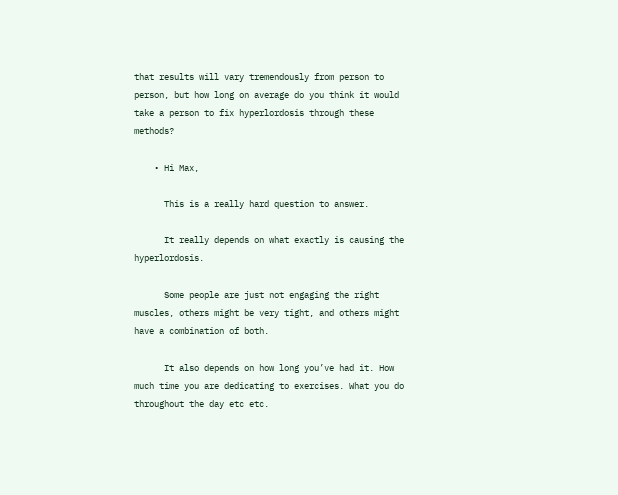that results will vary tremendously from person to person, but how long on average do you think it would take a person to fix hyperlordosis through these methods?

    • Hi Max,

      This is a really hard question to answer.

      It really depends on what exactly is causing the hyperlordosis.

      Some people are just not engaging the right muscles, others might be very tight, and others might have a combination of both.

      It also depends on how long you’ve had it. How much time you are dedicating to exercises. What you do throughout the day etc etc.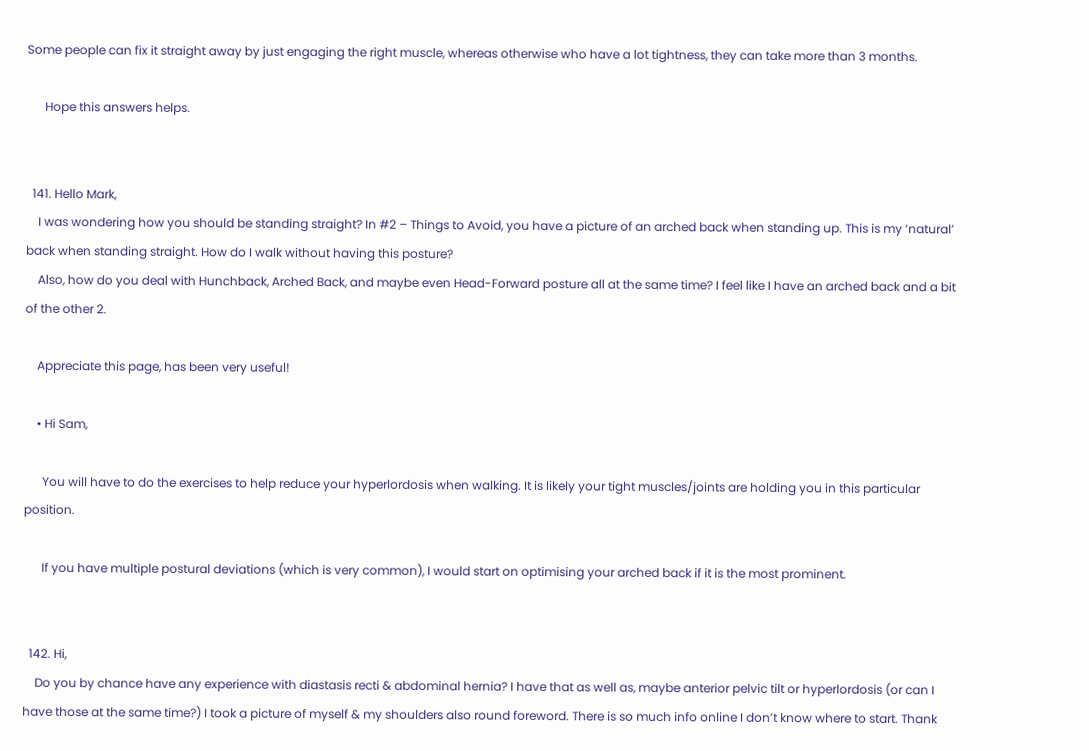Some people can fix it straight away by just engaging the right muscle, whereas otherwise who have a lot tightness, they can take more than 3 months.

      Hope this answers helps.


  141. Hello Mark,
    I was wondering how you should be standing straight? In #2 – Things to Avoid, you have a picture of an arched back when standing up. This is my ‘natural’ back when standing straight. How do I walk without having this posture?
    Also, how do you deal with Hunchback, Arched Back, and maybe even Head-Forward posture all at the same time? I feel like I have an arched back and a bit of the other 2.

    Appreciate this page, has been very useful!

    • Hi Sam,

      You will have to do the exercises to help reduce your hyperlordosis when walking. It is likely your tight muscles/joints are holding you in this particular position.

      If you have multiple postural deviations (which is very common), I would start on optimising your arched back if it is the most prominent.


  142. Hi,
    Do you by chance have any experience with diastasis recti & abdominal hernia? I have that as well as, maybe anterior pelvic tilt or hyperlordosis (or can I have those at the same time?) I took a picture of myself & my shoulders also round foreword. There is so much info online I don’t know where to start. Thank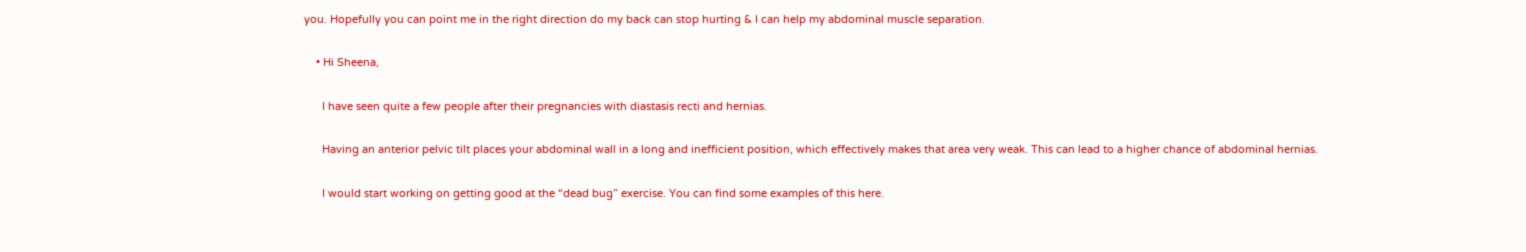you. Hopefully you can point me in the right direction do my back can stop hurting & I can help my abdominal muscle separation.

    • Hi Sheena,

      I have seen quite a few people after their pregnancies with diastasis recti and hernias.

      Having an anterior pelvic tilt places your abdominal wall in a long and inefficient position, which effectively makes that area very weak. This can lead to a higher chance of abdominal hernias.

      I would start working on getting good at the “dead bug” exercise. You can find some examples of this here.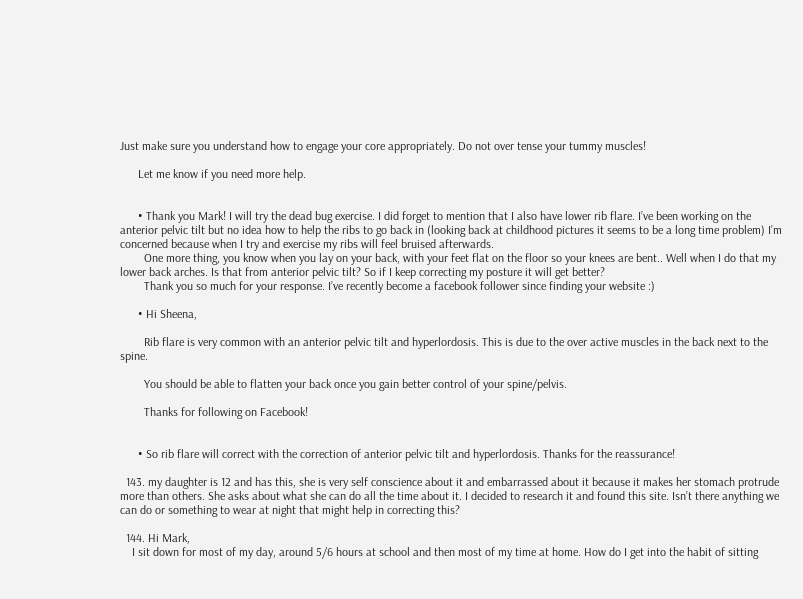Just make sure you understand how to engage your core appropriately. Do not over tense your tummy muscles!

      Let me know if you need more help.


      • Thank you Mark! I will try the dead bug exercise. I did forget to mention that I also have lower rib flare. I’ve been working on the anterior pelvic tilt but no idea how to help the ribs to go back in (looking back at childhood pictures it seems to be a long time problem) I’m concerned because when I try and exercise my ribs will feel bruised afterwards.
        One more thing, you know when you lay on your back, with your feet flat on the floor so your knees are bent.. Well when I do that my lower back arches. Is that from anterior pelvic tilt? So if I keep correcting my posture it will get better?
        Thank you so much for your response. I’ve recently become a facebook follower since finding your website :)

      • Hi Sheena,

        Rib flare is very common with an anterior pelvic tilt and hyperlordosis. This is due to the over active muscles in the back next to the spine.

        You should be able to flatten your back once you gain better control of your spine/pelvis.

        Thanks for following on Facebook!


      • So rib flare will correct with the correction of anterior pelvic tilt and hyperlordosis. Thanks for the reassurance!

  143. my daughter is 12 and has this, she is very self conscience about it and embarrassed about it because it makes her stomach protrude more than others. She asks about what she can do all the time about it. I decided to research it and found this site. Isn’t there anything we can do or something to wear at night that might help in correcting this?

  144. Hi Mark,
    I sit down for most of my day, around 5/6 hours at school and then most of my time at home. How do I get into the habit of sitting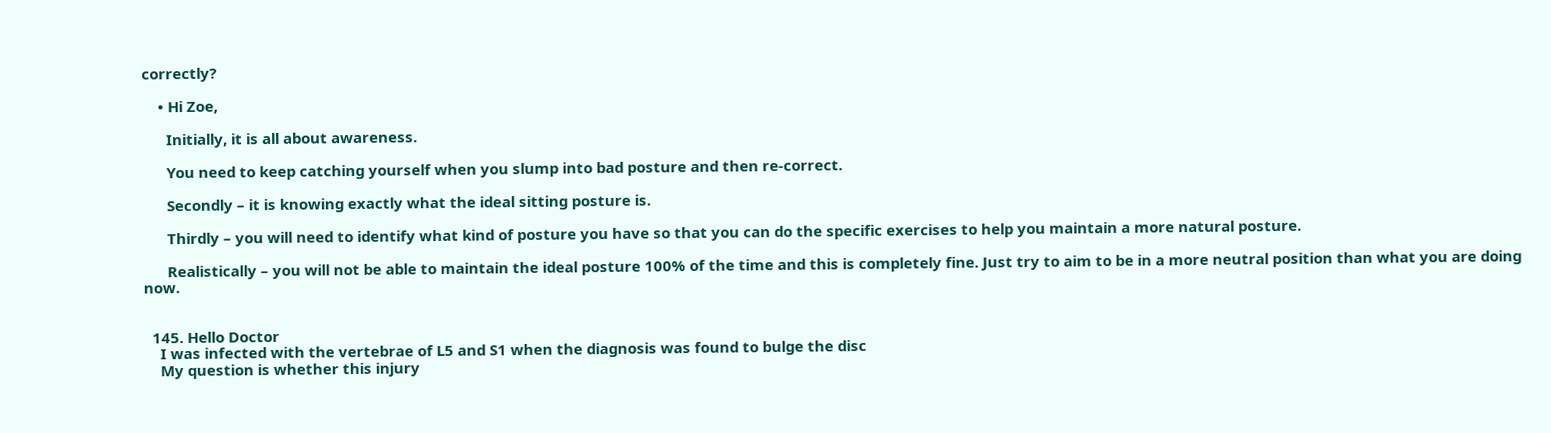correctly?

    • Hi Zoe,

      Initially, it is all about awareness.

      You need to keep catching yourself when you slump into bad posture and then re-correct.

      Secondly – it is knowing exactly what the ideal sitting posture is.

      Thirdly – you will need to identify what kind of posture you have so that you can do the specific exercises to help you maintain a more natural posture.

      Realistically – you will not be able to maintain the ideal posture 100% of the time and this is completely fine. Just try to aim to be in a more neutral position than what you are doing now.


  145. Hello Doctor
    I was infected with the vertebrae of L5 and S1 when the diagnosis was found to bulge the disc
    My question is whether this injury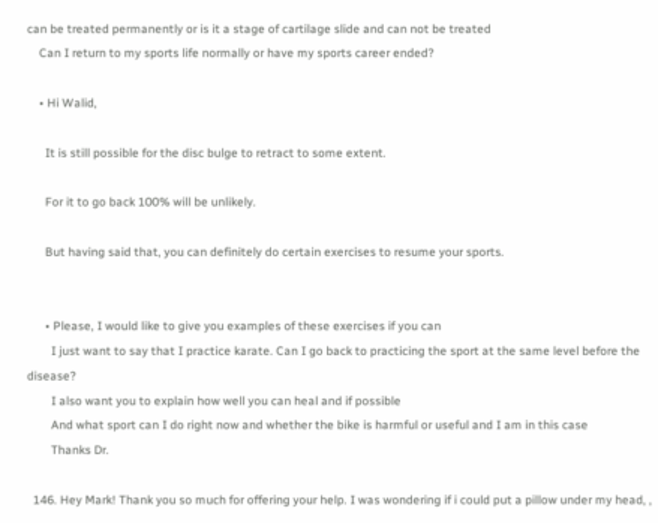can be treated permanently or is it a stage of cartilage slide and can not be treated
    Can I return to my sports life normally or have my sports career ended?

    • Hi Walid,

      It is still possible for the disc bulge to retract to some extent.

      For it to go back 100% will be unlikely.

      But having said that, you can definitely do certain exercises to resume your sports.


      • Please, I would like to give you examples of these exercises if you can
        I just want to say that I practice karate. Can I go back to practicing the sport at the same level before the disease?
        I also want you to explain how well you can heal and if possible
        And what sport can I do right now and whether the bike is harmful or useful and I am in this case
        Thanks Dr.

  146. Hey Mark! Thank you so much for offering your help. I was wondering if i could put a pillow under my head, ,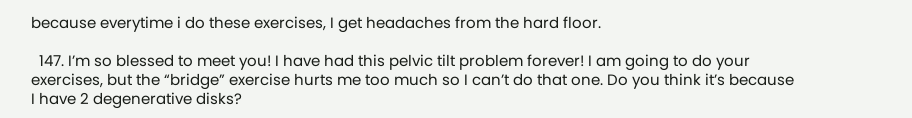because everytime i do these exercises, I get headaches from the hard floor.

  147. I’m so blessed to meet you! I have had this pelvic tilt problem forever! I am going to do your exercises, but the “bridge” exercise hurts me too much so I can’t do that one. Do you think it’s because I have 2 degenerative disks?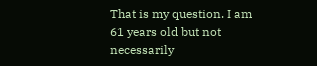That is my question. I am 61 years old but not necessarily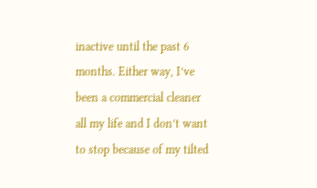inactive until the past 6 months. Either way, I’ve been a commercial cleaner all my life and I don’t want to stop because of my tilted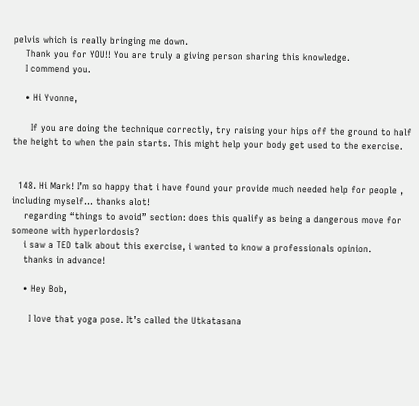pelvis which is really bringing me down.
    Thank you for YOU!! You are truly a giving person sharing this knowledge.
    I commend you.

    • Hi Yvonne,

      If you are doing the technique correctly, try raising your hips off the ground to half the height to when the pain starts. This might help your body get used to the exercise.


  148. Hi Mark! I’m so happy that i have found your provide much needed help for people , including myself… thanks alot!
    regarding “things to avoid” section: does this qualify as being a dangerous move for someone with hyperlordosis?
    i saw a TED talk about this exercise, i wanted to know a professionals opinion.
    thanks in advance!

    • Hey Bob,

      I love that yoga pose. It’s called the Utkatasana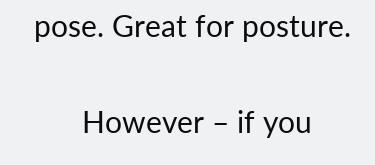pose. Great for posture.

      However – if you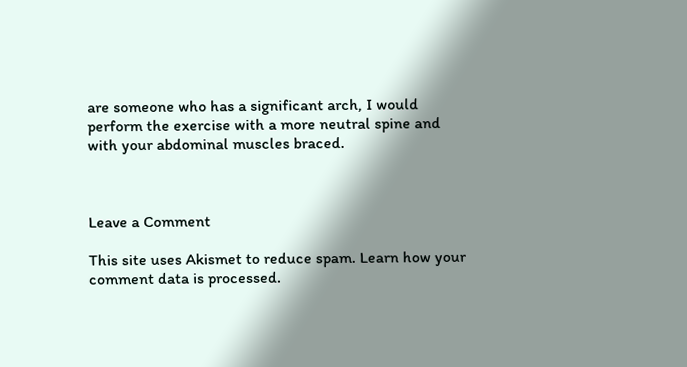are someone who has a significant arch, I would perform the exercise with a more neutral spine and with your abdominal muscles braced.



Leave a Comment

This site uses Akismet to reduce spam. Learn how your comment data is processed.